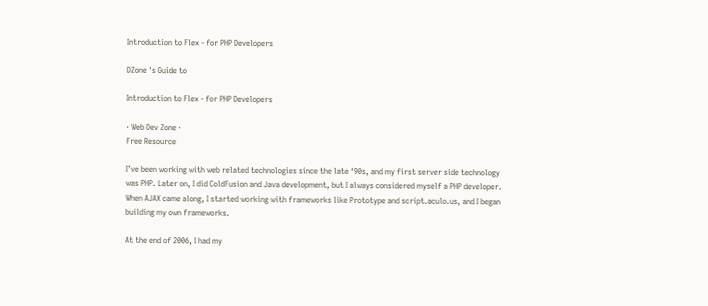Introduction to Flex - for PHP Developers

DZone 's Guide to

Introduction to Flex - for PHP Developers

· Web Dev Zone ·
Free Resource

I’ve been working with web related technologies since the late ‘90s, and my first server side technology was PHP. Later on, I did ColdFusion and Java development, but I always considered myself a PHP developer. When AJAX came along, I started working with frameworks like Prototype and script.aculo.us, and I began building my own frameworks.

At the end of 2006, I had my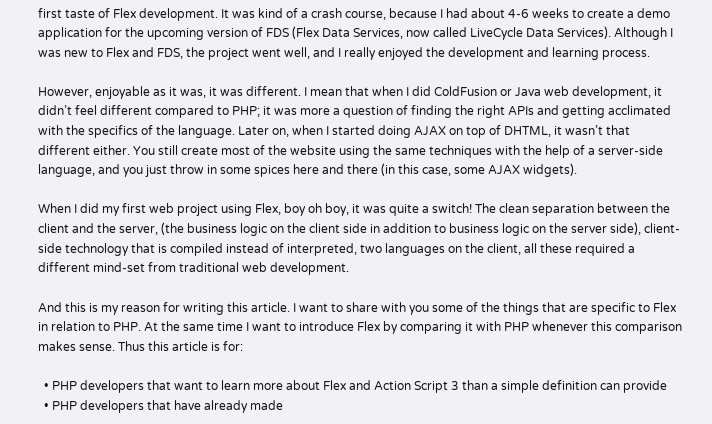first taste of Flex development. It was kind of a crash course, because I had about 4-6 weeks to create a demo application for the upcoming version of FDS (Flex Data Services, now called LiveCycle Data Services). Although I was new to Flex and FDS, the project went well, and I really enjoyed the development and learning process.

However, enjoyable as it was, it was different. I mean that when I did ColdFusion or Java web development, it didn’t feel different compared to PHP; it was more a question of finding the right APIs and getting acclimated with the specifics of the language. Later on, when I started doing AJAX on top of DHTML, it wasn’t that different either. You still create most of the website using the same techniques with the help of a server-side language, and you just throw in some spices here and there (in this case, some AJAX widgets).

When I did my first web project using Flex, boy oh boy, it was quite a switch! The clean separation between the client and the server, (the business logic on the client side in addition to business logic on the server side), client-side technology that is compiled instead of interpreted, two languages on the client, all these required a different mind-set from traditional web development.

And this is my reason for writing this article. I want to share with you some of the things that are specific to Flex in relation to PHP. At the same time I want to introduce Flex by comparing it with PHP whenever this comparison makes sense. Thus this article is for:

  • PHP developers that want to learn more about Flex and Action Script 3 than a simple definition can provide
  • PHP developers that have already made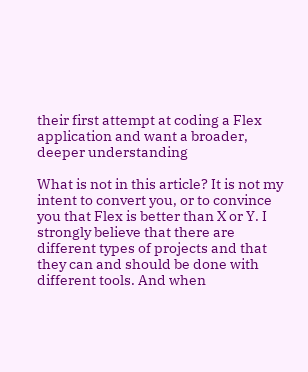their first attempt at coding a Flex application and want a broader, deeper understanding

What is not in this article? It is not my intent to convert you, or to convince you that Flex is better than X or Y. I strongly believe that there are different types of projects and that they can and should be done with different tools. And when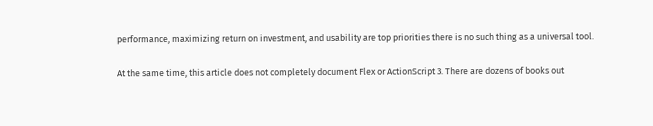performance, maximizing return on investment, and usability are top priorities there is no such thing as a universal tool.

At the same time, this article does not completely document Flex or ActionScript 3. There are dozens of books out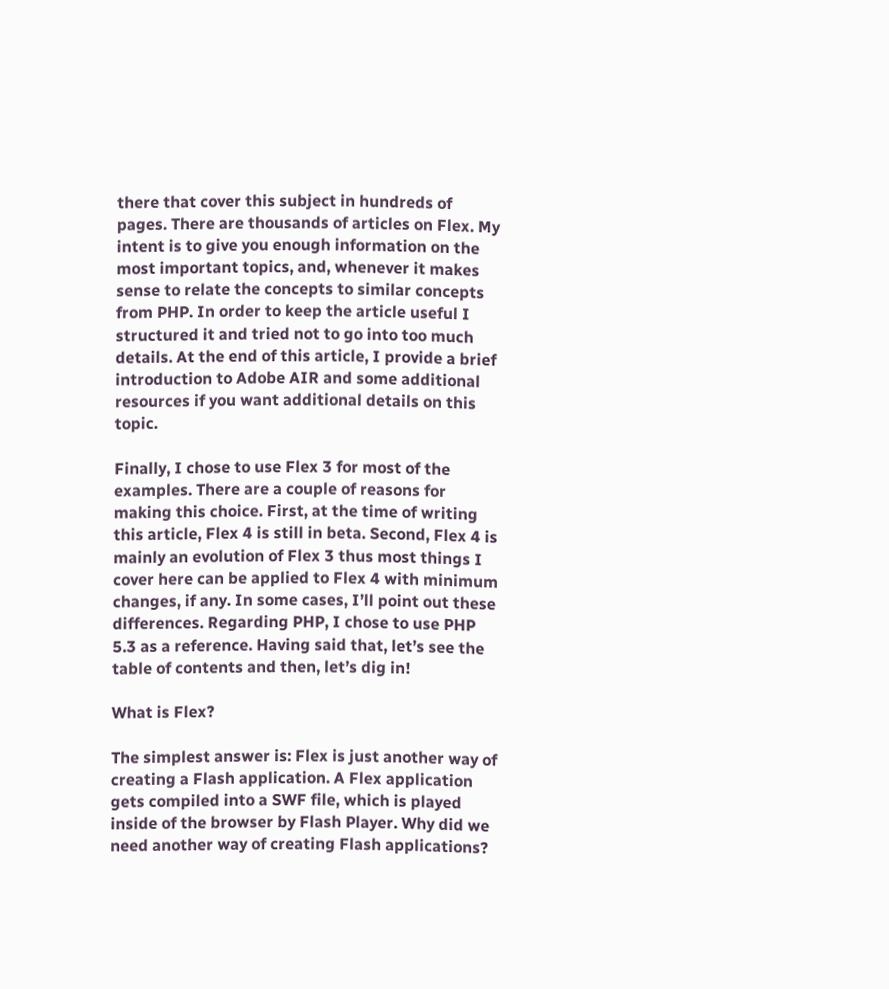there that cover this subject in hundreds of pages. There are thousands of articles on Flex. My intent is to give you enough information on the most important topics, and, whenever it makes sense to relate the concepts to similar concepts from PHP. In order to keep the article useful I structured it and tried not to go into too much details. At the end of this article, I provide a brief introduction to Adobe AIR and some additional resources if you want additional details on this topic.

Finally, I chose to use Flex 3 for most of the examples. There are a couple of reasons for making this choice. First, at the time of writing this article, Flex 4 is still in beta. Second, Flex 4 is mainly an evolution of Flex 3 thus most things I cover here can be applied to Flex 4 with minimum changes, if any. In some cases, I’ll point out these differences. Regarding PHP, I chose to use PHP 5.3 as a reference. Having said that, let’s see the table of contents and then, let’s dig in!

What is Flex?

The simplest answer is: Flex is just another way of creating a Flash application. A Flex application gets compiled into a SWF file, which is played inside of the browser by Flash Player. Why did we need another way of creating Flash applications?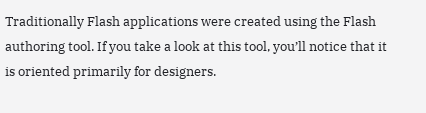Traditionally Flash applications were created using the Flash authoring tool. If you take a look at this tool, you’ll notice that it is oriented primarily for designers.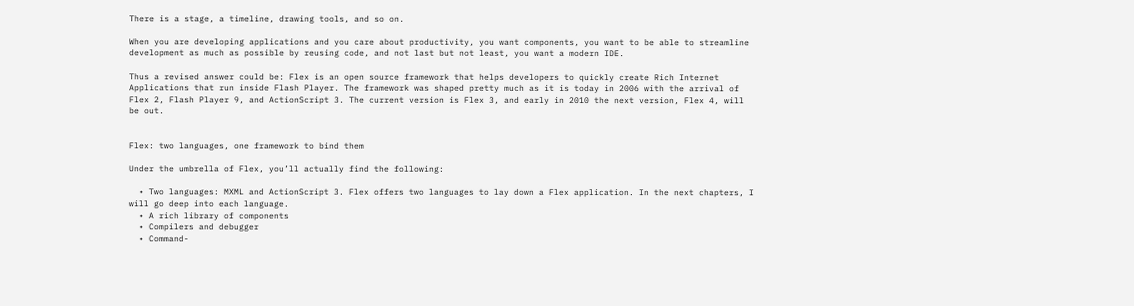There is a stage, a timeline, drawing tools, and so on.

When you are developing applications and you care about productivity, you want components, you want to be able to streamline development as much as possible by reusing code, and not last but not least, you want a modern IDE.

Thus a revised answer could be: Flex is an open source framework that helps developers to quickly create Rich Internet Applications that run inside Flash Player. The framework was shaped pretty much as it is today in 2006 with the arrival of Flex 2, Flash Player 9, and ActionScript 3. The current version is Flex 3, and early in 2010 the next version, Flex 4, will be out.


Flex: two languages, one framework to bind them

Under the umbrella of Flex, you’ll actually find the following:

  • Two languages: MXML and ActionScript 3. Flex offers two languages to lay down a Flex application. In the next chapters, I will go deep into each language.
  • A rich library of components
  • Compilers and debugger
  • Command-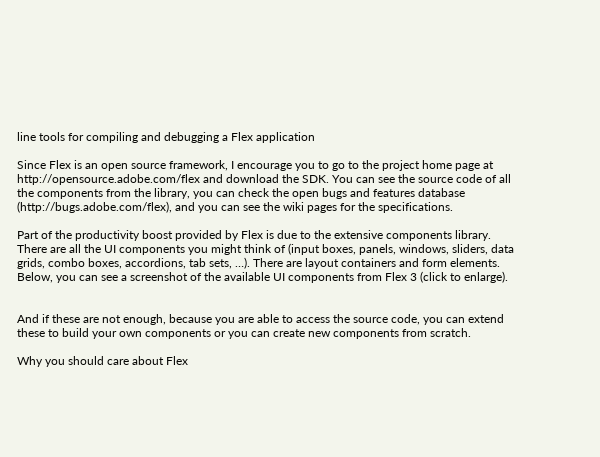line tools for compiling and debugging a Flex application

Since Flex is an open source framework, I encourage you to go to the project home page at http://opensource.adobe.com/flex and download the SDK. You can see the source code of all the components from the library, you can check the open bugs and features database (http://bugs.adobe.com/flex), and you can see the wiki pages for the specifications.

Part of the productivity boost provided by Flex is due to the extensive components library. There are all the UI components you might think of (input boxes, panels, windows, sliders, data grids, combo boxes, accordions, tab sets, …). There are layout containers and form elements. Below, you can see a screenshot of the available UI components from Flex 3 (click to enlarge).


And if these are not enough, because you are able to access the source code, you can extend these to build your own components or you can create new components from scratch.

Why you should care about Flex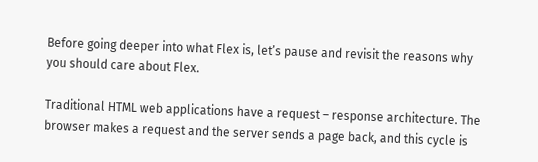Before going deeper into what Flex is, let’s pause and revisit the reasons why you should care about Flex.

Traditional HTML web applications have a request – response architecture. The browser makes a request and the server sends a page back, and this cycle is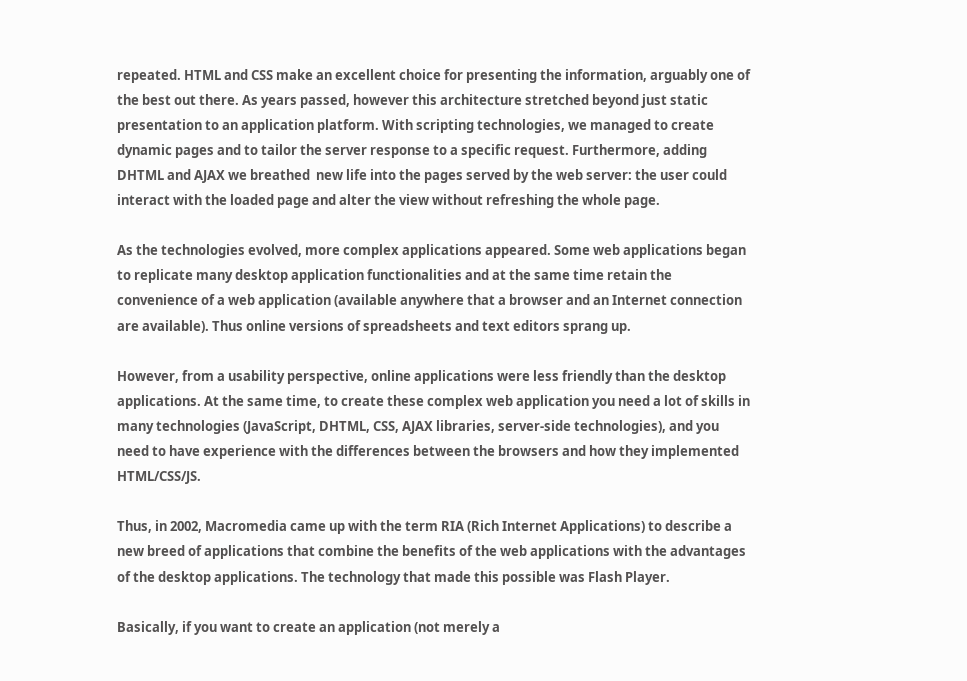repeated. HTML and CSS make an excellent choice for presenting the information, arguably one of the best out there. As years passed, however this architecture stretched beyond just static presentation to an application platform. With scripting technologies, we managed to create dynamic pages and to tailor the server response to a specific request. Furthermore, adding DHTML and AJAX we breathed  new life into the pages served by the web server: the user could interact with the loaded page and alter the view without refreshing the whole page.

As the technologies evolved, more complex applications appeared. Some web applications began to replicate many desktop application functionalities and at the same time retain the convenience of a web application (available anywhere that a browser and an Internet connection are available). Thus online versions of spreadsheets and text editors sprang up.

However, from a usability perspective, online applications were less friendly than the desktop applications. At the same time, to create these complex web application you need a lot of skills in many technologies (JavaScript, DHTML, CSS, AJAX libraries, server-side technologies), and you need to have experience with the differences between the browsers and how they implemented HTML/CSS/JS.

Thus, in 2002, Macromedia came up with the term RIA (Rich Internet Applications) to describe a new breed of applications that combine the benefits of the web applications with the advantages of the desktop applications. The technology that made this possible was Flash Player.

Basically, if you want to create an application (not merely a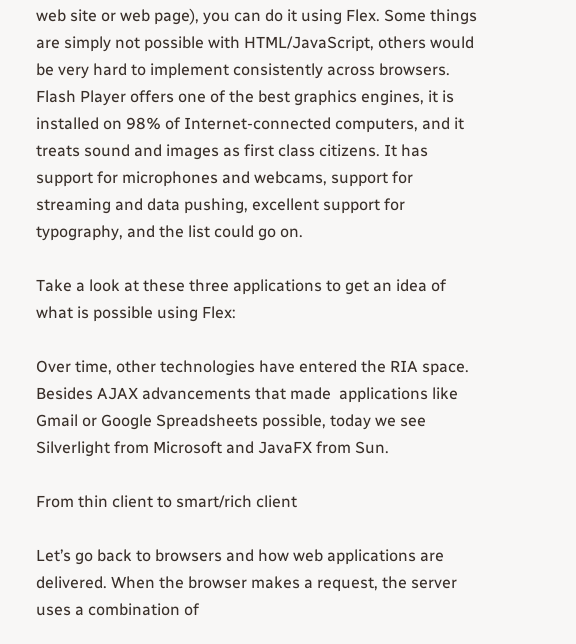web site or web page), you can do it using Flex. Some things are simply not possible with HTML/JavaScript, others would be very hard to implement consistently across browsers. Flash Player offers one of the best graphics engines, it is installed on 98% of Internet-connected computers, and it treats sound and images as first class citizens. It has support for microphones and webcams, support for streaming and data pushing, excellent support for typography, and the list could go on.

Take a look at these three applications to get an idea of what is possible using Flex:

Over time, other technologies have entered the RIA space. Besides AJAX advancements that made  applications like Gmail or Google Spreadsheets possible, today we see Silverlight from Microsoft and JavaFX from Sun.

From thin client to smart/rich client

Let’s go back to browsers and how web applications are delivered. When the browser makes a request, the server uses a combination of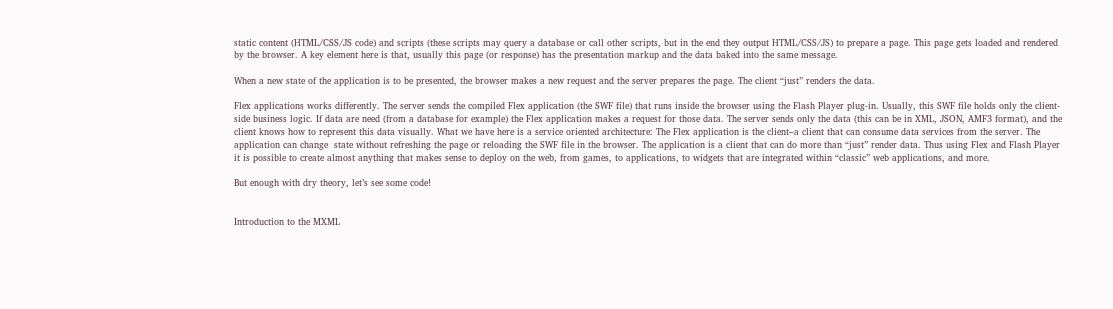static content (HTML/CSS/JS code) and scripts (these scripts may query a database or call other scripts, but in the end they output HTML/CSS/JS) to prepare a page. This page gets loaded and rendered by the browser. A key element here is that, usually this page (or response) has the presentation markup and the data baked into the same message.

When a new state of the application is to be presented, the browser makes a new request and the server prepares the page. The client “just” renders the data.

Flex applications works differently. The server sends the compiled Flex application (the SWF file) that runs inside the browser using the Flash Player plug-in. Usually, this SWF file holds only the client-side business logic. If data are need (from a database for example) the Flex application makes a request for those data. The server sends only the data (this can be in XML, JSON, AMF3 format), and the client knows how to represent this data visually. What we have here is a service oriented architecture: The Flex application is the client–a client that can consume data services from the server. The application can change  state without refreshing the page or reloading the SWF file in the browser. The application is a client that can do more than “just” render data. Thus using Flex and Flash Player it is possible to create almost anything that makes sense to deploy on the web, from games, to applications, to widgets that are integrated within “classic” web applications, and more.

But enough with dry theory, let’s see some code!


Introduction to the MXML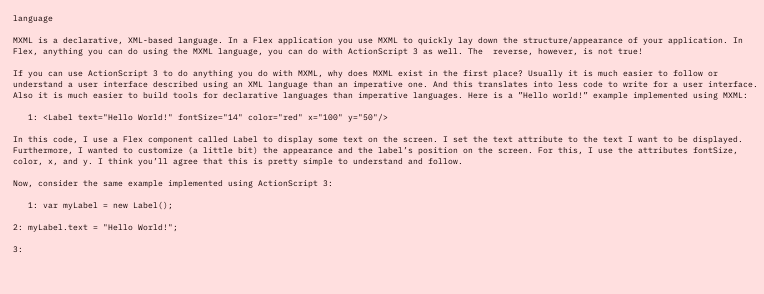language

MXML is a declarative, XML-based language. In a Flex application you use MXML to quickly lay down the structure/appearance of your application. In Flex, anything you can do using the MXML language, you can do with ActionScript 3 as well. The  reverse, however, is not true!

If you can use ActionScript 3 to do anything you do with MXML, why does MXML exist in the first place? Usually it is much easier to follow or understand a user interface described using an XML language than an imperative one. And this translates into less code to write for a user interface. Also it is much easier to build tools for declarative languages than imperative languages. Here is a ”Hello world!” example implemented using MXML:

   1: <Label text="Hello World!" fontSize="14" color="red" x="100" y="50"/>

In this code, I use a Flex component called Label to display some text on the screen. I set the text attribute to the text I want to be displayed. Furthermore, I wanted to customize (a little bit) the appearance and the label’s position on the screen. For this, I use the attributes fontSize, color, x, and y. I think you’ll agree that this is pretty simple to understand and follow.

Now, consider the same example implemented using ActionScript 3:

   1: var myLabel = new Label();

2: myLabel.text = "Hello World!";

3: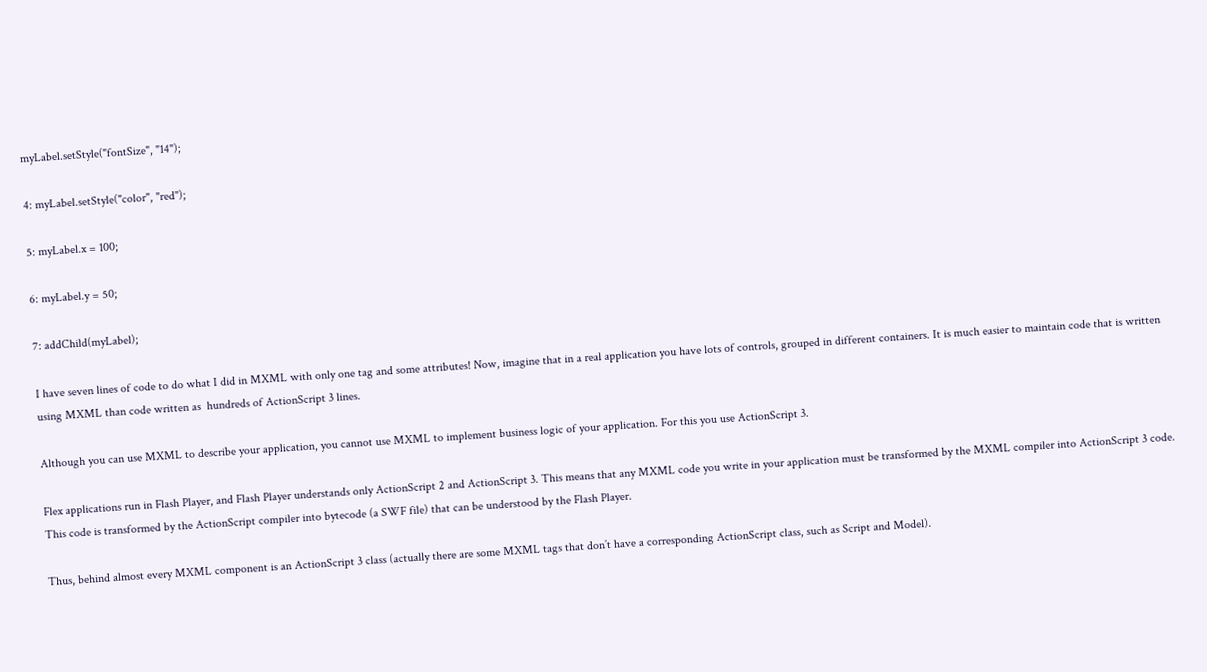myLabel.setStyle("fontSize", "14");

4: myLabel.setStyle("color", "red");

5: myLabel.x = 100;

6: myLabel.y = 50;

7: addChild(myLabel);

I have seven lines of code to do what I did in MXML with only one tag and some attributes! Now, imagine that in a real application you have lots of controls, grouped in different containers. It is much easier to maintain code that is written using MXML than code written as  hundreds of ActionScript 3 lines.

Although you can use MXML to describe your application, you cannot use MXML to implement business logic of your application. For this you use ActionScript 3.

Flex applications run in Flash Player, and Flash Player understands only ActionScript 2 and ActionScript 3. This means that any MXML code you write in your application must be transformed by the MXML compiler into ActionScript 3 code. This code is transformed by the ActionScript compiler into bytecode (a SWF file) that can be understood by the Flash Player.

Thus, behind almost every MXML component is an ActionScript 3 class (actually there are some MXML tags that don’t have a corresponding ActionScript class, such as Script and Model).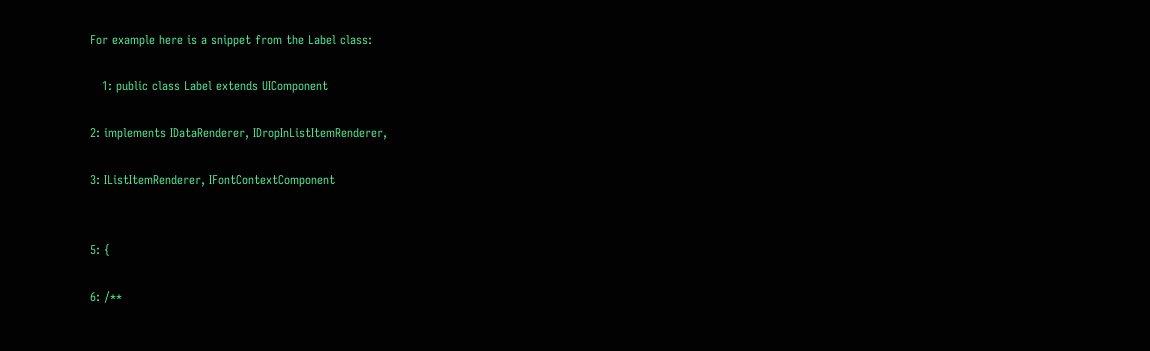For example here is a snippet from the Label class:

   1: public class Label extends UIComponent

2: implements IDataRenderer, IDropInListItemRenderer,

3: IListItemRenderer, IFontContextComponent


5: {

6: /**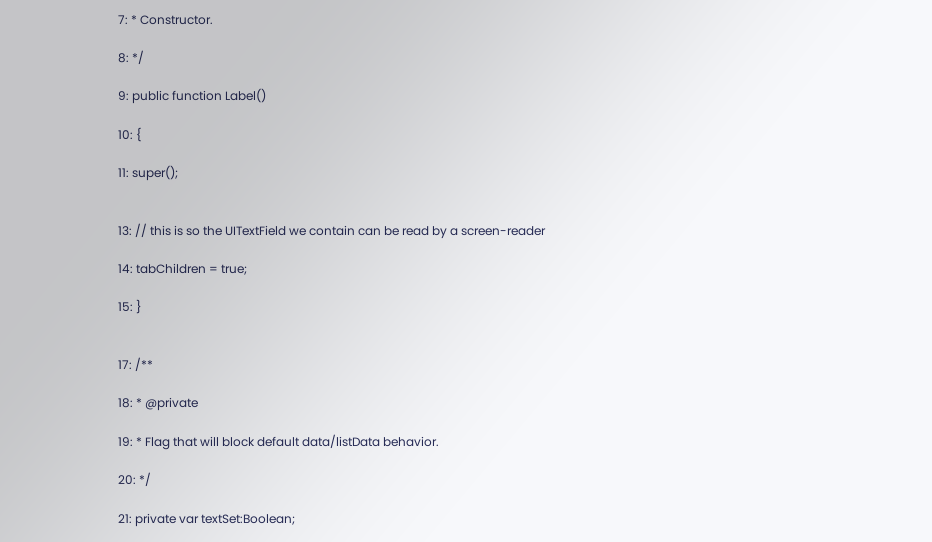7: * Constructor.

8: */

9: public function Label()

10: {

11: super();


13: // this is so the UITextField we contain can be read by a screen-reader

14: tabChildren = true;

15: }


17: /**

18: * @private

19: * Flag that will block default data/listData behavior.

20: */

21: private var textSet:Boolean;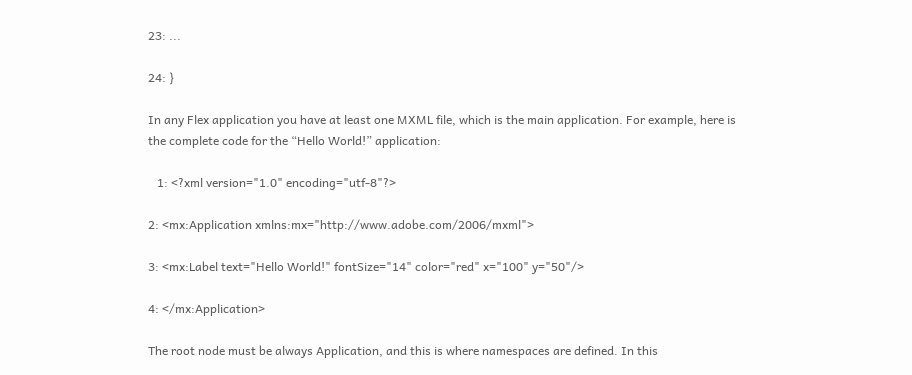23: ...

24: }

In any Flex application you have at least one MXML file, which is the main application. For example, here is the complete code for the “Hello World!” application:

   1: <?xml version="1.0" encoding="utf-8"?>

2: <mx:Application xmlns:mx="http://www.adobe.com/2006/mxml">

3: <mx:Label text="Hello World!" fontSize="14" color="red" x="100" y="50"/>

4: </mx:Application>

The root node must be always Application, and this is where namespaces are defined. In this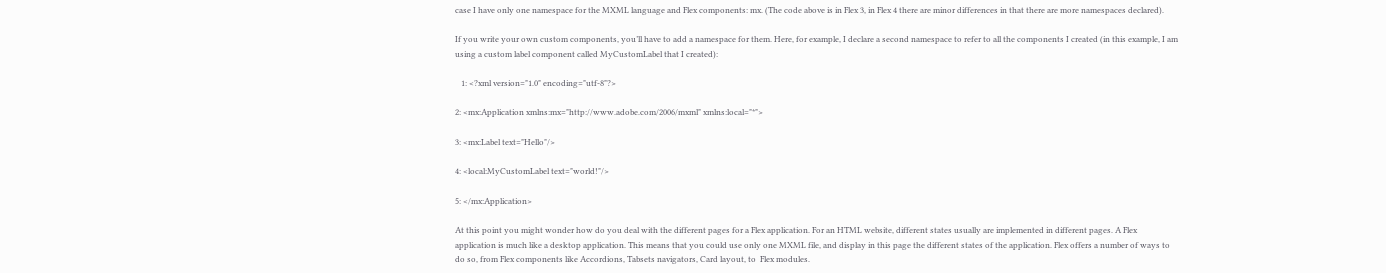case I have only one namespace for the MXML language and Flex components: mx. (The code above is in Flex 3, in Flex 4 there are minor differences in that there are more namespaces declared).

If you write your own custom components, you’ll have to add a namespace for them. Here, for example, I declare a second namespace to refer to all the components I created (in this example, I am using a custom label component called MyCustomLabel that I created):

   1: <?xml version="1.0" encoding="utf-8"?>

2: <mx:Application xmlns:mx="http://www.adobe.com/2006/mxml" xmlns:local="*">

3: <mx:Label text="Hello"/>

4: <local:MyCustomLabel text="world!"/>

5: </mx:Application>

At this point you might wonder how do you deal with the different pages for a Flex application. For an HTML website, different states usually are implemented in different pages. A Flex application is much like a desktop application. This means that you could use only one MXML file, and display in this page the different states of the application. Flex offers a number of ways to do so, from Flex components like Accordions, Tabsets navigators, Card layout, to  Flex modules.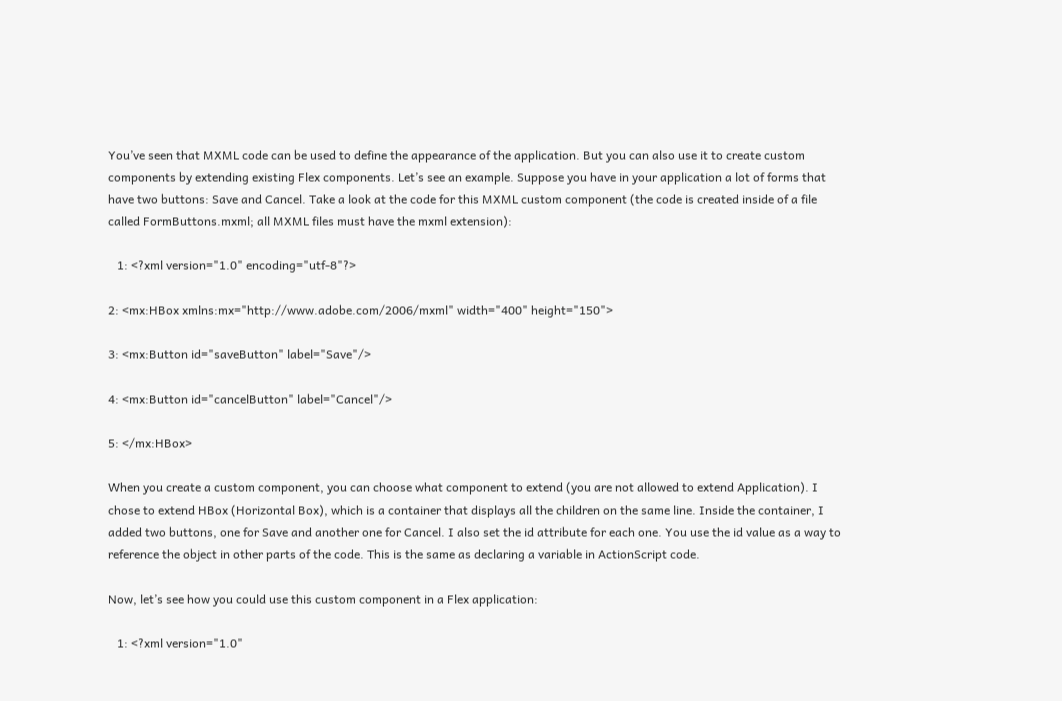You’ve seen that MXML code can be used to define the appearance of the application. But you can also use it to create custom components by extending existing Flex components. Let’s see an example. Suppose you have in your application a lot of forms that have two buttons: Save and Cancel. Take a look at the code for this MXML custom component (the code is created inside of a file called FormButtons.mxml; all MXML files must have the mxml extension):

   1: <?xml version="1.0" encoding="utf-8"?>

2: <mx:HBox xmlns:mx="http://www.adobe.com/2006/mxml" width="400" height="150">

3: <mx:Button id="saveButton" label="Save"/>

4: <mx:Button id="cancelButton" label="Cancel"/>

5: </mx:HBox>

When you create a custom component, you can choose what component to extend (you are not allowed to extend Application). I chose to extend HBox (Horizontal Box), which is a container that displays all the children on the same line. Inside the container, I added two buttons, one for Save and another one for Cancel. I also set the id attribute for each one. You use the id value as a way to reference the object in other parts of the code. This is the same as declaring a variable in ActionScript code.

Now, let’s see how you could use this custom component in a Flex application:

   1: <?xml version="1.0"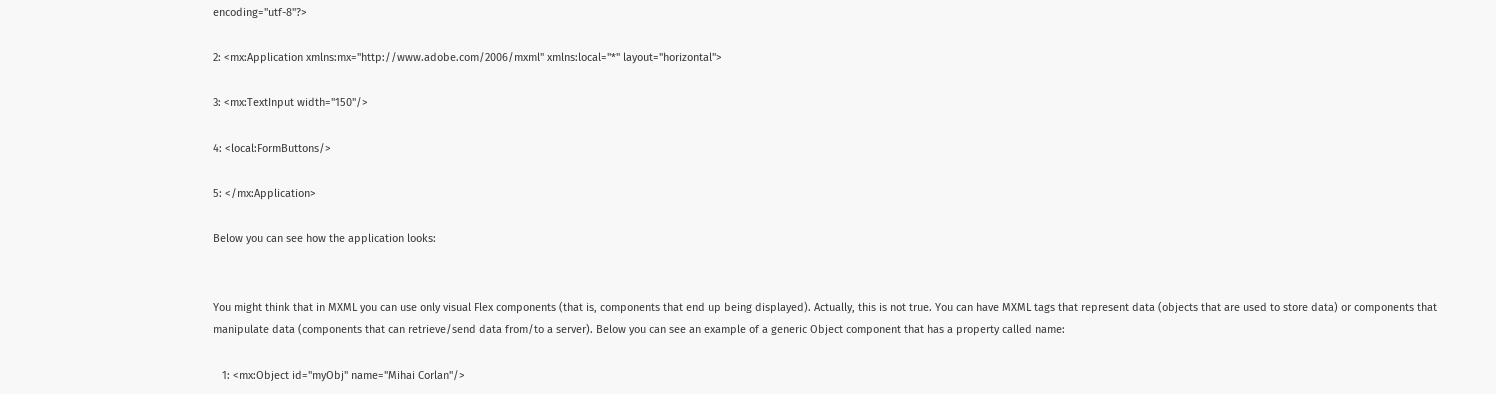encoding="utf-8"?>

2: <mx:Application xmlns:mx="http://www.adobe.com/2006/mxml" xmlns:local="*" layout="horizontal">

3: <mx:TextInput width="150"/>

4: <local:FormButtons/>

5: </mx:Application>

Below you can see how the application looks:


You might think that in MXML you can use only visual Flex components (that is, components that end up being displayed). Actually, this is not true. You can have MXML tags that represent data (objects that are used to store data) or components that manipulate data (components that can retrieve/send data from/to a server). Below you can see an example of a generic Object component that has a property called name:

   1: <mx:Object id="myObj" name="Mihai Corlan"/>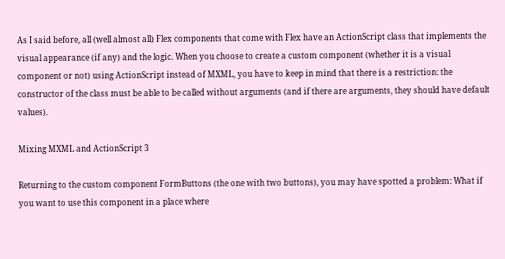As I said before, all (well almost all) Flex components that come with Flex have an ActionScript class that implements the visual appearance (if any) and the logic. When you choose to create a custom component (whether it is a visual component or not) using ActionScript instead of MXML, you have to keep in mind that there is a restriction: the constructor of the class must be able to be called without arguments (and if there are arguments, they should have default values).

Mixing MXML and ActionScript 3

Returning to the custom component FormButtons (the one with two buttons), you may have spotted a problem: What if you want to use this component in a place where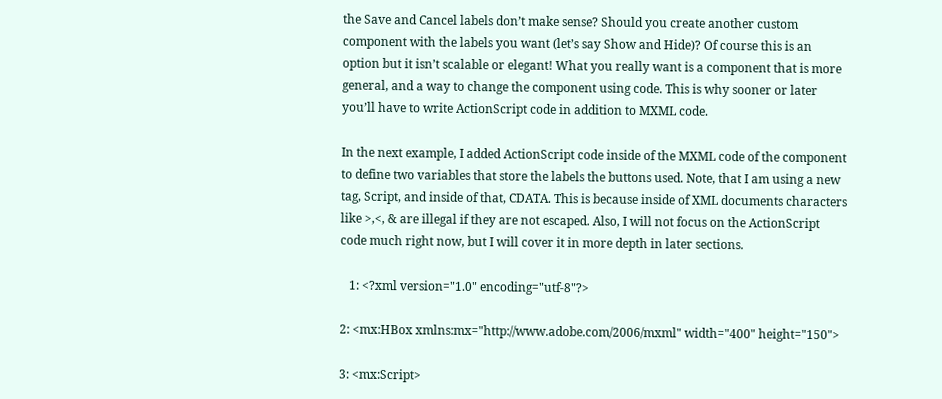the Save and Cancel labels don’t make sense? Should you create another custom component with the labels you want (let’s say Show and Hide)? Of course this is an option but it isn’t scalable or elegant! What you really want is a component that is more general, and a way to change the component using code. This is why sooner or later you’ll have to write ActionScript code in addition to MXML code.

In the next example, I added ActionScript code inside of the MXML code of the component to define two variables that store the labels the buttons used. Note, that I am using a new tag, Script, and inside of that, CDATA. This is because inside of XML documents characters like >,<, & are illegal if they are not escaped. Also, I will not focus on the ActionScript code much right now, but I will cover it in more depth in later sections.

   1: <?xml version="1.0" encoding="utf-8"?>

2: <mx:HBox xmlns:mx="http://www.adobe.com/2006/mxml" width="400" height="150">

3: <mx:Script>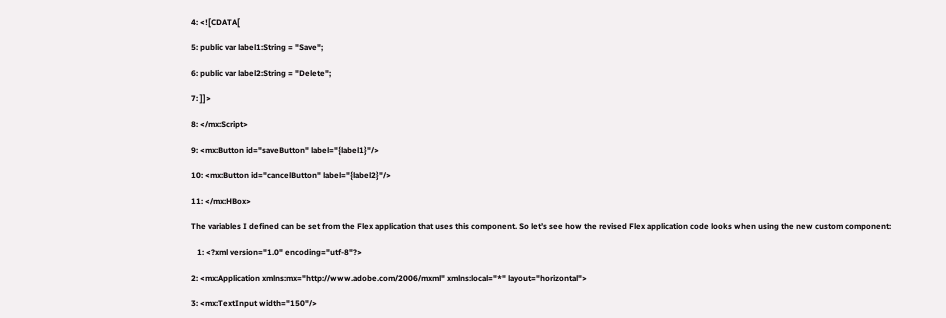4: <![CDATA[

5: public var label1:String = "Save";

6: public var label2:String = "Delete";

7: ]]>

8: </mx:Script>

9: <mx:Button id="saveButton" label="{label1}"/>

10: <mx:Button id="cancelButton" label="{label2}"/>

11: </mx:HBox>

The variables I defined can be set from the Flex application that uses this component. So let’s see how the revised Flex application code looks when using the new custom component:

   1: <?xml version="1.0" encoding="utf-8"?>

2: <mx:Application xmlns:mx="http://www.adobe.com/2006/mxml" xmlns:local="*" layout="horizontal">

3: <mx:TextInput width="150"/>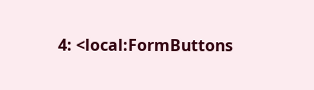4: <local:FormButtons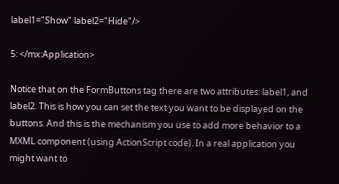label1="Show" label2="Hide"/>

5: </mx:Application>

Notice that on the FormButtons tag there are two attributes: label1, and label2. This is how you can set the text you want to be displayed on the buttons. And this is the mechanism you use to add more behavior to a MXML component (using ActionScript code). In a real application you might want to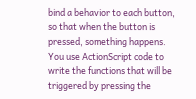bind a behavior to each button, so that when the button is pressed, something happens. You use ActionScript code to write the functions that will be triggered by pressing the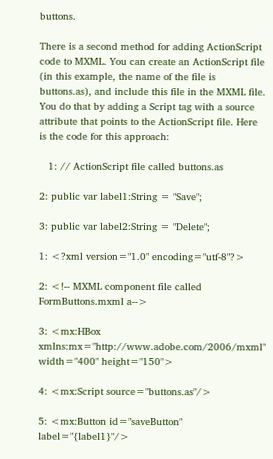buttons.

There is a second method for adding ActionScript code to MXML. You can create an ActionScript file (in this example, the name of the file is buttons.as), and include this file in the MXML file. You do that by adding a Script tag with a source attribute that points to the ActionScript file. Here is the code for this approach:

   1: // ActionScript file called buttons.as

2: public var label1:String = "Save";

3: public var label2:String = "Delete";

1: <?xml version="1.0" encoding="utf-8"?>

2: <!-- MXML component file called FormButtons.mxml a-->

3: <mx:HBox xmlns:mx="http://www.adobe.com/2006/mxml" width="400" height="150">

4: <mx:Script source="buttons.as"/>

5: <mx:Button id="saveButton" label="{label1}"/>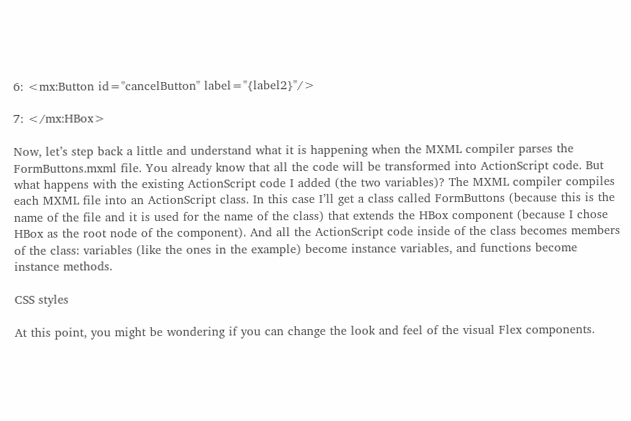6: <mx:Button id="cancelButton" label="{label2}"/>

7: </mx:HBox>

Now, let’s step back a little and understand what it is happening when the MXML compiler parses the FormButtons.mxml file. You already know that all the code will be transformed into ActionScript code. But what happens with the existing ActionScript code I added (the two variables)? The MXML compiler compiles each MXML file into an ActionScript class. In this case I’ll get a class called FormButtons (because this is the name of the file and it is used for the name of the class) that extends the HBox component (because I chose HBox as the root node of the component). And all the ActionScript code inside of the class becomes members of the class: variables (like the ones in the example) become instance variables, and functions become instance methods.

CSS styles

At this point, you might be wondering if you can change the look and feel of the visual Flex components.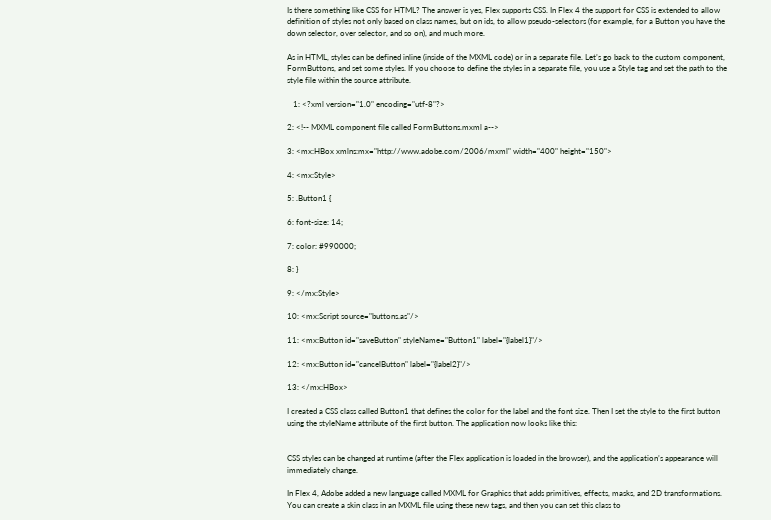Is there something like CSS for HTML? The answer is yes, Flex supports CSS. In Flex 4 the support for CSS is extended to allow definition of styles not only based on class names, but on ids, to allow pseudo-selectors (for example, for a Button you have the down selector, over selector, and so on), and much more.

As in HTML, styles can be defined inline (inside of the MXML code) or in a separate file. Let’s go back to the custom component, FormButtons, and set some styles. If you choose to define the styles in a separate file, you use a Style tag and set the path to the style file within the source attribute.

   1: <?xml version="1.0" encoding="utf-8"?>

2: <!-- MXML component file called FormButtons.mxml a-->

3: <mx:HBox xmlns:mx="http://www.adobe.com/2006/mxml" width="400" height="150">

4: <mx:Style>

5: .Button1 {

6: font-size: 14;

7: color: #990000;

8: }

9: </mx:Style>

10: <mx:Script source="buttons.as"/>

11: <mx:Button id="saveButton" styleName="Button1" label="{label1}"/>

12: <mx:Button id="cancelButton" label="{label2}"/>

13: </mx:HBox>

I created a CSS class called Button1 that defines the color for the label and the font size. Then I set the style to the first button using the styleName attribute of the first button. The application now looks like this:


CSS styles can be changed at runtime (after the Flex application is loaded in the browser), and the application’s appearance will immediately change.

In Flex 4, Adobe added a new language called MXML for Graphics that adds primitives, effects, masks, and 2D transformations. You can create a skin class in an MXML file using these new tags, and then you can set this class to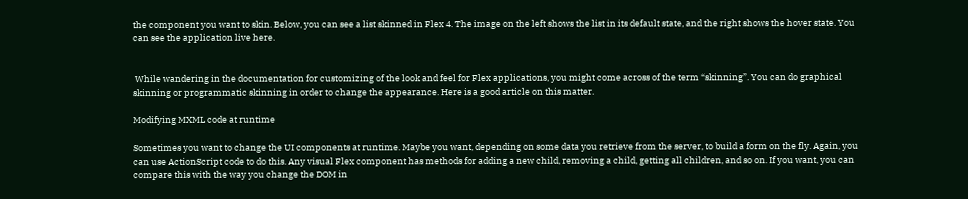the component you want to skin. Below, you can see a list skinned in Flex 4. The image on the left shows the list in its default state, and the right shows the hover state. You can see the application live here.


 While wandering in the documentation for customizing of the look and feel for Flex applications, you might come across of the term “skinning”. You can do graphical skinning or programmatic skinning in order to change the appearance. Here is a good article on this matter.

Modifying MXML code at runtime

Sometimes you want to change the UI components at runtime. Maybe you want, depending on some data you retrieve from the server, to build a form on the fly. Again, you can use ActionScript code to do this. Any visual Flex component has methods for adding a new child, removing a child, getting all children, and so on. If you want, you can compare this with the way you change the DOM in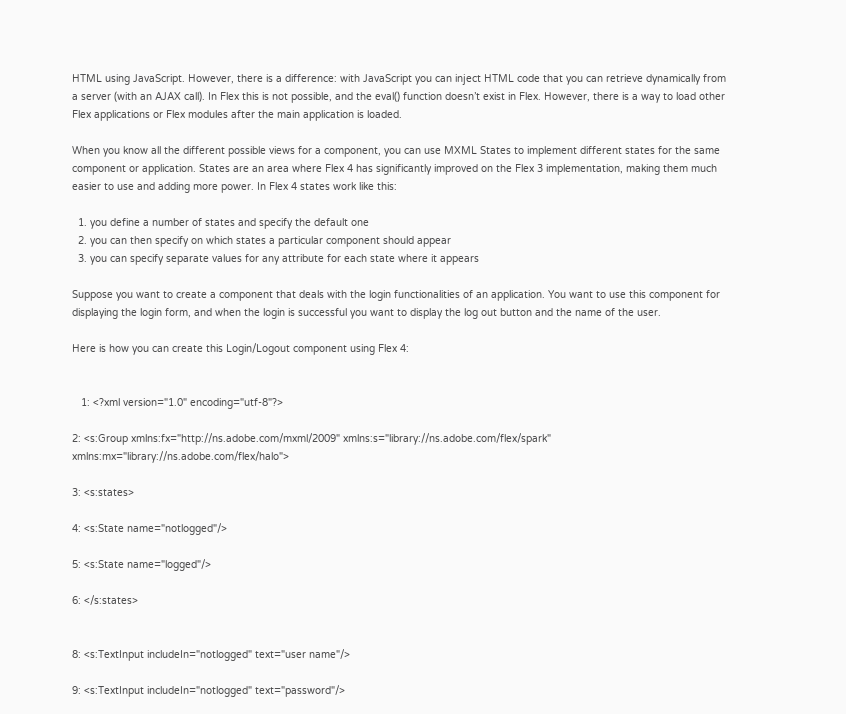HTML using JavaScript. However, there is a difference: with JavaScript you can inject HTML code that you can retrieve dynamically from a server (with an AJAX call). In Flex this is not possible, and the eval() function doesn’t exist in Flex. However, there is a way to load other Flex applications or Flex modules after the main application is loaded.

When you know all the different possible views for a component, you can use MXML States to implement different states for the same component or application. States are an area where Flex 4 has significantly improved on the Flex 3 implementation, making them much easier to use and adding more power. In Flex 4 states work like this:

  1. you define a number of states and specify the default one
  2. you can then specify on which states a particular component should appear
  3. you can specify separate values for any attribute for each state where it appears

Suppose you want to create a component that deals with the login functionalities of an application. You want to use this component for displaying the login form, and when the login is successful you want to display the log out button and the name of the user.

Here is how you can create this Login/Logout component using Flex 4:


   1: <?xml version="1.0" encoding="utf-8"?>

2: <s:Group xmlns:fx="http://ns.adobe.com/mxml/2009" xmlns:s="library://ns.adobe.com/flex/spark" xmlns:mx="library://ns.adobe.com/flex/halo">

3: <s:states>

4: <s:State name="notlogged"/>

5: <s:State name="logged"/>

6: </s:states>


8: <s:TextInput includeIn="notlogged" text="user name"/>

9: <s:TextInput includeIn="notlogged" text="password"/>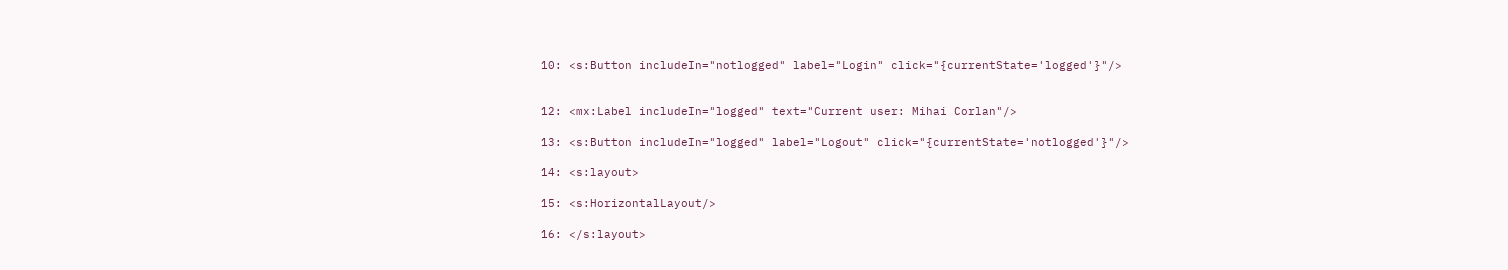10: <s:Button includeIn="notlogged" label="Login" click="{currentState='logged'}"/>


12: <mx:Label includeIn="logged" text="Current user: Mihai Corlan"/>

13: <s:Button includeIn="logged" label="Logout" click="{currentState='notlogged'}"/>

14: <s:layout>

15: <s:HorizontalLayout/>

16: </s:layout>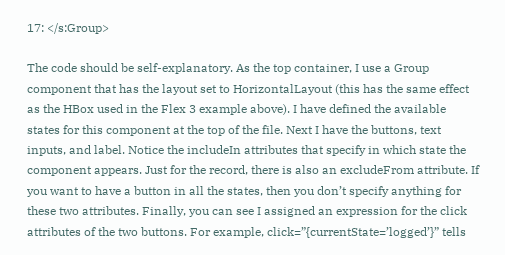17: </s:Group>

The code should be self-explanatory. As the top container, I use a Group component that has the layout set to HorizontalLayout (this has the same effect as the HBox used in the Flex 3 example above). I have defined the available states for this component at the top of the file. Next I have the buttons, text inputs, and label. Notice the includeIn attributes that specify in which state the component appears. Just for the record, there is also an excludeFrom attribute. If you want to have a button in all the states, then you don’t specify anything for these two attributes. Finally, you can see I assigned an expression for the click attributes of the two buttons. For example, click=”{currentState=’logged’}” tells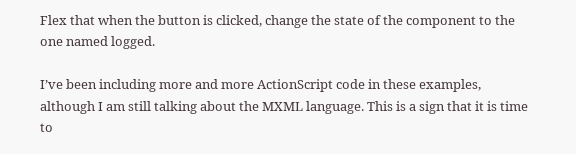Flex that when the button is clicked, change the state of the component to the one named logged.

I’ve been including more and more ActionScript code in these examples, although I am still talking about the MXML language. This is a sign that it is time to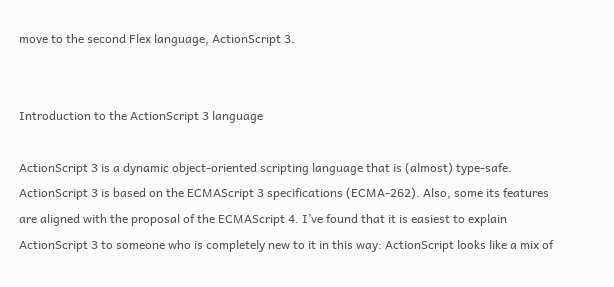move to the second Flex language, ActionScript 3.


Introduction to the ActionScript 3 language

ActionScript 3 is a dynamic object-oriented scripting language that is (almost) type-safe. ActionScript 3 is based on the ECMAScript 3 specifications (ECMA-262). Also, some its features are aligned with the proposal of the ECMAScript 4. I’ve found that it is easiest to explain ActionScript 3 to someone who is completely new to it in this way: ActionScript looks like a mix of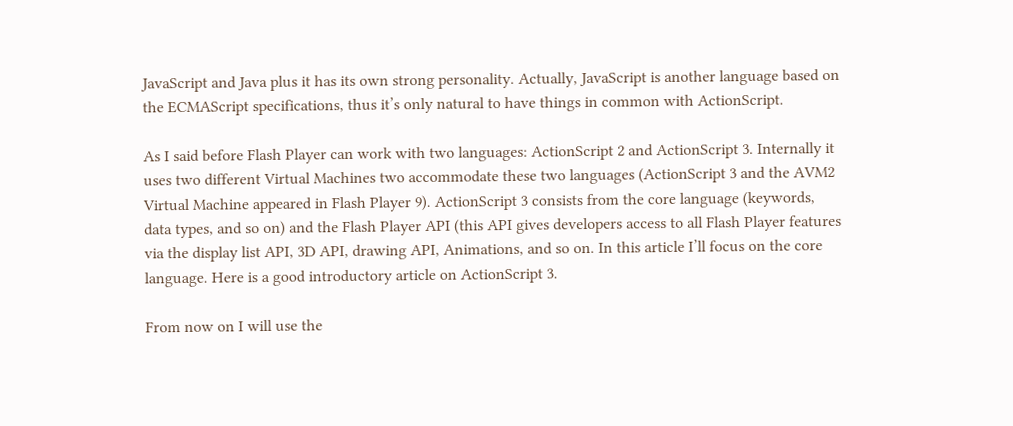JavaScript and Java plus it has its own strong personality. Actually, JavaScript is another language based on the ECMAScript specifications, thus it’s only natural to have things in common with ActionScript.

As I said before Flash Player can work with two languages: ActionScript 2 and ActionScript 3. Internally it uses two different Virtual Machines two accommodate these two languages (ActionScript 3 and the AVM2 Virtual Machine appeared in Flash Player 9). ActionScript 3 consists from the core language (keywords, data types, and so on) and the Flash Player API (this API gives developers access to all Flash Player features via the display list API, 3D API, drawing API, Animations, and so on. In this article I’ll focus on the core language. Here is a good introductory article on ActionScript 3.

From now on I will use the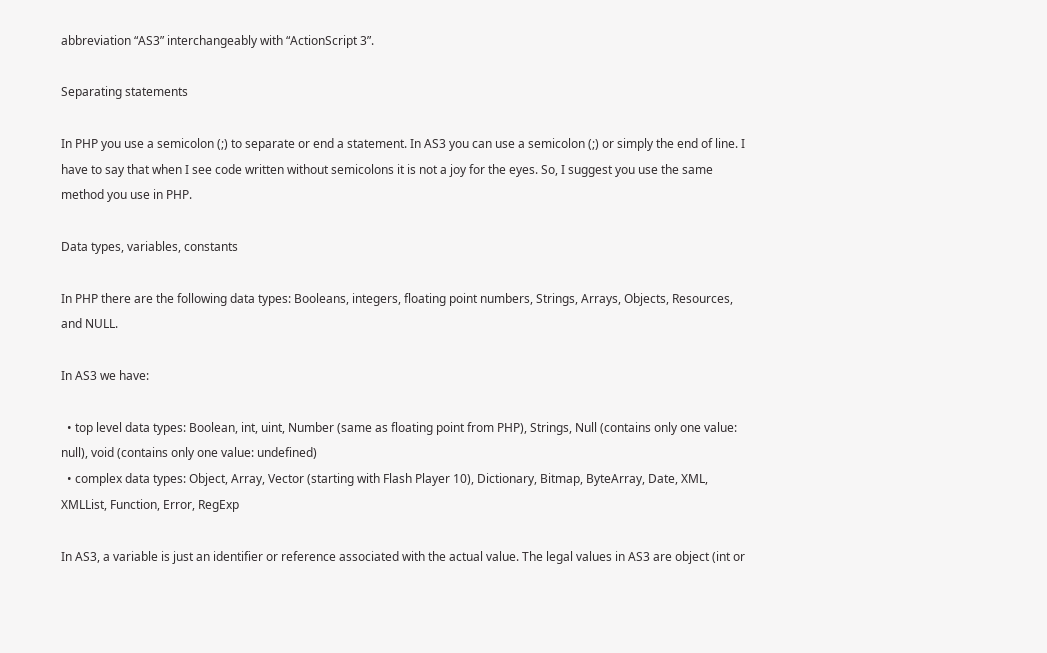abbreviation “AS3” interchangeably with “ActionScript 3”.

Separating statements

In PHP you use a semicolon (;) to separate or end a statement. In AS3 you can use a semicolon (;) or simply the end of line. I have to say that when I see code written without semicolons it is not a joy for the eyes. So, I suggest you use the same method you use in PHP.

Data types, variables, constants

In PHP there are the following data types: Booleans, integers, floating point numbers, Strings, Arrays, Objects, Resources, and NULL.

In AS3 we have:

  • top level data types: Boolean, int, uint, Number (same as floating point from PHP), Strings, Null (contains only one value: null), void (contains only one value: undefined)
  • complex data types: Object, Array, Vector (starting with Flash Player 10), Dictionary, Bitmap, ByteArray, Date, XML, XMLList, Function, Error, RegExp

In AS3, a variable is just an identifier or reference associated with the actual value. The legal values in AS3 are object (int or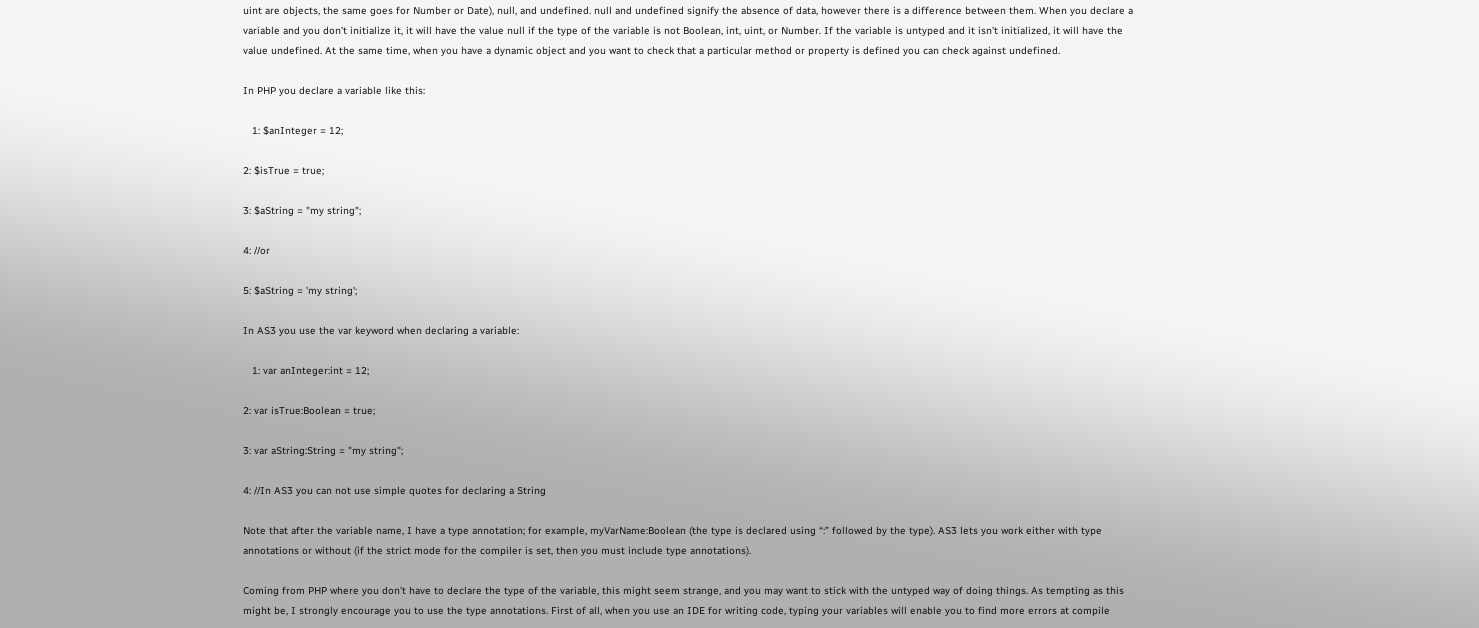uint are objects, the same goes for Number or Date), null, and undefined. null and undefined signify the absence of data, however there is a difference between them. When you declare a variable and you don’t initialize it, it will have the value null if the type of the variable is not Boolean, int, uint, or Number. If the variable is untyped and it isn’t initialized, it will have the value undefined. At the same time, when you have a dynamic object and you want to check that a particular method or property is defined you can check against undefined.

In PHP you declare a variable like this:

   1: $anInteger = 12;

2: $isTrue = true;

3: $aString = "my string";

4: //or

5: $aString = 'my string';

In AS3 you use the var keyword when declaring a variable:

   1: var anInteger:int = 12;

2: var isTrue:Boolean = true;

3: var aString:String = "my string";

4: //In AS3 you can not use simple quotes for declaring a String

Note that after the variable name, I have a type annotation; for example, myVarName:Boolean (the type is declared using “:” followed by the type). AS3 lets you work either with type annotations or without (if the strict mode for the compiler is set, then you must include type annotations).

Coming from PHP where you don’t have to declare the type of the variable, this might seem strange, and you may want to stick with the untyped way of doing things. As tempting as this might be, I strongly encourage you to use the type annotations. First of all, when you use an IDE for writing code, typing your variables will enable you to find more errors at compile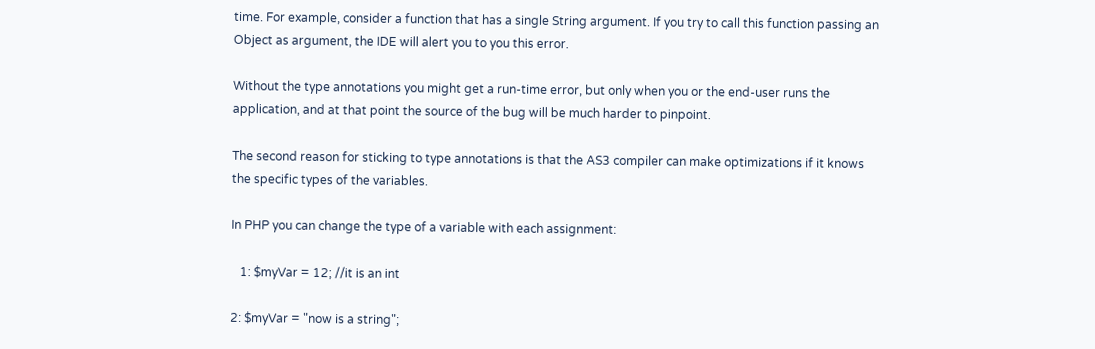time. For example, consider a function that has a single String argument. If you try to call this function passing an Object as argument, the IDE will alert you to you this error.

Without the type annotations you might get a run-time error, but only when you or the end-user runs the application, and at that point the source of the bug will be much harder to pinpoint.

The second reason for sticking to type annotations is that the AS3 compiler can make optimizations if it knows the specific types of the variables.

In PHP you can change the type of a variable with each assignment:

   1: $myVar = 12; //it is an int

2: $myVar = "now is a string";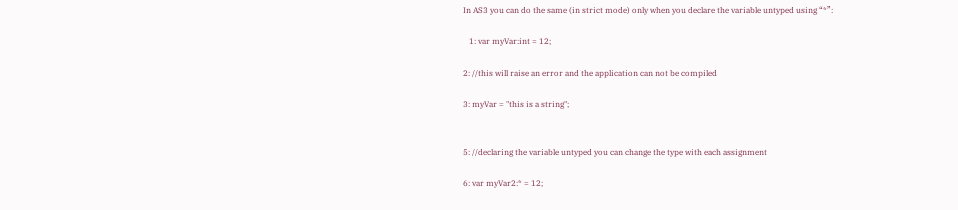In AS3 you can do the same (in strict mode) only when you declare the variable untyped using “*”:

   1: var myVar:int = 12;

2: //this will raise an error and the application can not be compiled

3: myVar = "this is a string";


5: //declaring the variable untyped you can change the type with each assignment

6: var myVar2:* = 12;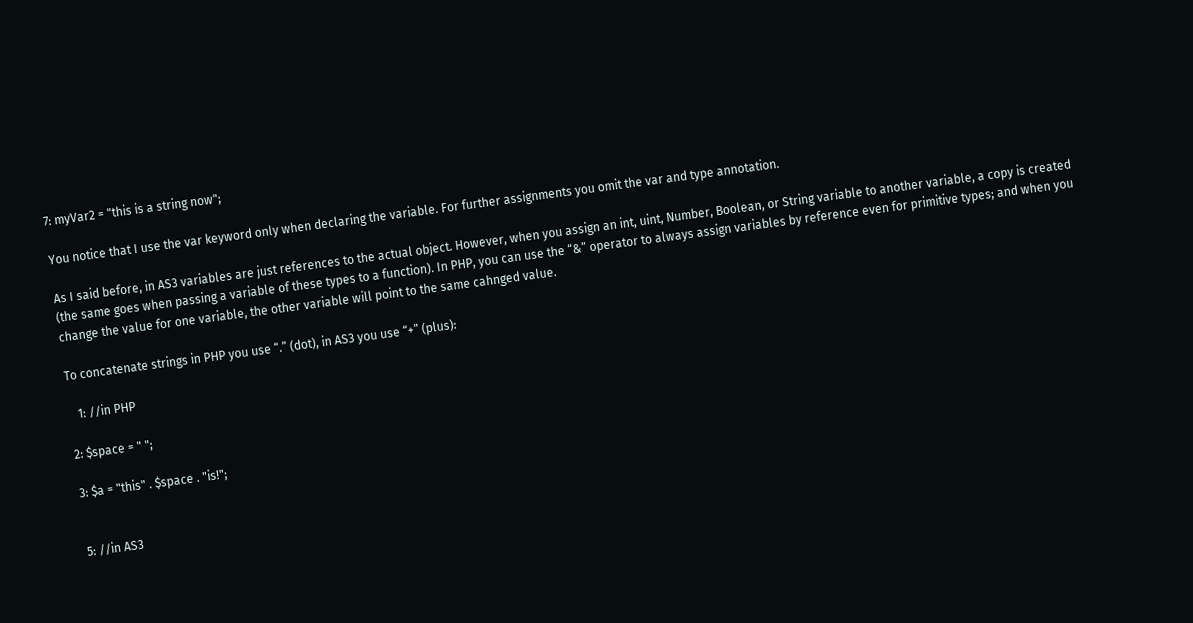7: myVar2 = "this is a string now";

You notice that I use the var keyword only when declaring the variable. For further assignments you omit the var and type annotation.

As I said before, in AS3 variables are just references to the actual object. However, when you assign an int, uint, Number, Boolean, or String variable to another variable, a copy is created (the same goes when passing a variable of these types to a function). In PHP, you can use the “&” operator to always assign variables by reference even for primitive types; and when you change the value for one variable, the other variable will point to the same cahnged value.

To concatenate strings in PHP you use “.” (dot), in AS3 you use “+” (plus):

   1: //in PHP

2: $space = " ";

3: $a = "this" . $space . "is!";


5: //in AS3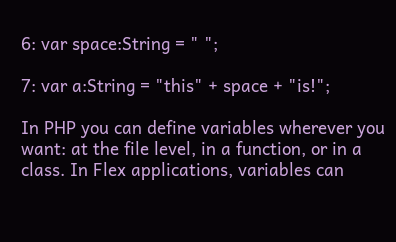6: var space:String = " ";

7: var a:String = "this" + space + "is!";

In PHP you can define variables wherever you want: at the file level, in a function, or in a class. In Flex applications, variables can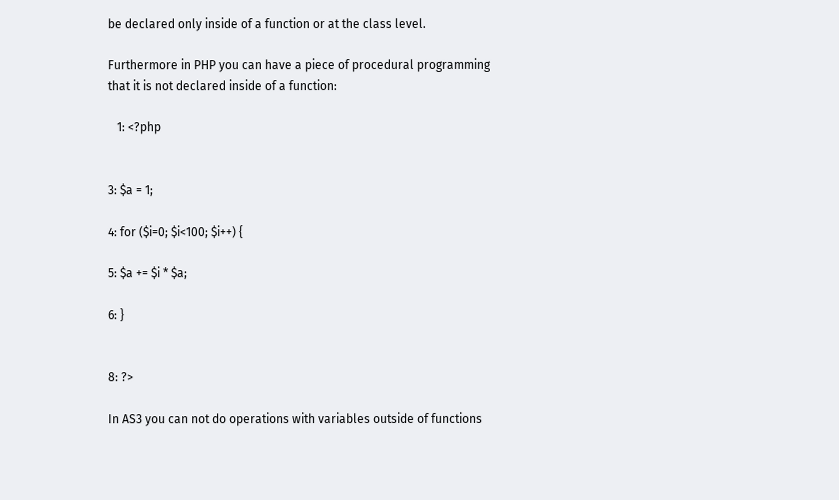be declared only inside of a function or at the class level.

Furthermore in PHP you can have a piece of procedural programming that it is not declared inside of a function:

   1: <?php


3: $a = 1;

4: for ($i=0; $i<100; $i++) {

5: $a += $i * $a;

6: }


8: ?>

In AS3 you can not do operations with variables outside of functions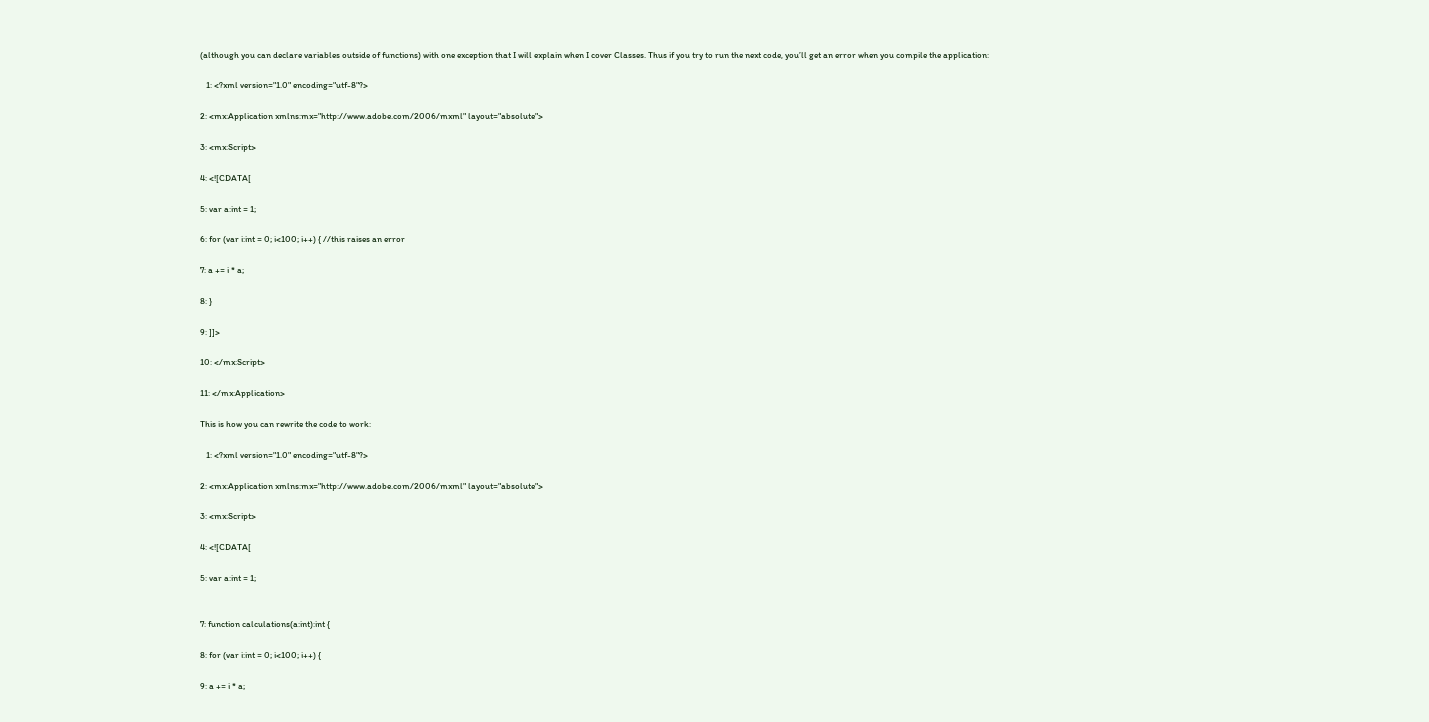(although you can declare variables outside of functions) with one exception that I will explain when I cover Classes. Thus if you try to run the next code, you’ll get an error when you compile the application:

   1: <?xml version="1.0" encoding="utf-8"?>

2: <mx:Application xmlns:mx="http://www.adobe.com/2006/mxml" layout="absolute">

3: <mx:Script>

4: <![CDATA[

5: var a:int = 1;

6: for (var i:int = 0; i<100; i++) { //this raises an error

7: a += i * a;

8: }

9: ]]>

10: </mx:Script>

11: </mx:Application>

This is how you can rewrite the code to work:

   1: <?xml version="1.0" encoding="utf-8"?>

2: <mx:Application xmlns:mx="http://www.adobe.com/2006/mxml" layout="absolute">

3: <mx:Script>

4: <![CDATA[

5: var a:int = 1;


7: function calculations(a:int):int {

8: for (var i:int = 0; i<100; i++) {

9: a += i * a;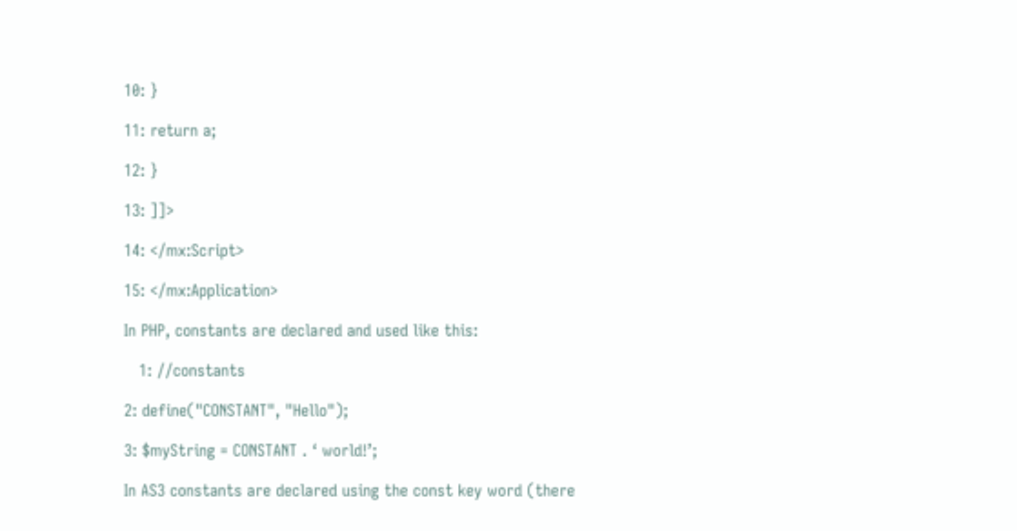10: }

11: return a;

12: }

13: ]]>

14: </mx:Script>

15: </mx:Application>

In PHP, constants are declared and used like this:

   1: //constants

2: define("CONSTANT", "Hello");

3: $myString = CONSTANT . ‘ world!’;

In AS3 constants are declared using the const key word (there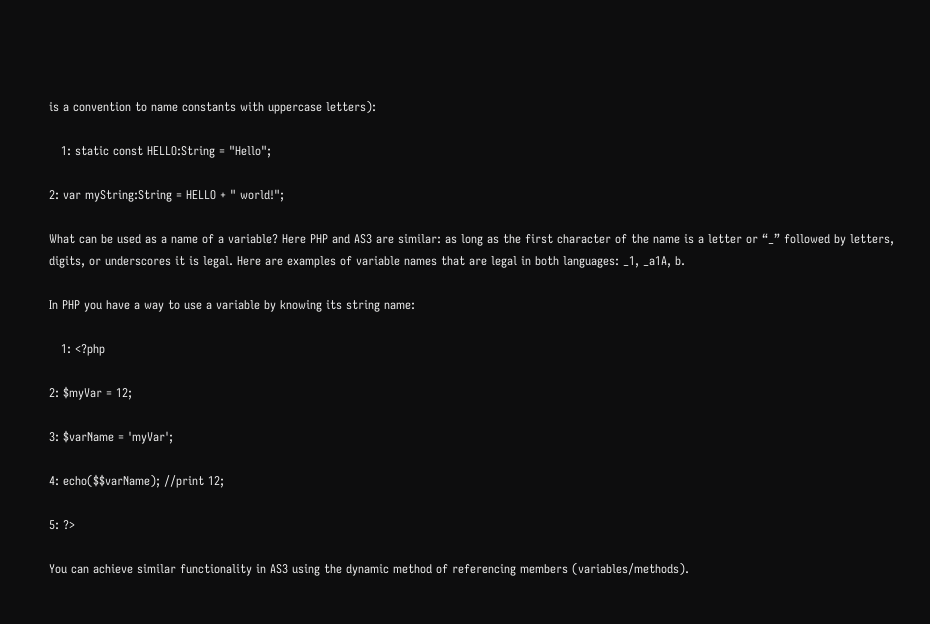is a convention to name constants with uppercase letters):

   1: static const HELLO:String = "Hello";

2: var myString:String = HELLO + " world!";

What can be used as a name of a variable? Here PHP and AS3 are similar: as long as the first character of the name is a letter or “_” followed by letters, digits, or underscores it is legal. Here are examples of variable names that are legal in both languages: _1, _a1A, b.

In PHP you have a way to use a variable by knowing its string name:

   1: <?php

2: $myVar = 12;

3: $varName = 'myVar';

4: echo($$varName); //print 12;

5: ?>

You can achieve similar functionality in AS3 using the dynamic method of referencing members (variables/methods).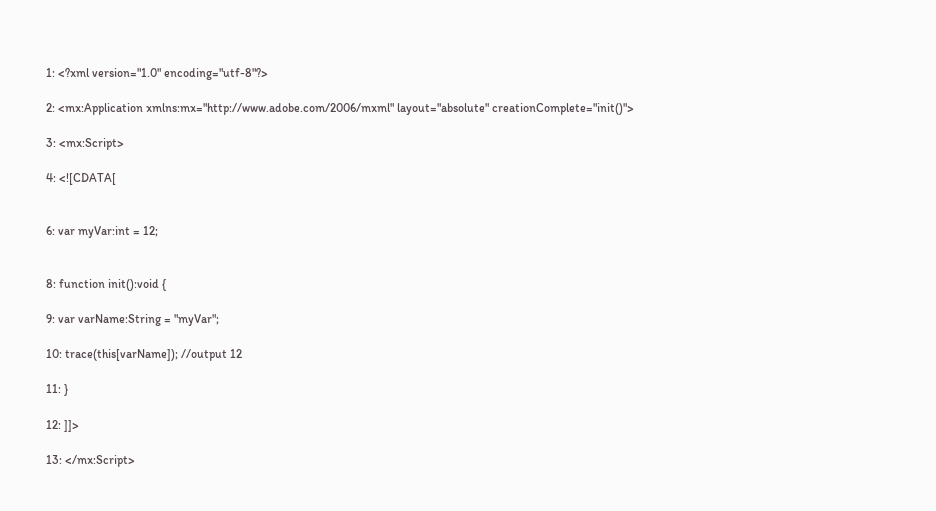1: <?xml version="1.0" encoding="utf-8"?>

2: <mx:Application xmlns:mx="http://www.adobe.com/2006/mxml" layout="absolute" creationComplete="init()">

3: <mx:Script>

4: <![CDATA[


6: var myVar:int = 12;


8: function init():void {

9: var varName:String = "myVar";

10: trace(this[varName]); //output 12

11: }

12: ]]>

13: </mx:Script>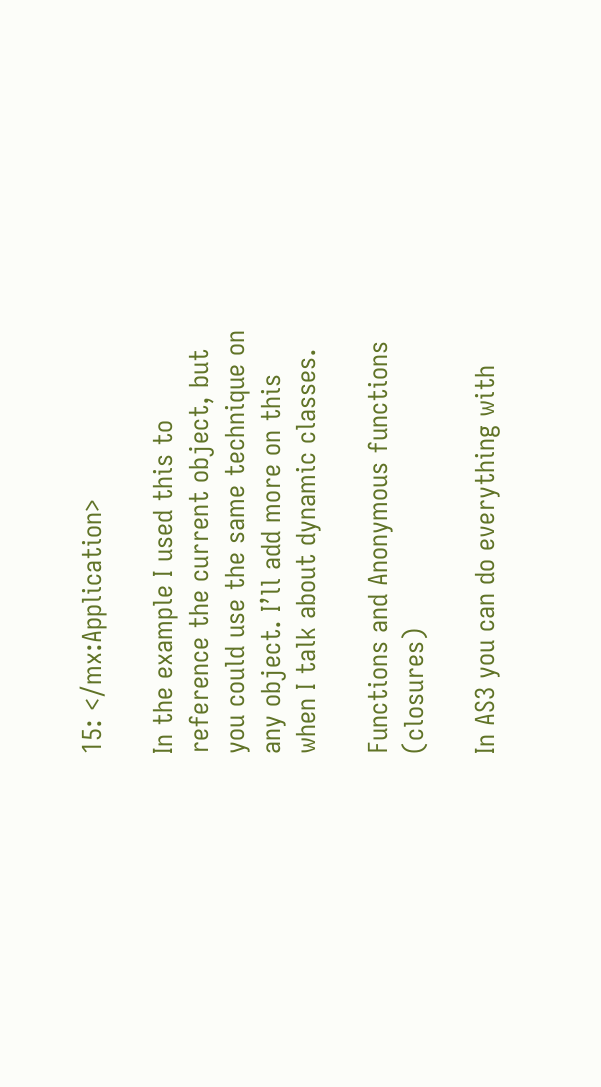15: </mx:Application>

In the example I used this to reference the current object, but you could use the same technique on any object. I’ll add more on this when I talk about dynamic classes.

Functions and Anonymous functions (closures)

In AS3 you can do everything with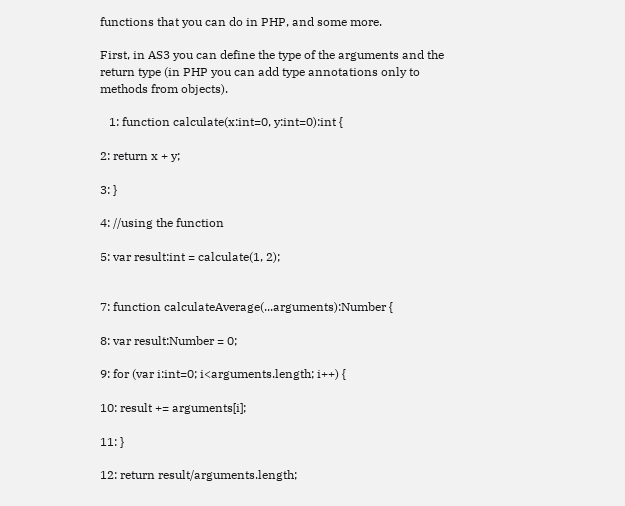functions that you can do in PHP, and some more.

First, in AS3 you can define the type of the arguments and the return type (in PHP you can add type annotations only to methods from objects).

   1: function calculate(x:int=0, y:int=0):int {

2: return x + y;

3: }

4: //using the function

5: var result:int = calculate(1, 2);


7: function calculateAverage(...arguments):Number {

8: var result:Number = 0;

9: for (var i:int=0; i<arguments.length; i++) {

10: result += arguments[i];

11: }

12: return result/arguments.length;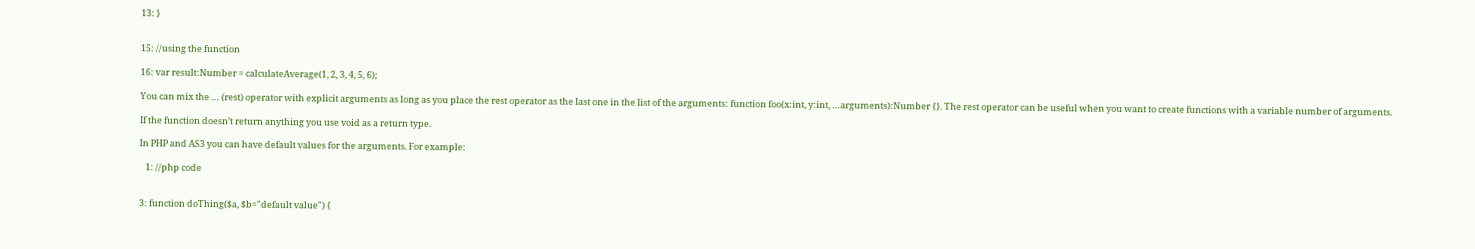13: }


15: //using the function

16: var result:Number = calculateAverage(1, 2, 3, 4, 5, 6);

You can mix the … (rest) operator with explicit arguments as long as you place the rest operator as the last one in the list of the arguments: function foo(x:int, y:int, …arguments):Number {}. The rest operator can be useful when you want to create functions with a variable number of arguments.

If the function doesn’t return anything you use void as a return type.

In PHP and AS3 you can have default values for the arguments. For example:

   1: //php code


3: function doThing($a, $b="default value") {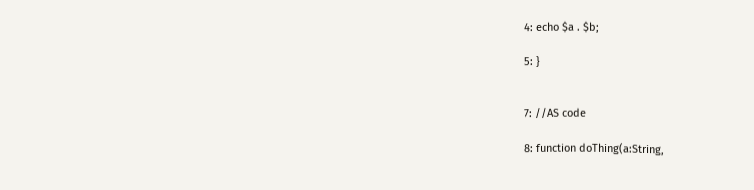4: echo $a . $b;

5: }


7: //AS code

8: function doThing(a:String,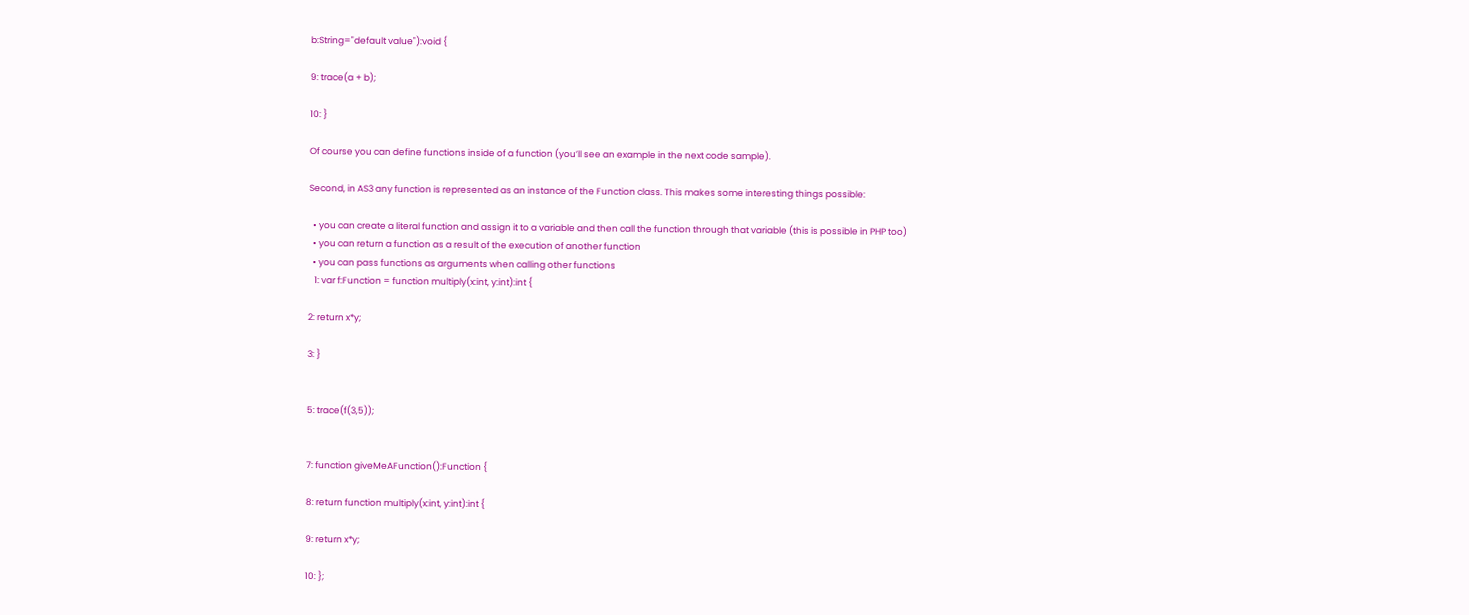b:String="default value"):void {

9: trace(a + b);

10: }

Of course you can define functions inside of a function (you’ll see an example in the next code sample).

Second, in AS3 any function is represented as an instance of the Function class. This makes some interesting things possible:

  • you can create a literal function and assign it to a variable and then call the function through that variable (this is possible in PHP too)
  • you can return a function as a result of the execution of another function
  • you can pass functions as arguments when calling other functions
   1: var f:Function = function multiply(x:int, y:int):int {

2: return x*y;

3: }


5: trace(f(3,5));


7: function giveMeAFunction():Function {

8: return function multiply(x:int, y:int):int {

9: return x*y;

10: };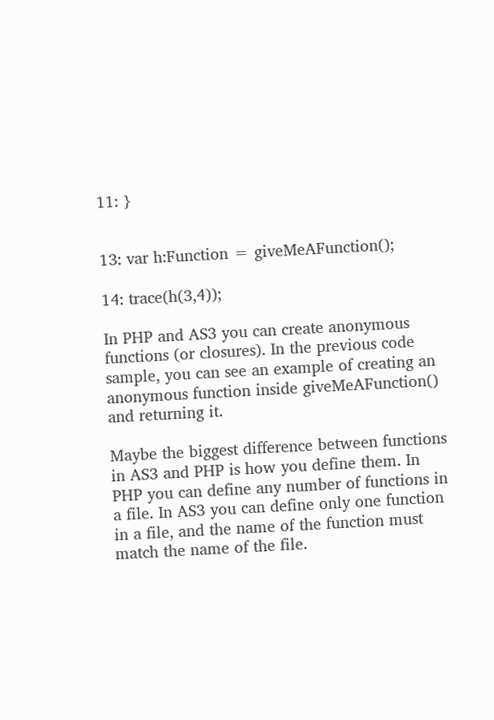11: }


13: var h:Function = giveMeAFunction();

14: trace(h(3,4));

In PHP and AS3 you can create anonymous functions (or closures). In the previous code sample, you can see an example of creating an anonymous function inside giveMeAFunction() and returning it.

Maybe the biggest difference between functions in AS3 and PHP is how you define them. In PHP you can define any number of functions in a file. In AS3 you can define only one function in a file, and the name of the function must match the name of the file.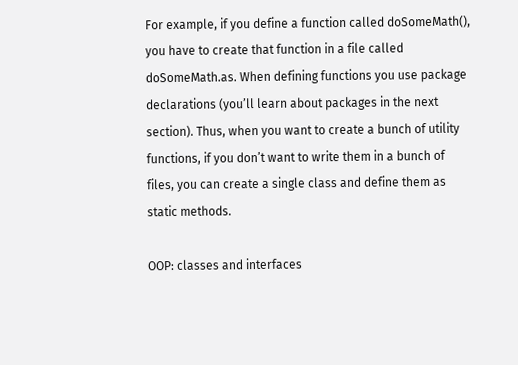For example, if you define a function called doSomeMath(), you have to create that function in a file called doSomeMath.as. When defining functions you use package declarations (you’ll learn about packages in the next section). Thus, when you want to create a bunch of utility functions, if you don’t want to write them in a bunch of files, you can create a single class and define them as static methods.

OOP: classes and interfaces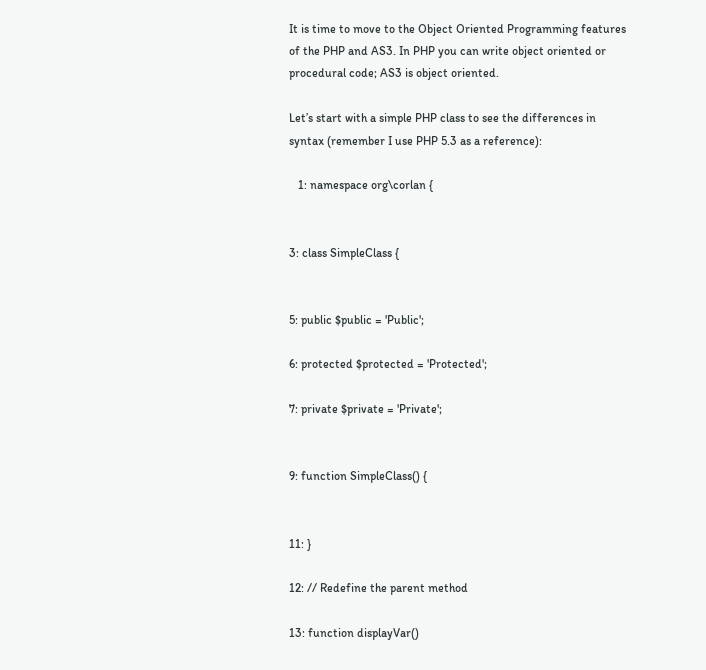It is time to move to the Object Oriented Programming features of the PHP and AS3. In PHP you can write object oriented or procedural code; AS3 is object oriented.

Let’s start with a simple PHP class to see the differences in syntax (remember I use PHP 5.3 as a reference):

   1: namespace org\corlan {


3: class SimpleClass {


5: public $public = 'Public';

6: protected $protected = 'Protected';

7: private $private = 'Private';


9: function SimpleClass() {


11: }

12: // Redefine the parent method

13: function displayVar()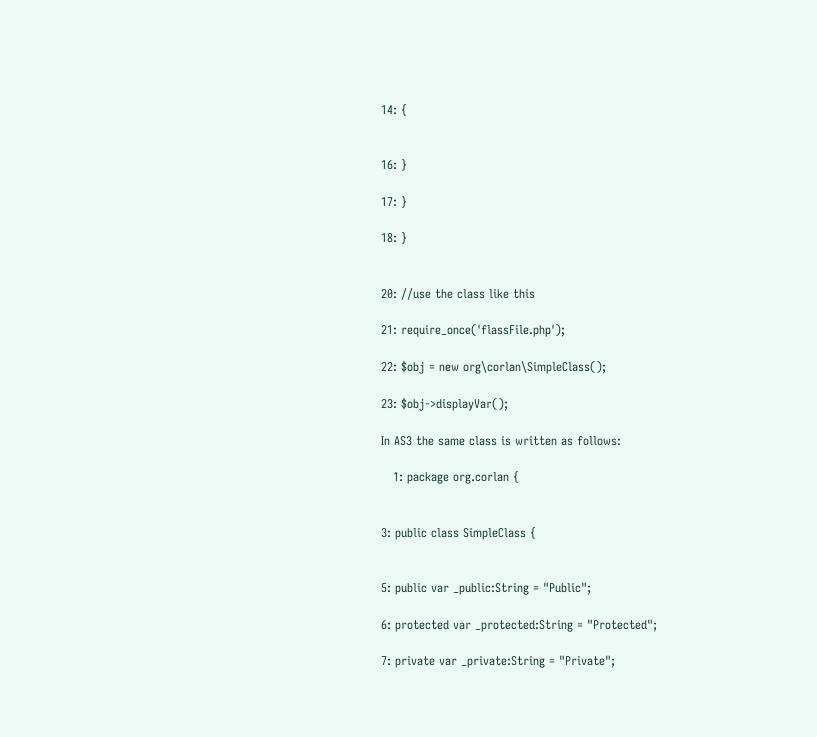14: {


16: }

17: }

18: }


20: //use the class like this

21: require_once('flassFile.php');

22: $obj = new org\corlan\SimpleClass();

23: $obj->displayVar();

In AS3 the same class is written as follows:

   1: package org.corlan {


3: public class SimpleClass {


5: public var _public:String = "Public";

6: protected var _protected:String = "Protected";

7: private var _private:String = "Private";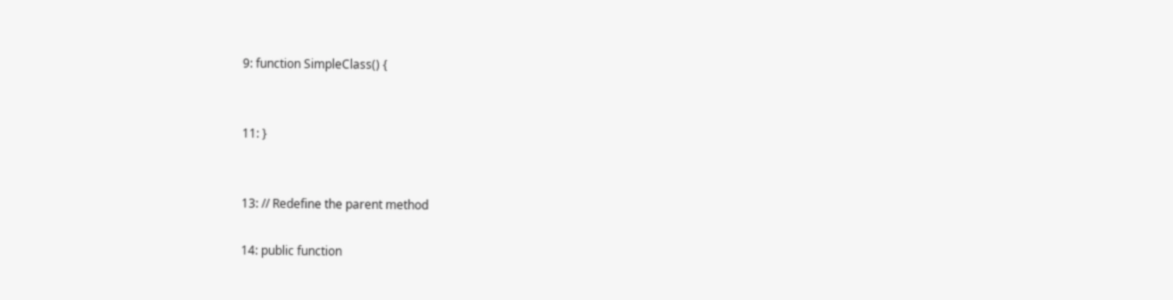9: function SimpleClass() {


11: }


13: // Redefine the parent method

14: public function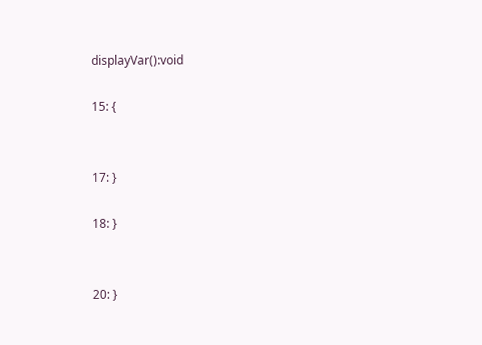displayVar():void

15: {


17: }

18: }


20: }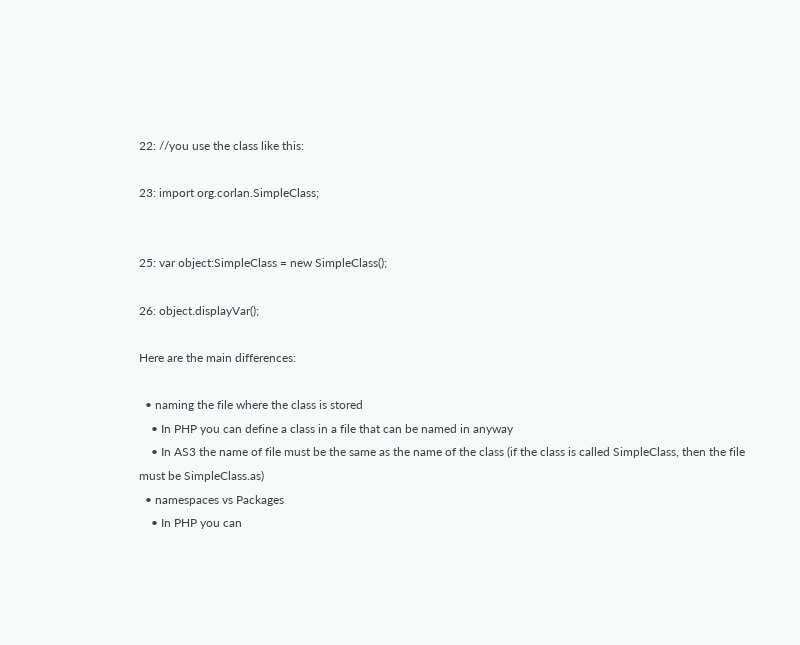22: //you use the class like this:

23: import org.corlan.SimpleClass;


25: var object:SimpleClass = new SimpleClass();

26: object.displayVar();

Here are the main differences:

  • naming the file where the class is stored
    • In PHP you can define a class in a file that can be named in anyway
    • In AS3 the name of file must be the same as the name of the class (if the class is called SimpleClass, then the file must be SimpleClass.as)
  • namespaces vs Packages
    • In PHP you can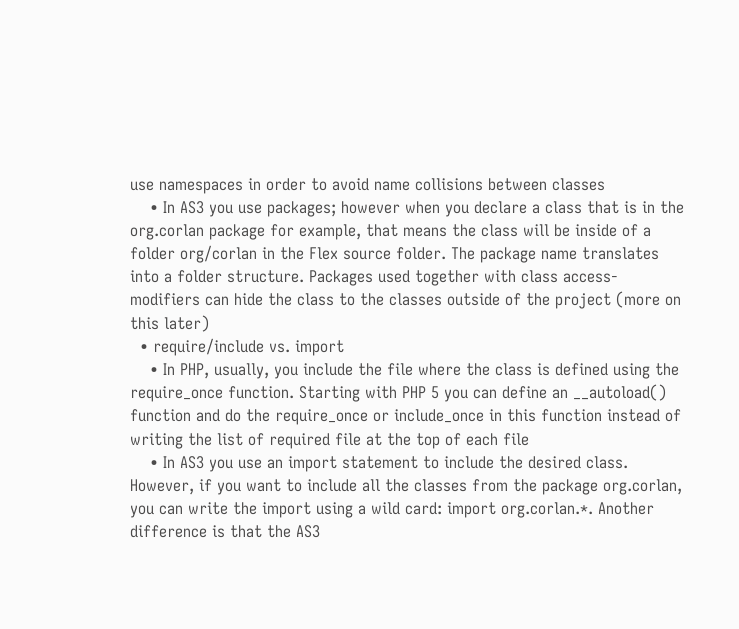use namespaces in order to avoid name collisions between classes
    • In AS3 you use packages; however when you declare a class that is in the org.corlan package for example, that means the class will be inside of a folder org/corlan in the Flex source folder. The package name translates into a folder structure. Packages used together with class access-modifiers can hide the class to the classes outside of the project (more on this later)
  • require/include vs. import
    • In PHP, usually, you include the file where the class is defined using the require_once function. Starting with PHP 5 you can define an __autoload() function and do the require_once or include_once in this function instead of writing the list of required file at the top of each file
    • In AS3 you use an import statement to include the desired class. However, if you want to include all the classes from the package org.corlan, you can write the import using a wild card: import org.corlan.*. Another difference is that the AS3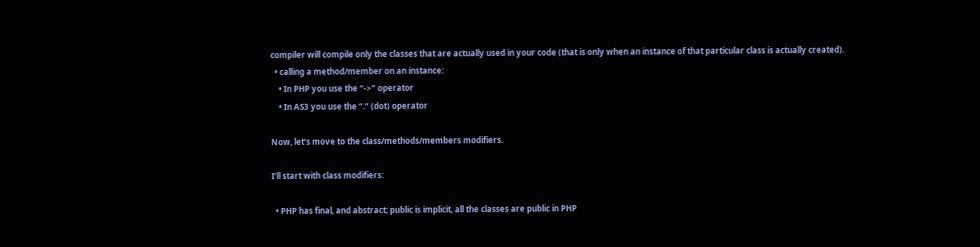compiler will compile only the classes that are actually used in your code (that is only when an instance of that particular class is actually created).
  • calling a method/member on an instance:
    • In PHP you use the “->” operator
    • In AS3 you use the “.” (dot) operator

Now, let’s move to the class/methods/members modifiers.

I’ll start with class modifiers:

  • PHP has final, and abstract; public is implicit, all the classes are public in PHP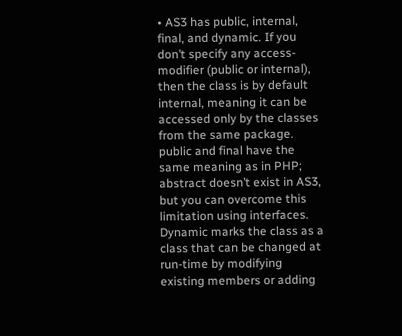• AS3 has public, internal, final, and dynamic. If you don’t specify any access-modifier (public or internal), then the class is by default internal, meaning it can be accessed only by the classes from the same package. public and final have the same meaning as in PHP; abstract doesn’t exist in AS3, but you can overcome this limitation using interfaces. Dynamic marks the class as a class that can be changed at run-time by modifying existing members or adding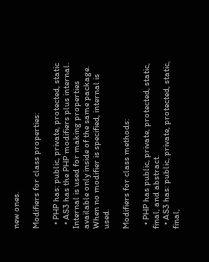new ones.

Modifiers for class properties:

  • PHP has: public, private, protected, static
  • AS3 has the PHP modifiers plus internal. Internal is used for making properties available only inside of the same package. When no modifier is specified, internal is used.

Modifiers for class methods:

  • PHP has public, private, protected, static, final, and abstract.
  • AS3 has: public, private, protected, static, final,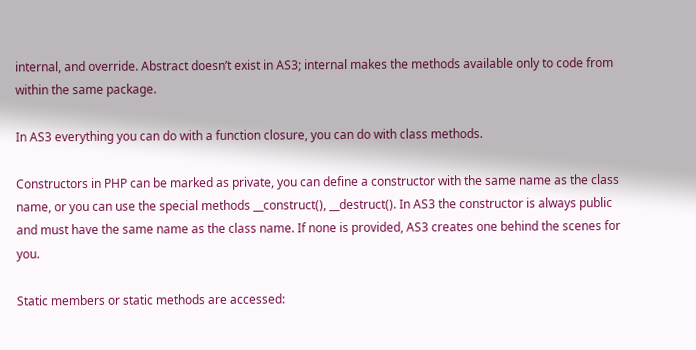internal, and override. Abstract doesn’t exist in AS3; internal makes the methods available only to code from within the same package.

In AS3 everything you can do with a function closure, you can do with class methods.

Constructors in PHP can be marked as private, you can define a constructor with the same name as the class name, or you can use the special methods __construct(), __destruct(). In AS3 the constructor is always public and must have the same name as the class name. If none is provided, AS3 creates one behind the scenes for you.

Static members or static methods are accessed: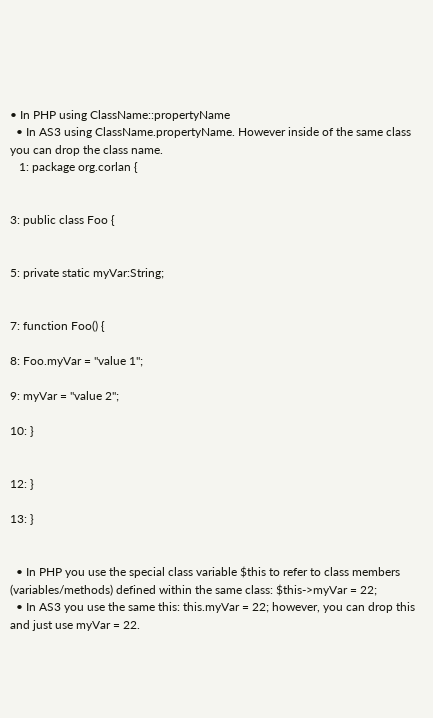• In PHP using ClassName::propertyName
  • In AS3 using ClassName.propertyName. However inside of the same class you can drop the class name.
   1: package org.corlan {


3: public class Foo {


5: private static myVar:String;


7: function Foo() {

8: Foo.myVar = "value 1";

9: myVar = "value 2";

10: }


12: }

13: }


  • In PHP you use the special class variable $this to refer to class members (variables/methods) defined within the same class: $this->myVar = 22;
  • In AS3 you use the same this: this.myVar = 22; however, you can drop this and just use myVar = 22.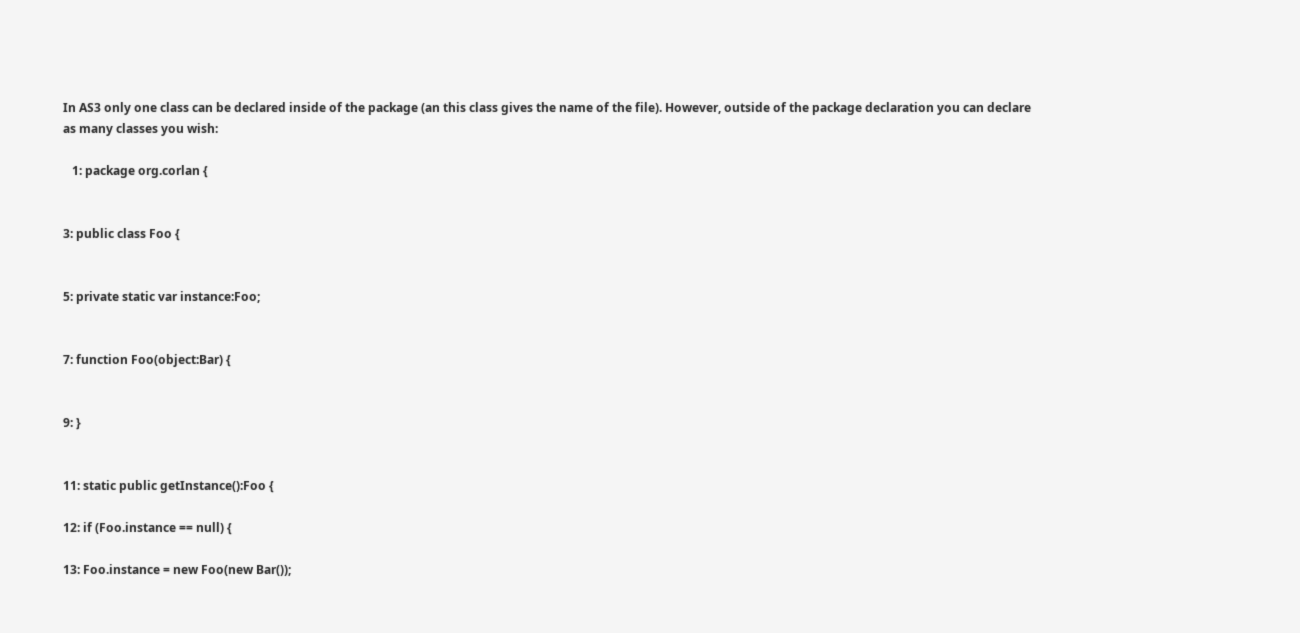In AS3 only one class can be declared inside of the package (an this class gives the name of the file). However, outside of the package declaration you can declare as many classes you wish:

   1: package org.corlan {


3: public class Foo {


5: private static var instance:Foo;


7: function Foo(object:Bar) {


9: }


11: static public getInstance():Foo {

12: if (Foo.instance == null) {

13: Foo.instance = new Foo(new Bar());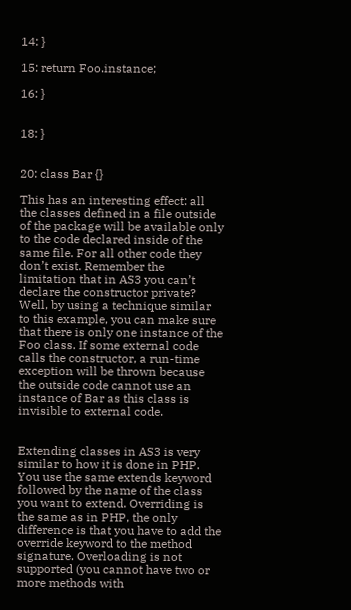14: }

15: return Foo.instance;

16: }


18: }


20: class Bar {}

This has an interesting effect: all the classes defined in a file outside of the package will be available only to the code declared inside of the same file. For all other code they don’t exist. Remember the limitation that in AS3 you can’t declare the constructor private? Well, by using a technique similar to this example, you can make sure that there is only one instance of the Foo class. If some external code calls the constructor, a run-time exception will be thrown because the outside code cannot use an instance of Bar as this class is invisible to external code.


Extending classes in AS3 is very similar to how it is done in PHP. You use the same extends keyword followed by the name of the class you want to extend. Overriding is the same as in PHP, the only difference is that you have to add the override keyword to the method signature. Overloading is not supported (you cannot have two or more methods with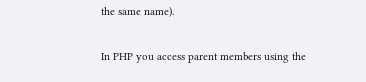the same name).

In PHP you access parent members using the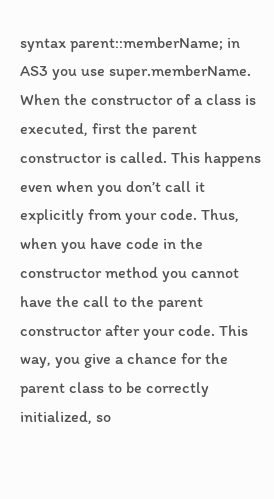syntax parent::memberName; in AS3 you use super.memberName. When the constructor of a class is executed, first the parent constructor is called. This happens even when you don’t call it explicitly from your code. Thus, when you have code in the constructor method you cannot have the call to the parent constructor after your code. This way, you give a chance for the parent class to be correctly initialized, so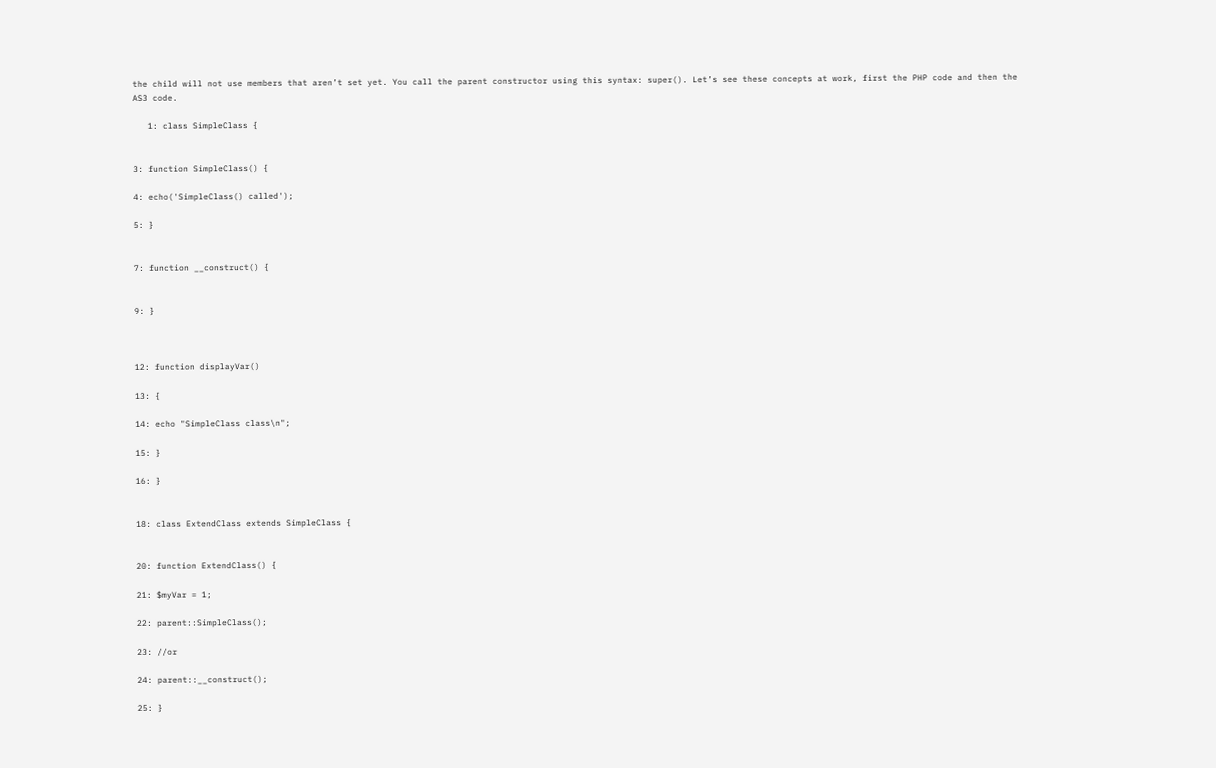the child will not use members that aren’t set yet. You call the parent constructor using this syntax: super(). Let’s see these concepts at work, first the PHP code and then the AS3 code.

   1: class SimpleClass {


3: function SimpleClass() {

4: echo('SimpleClass() called');

5: }


7: function __construct() {


9: }



12: function displayVar()

13: {

14: echo "SimpleClass class\n";

15: }

16: }


18: class ExtendClass extends SimpleClass {


20: function ExtendClass() {

21: $myVar = 1;

22: parent::SimpleClass();

23: //or

24: parent::__construct();

25: }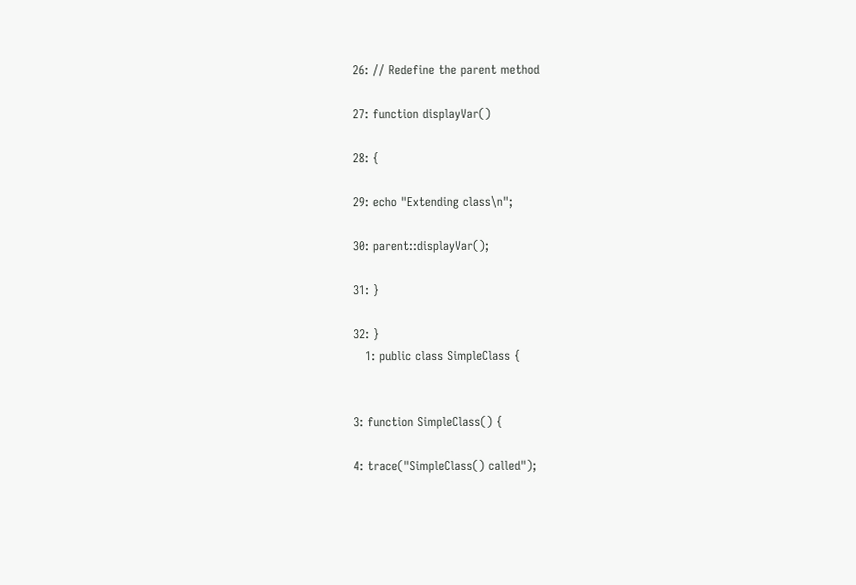26: // Redefine the parent method

27: function displayVar()

28: {

29: echo "Extending class\n";

30: parent::displayVar();

31: }

32: }
   1: public class SimpleClass {


3: function SimpleClass() {

4: trace("SimpleClass() called");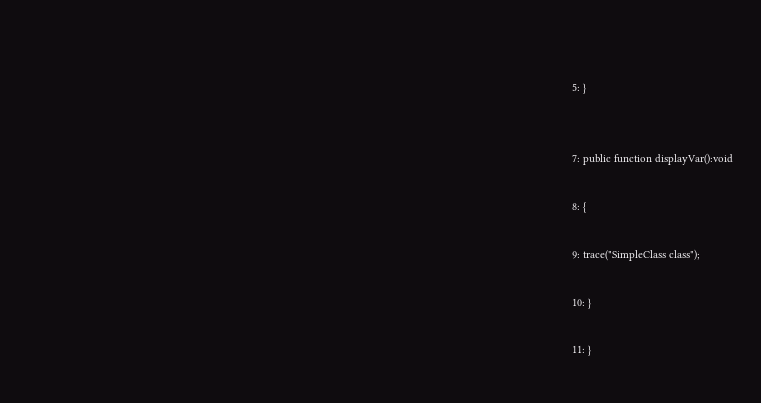5: }


7: public function displayVar():void

8: {

9: trace("SimpleClass class");

10: }

11: }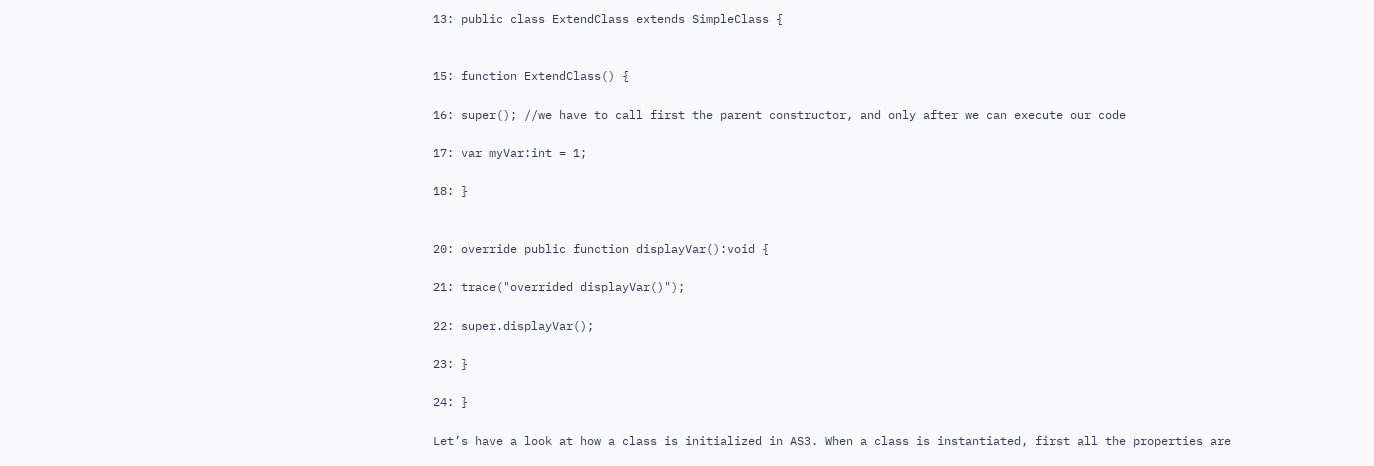13: public class ExtendClass extends SimpleClass {


15: function ExtendClass() {

16: super(); //we have to call first the parent constructor, and only after we can execute our code

17: var myVar:int = 1;

18: }


20: override public function displayVar():void {

21: trace("overrided displayVar()");

22: super.displayVar();

23: }

24: }

Let’s have a look at how a class is initialized in AS3. When a class is instantiated, first all the properties are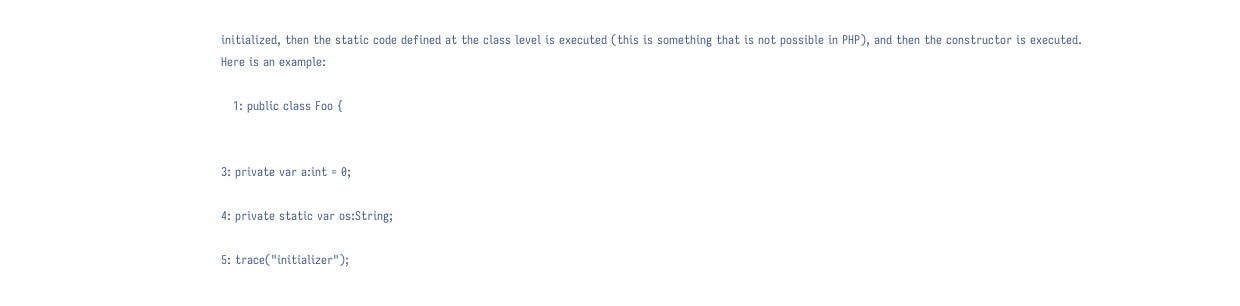initialized, then the static code defined at the class level is executed (this is something that is not possible in PHP), and then the constructor is executed. Here is an example:

   1: public class Foo {


3: private var a:int = 0;

4: private static var os:String;

5: trace("initializer");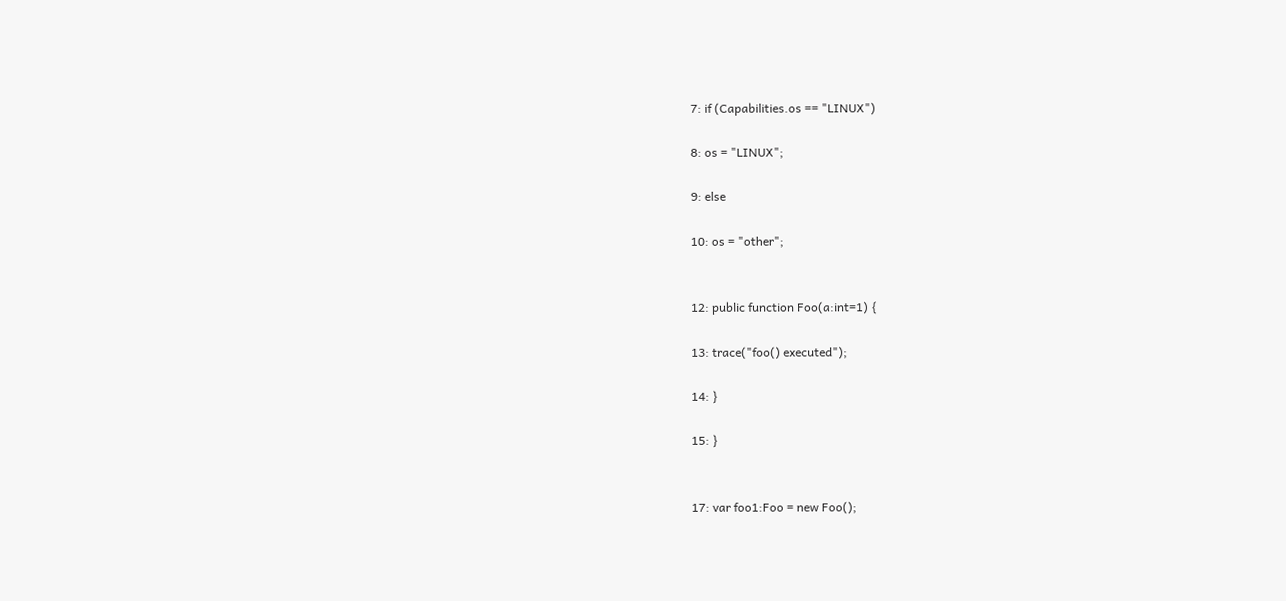7: if (Capabilities.os == "LINUX")

8: os = "LINUX";

9: else

10: os = "other";


12: public function Foo(a:int=1) {

13: trace("foo() executed");

14: }

15: }


17: var foo1:Foo = new Foo();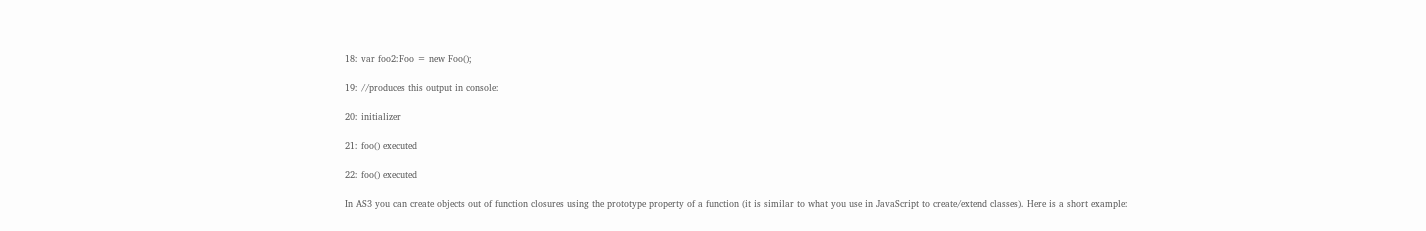18: var foo2:Foo = new Foo();

19: //produces this output in console:

20: initializer

21: foo() executed

22: foo() executed

In AS3 you can create objects out of function closures using the prototype property of a function (it is similar to what you use in JavaScript to create/extend classes). Here is a short example: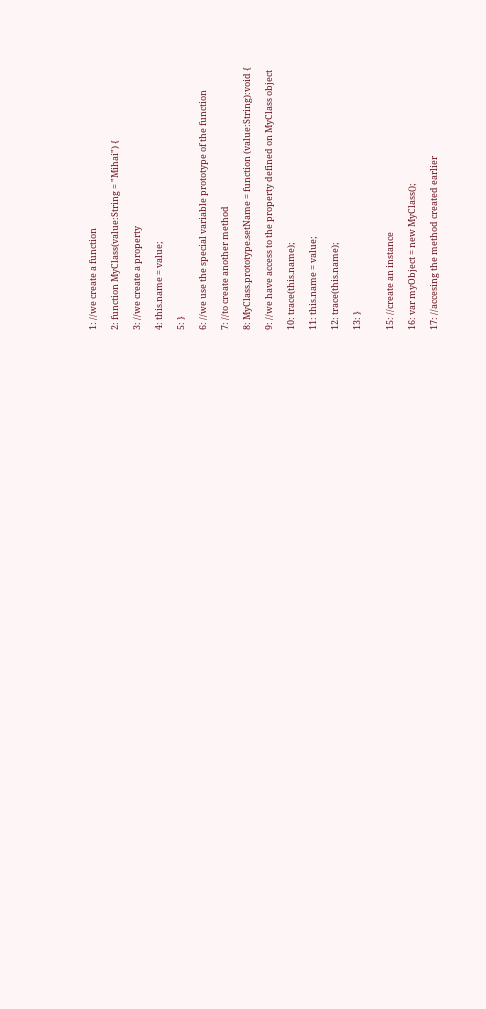1: //we create a function

2: function MyClass(value:String = "Mihai") {

3: //we create a property

4: this.name = value;

5: }

6: //we use the special variable prototype of the function

7: //to create another method

8: MyClass.prototype.setName = function (value:String):void {

9: //we have access to the property defined on MyClass object

10: trace(this.name);

11: this.name = value;

12: trace(this.name);

13: }


15: //create an instance

16: var myObject = new MyClass();

17: //accesing the method created earlier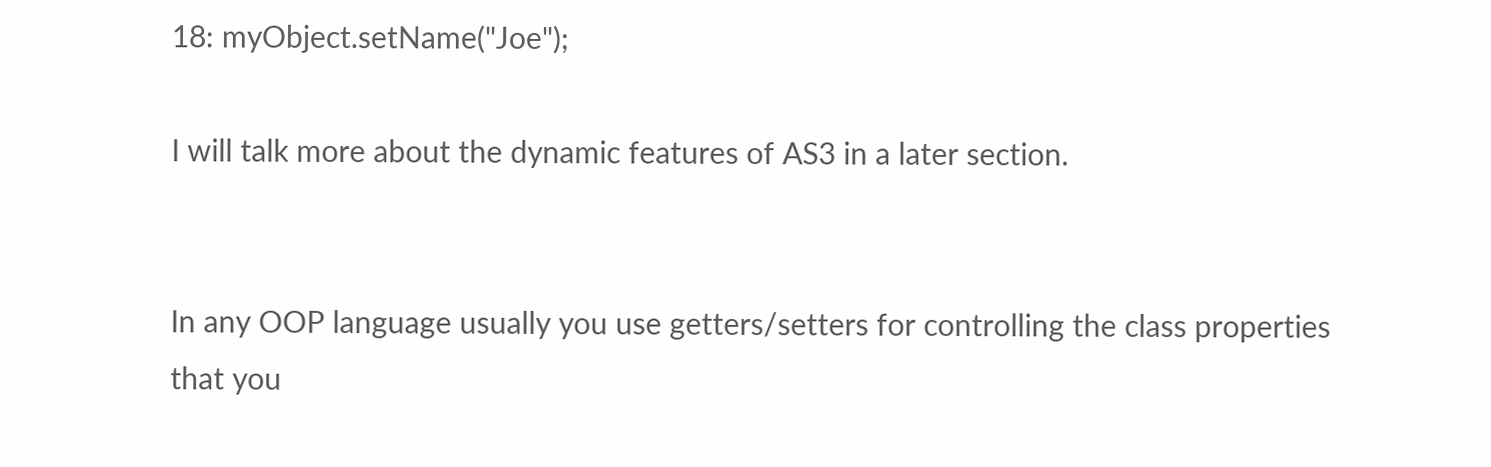18: myObject.setName("Joe");

I will talk more about the dynamic features of AS3 in a later section.


In any OOP language usually you use getters/setters for controlling the class properties that you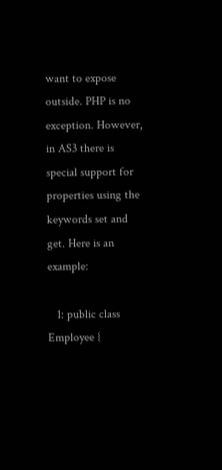want to expose outside. PHP is no exception. However, in AS3 there is special support for properties using the keywords set and get. Here is an example:

   1: public class Employee {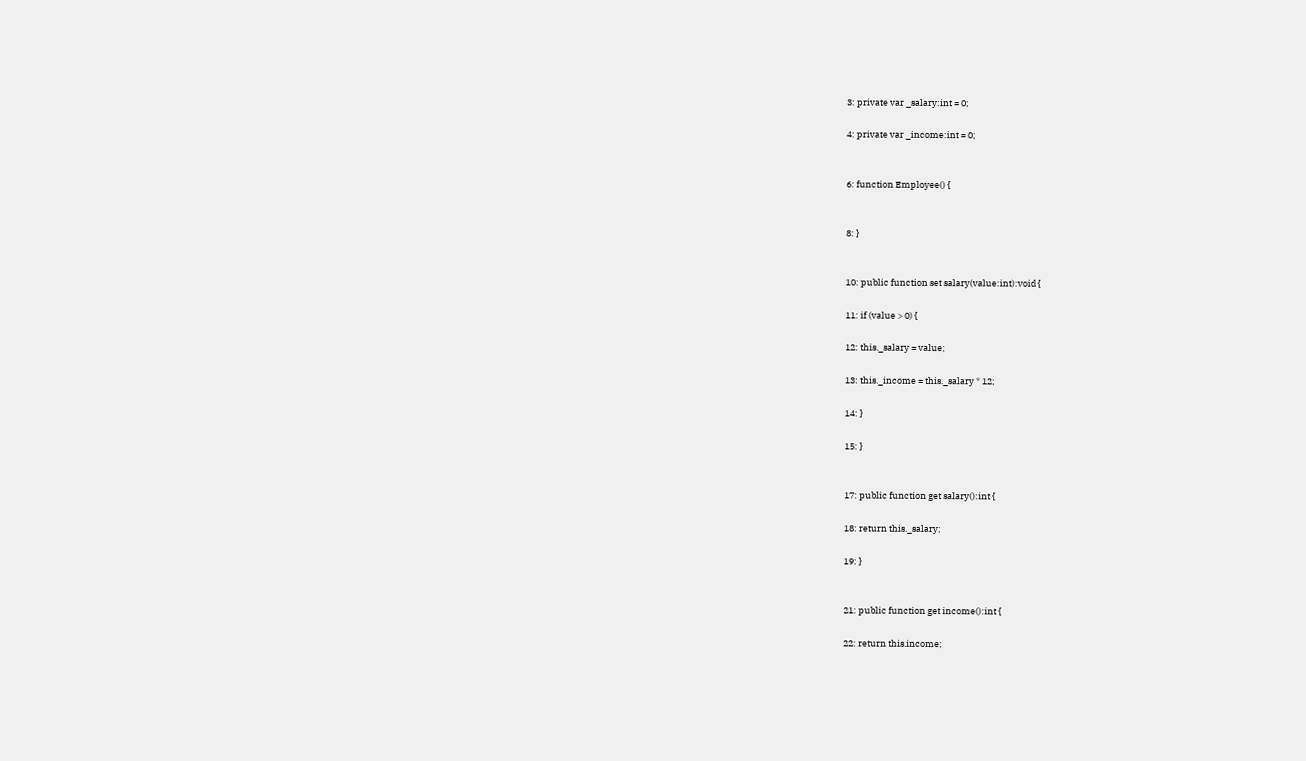3: private var _salary:int = 0;

4: private var _income:int = 0;


6: function Employee() {


8: }


10: public function set salary(value:int):void {

11: if (value > 0) {

12: this._salary = value;

13: this._income = this._salary * 12;

14: }

15: }


17: public function get salary():int {

18: return this._salary;

19: }


21: public function get income():int {

22: return this.income;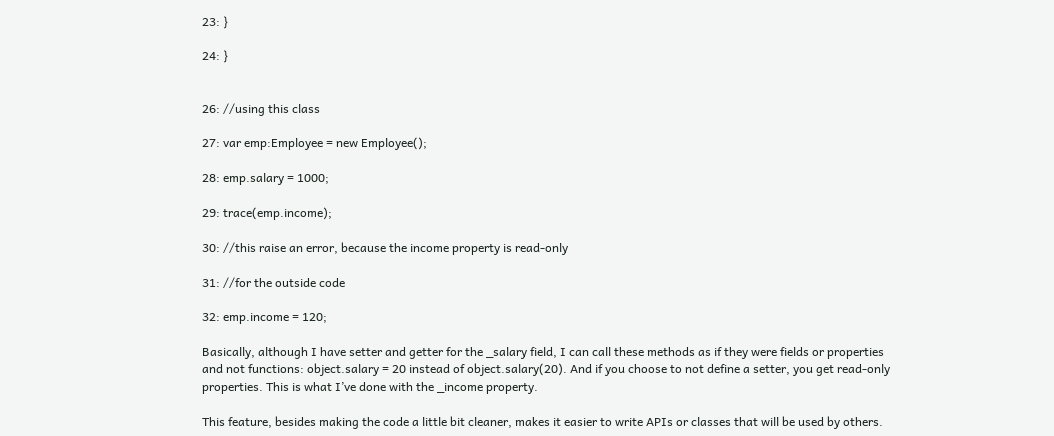23: }

24: }


26: //using this class

27: var emp:Employee = new Employee();

28: emp.salary = 1000;

29: trace(emp.income);

30: //this raise an error, because the income property is read-only

31: //for the outside code

32: emp.income = 120;

Basically, although I have setter and getter for the _salary field, I can call these methods as if they were fields or properties and not functions: object.salary = 20 instead of object.salary(20). And if you choose to not define a setter, you get read-only properties. This is what I’ve done with the _income property.

This feature, besides making the code a little bit cleaner, makes it easier to write APIs or classes that will be used by others.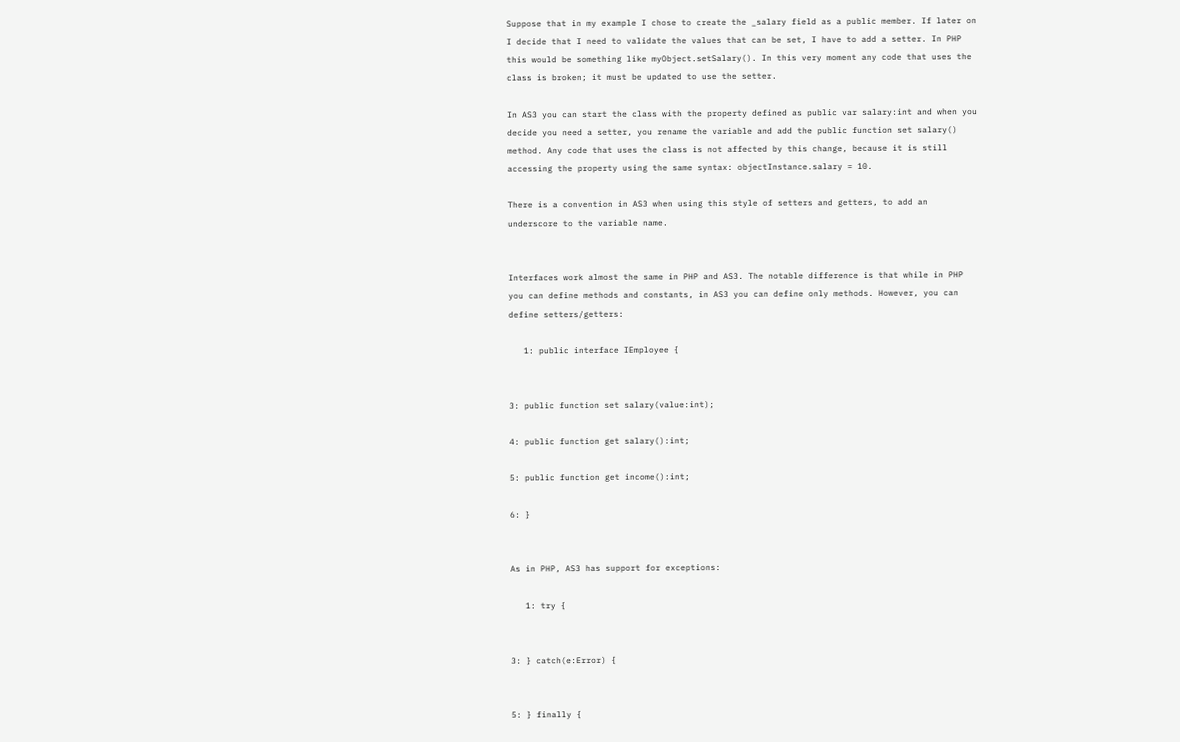Suppose that in my example I chose to create the _salary field as a public member. If later on I decide that I need to validate the values that can be set, I have to add a setter. In PHP this would be something like myObject.setSalary(). In this very moment any code that uses the class is broken; it must be updated to use the setter.

In AS3 you can start the class with the property defined as public var salary:int and when you decide you need a setter, you rename the variable and add the public function set salary() method. Any code that uses the class is not affected by this change, because it is still accessing the property using the same syntax: objectInstance.salary = 10.

There is a convention in AS3 when using this style of setters and getters, to add an underscore to the variable name.


Interfaces work almost the same in PHP and AS3. The notable difference is that while in PHP you can define methods and constants, in AS3 you can define only methods. However, you can define setters/getters:

   1: public interface IEmployee {


3: public function set salary(value:int);

4: public function get salary():int;

5: public function get income():int;

6: }


As in PHP, AS3 has support for exceptions:

   1: try {


3: } catch(e:Error) {


5: } finally {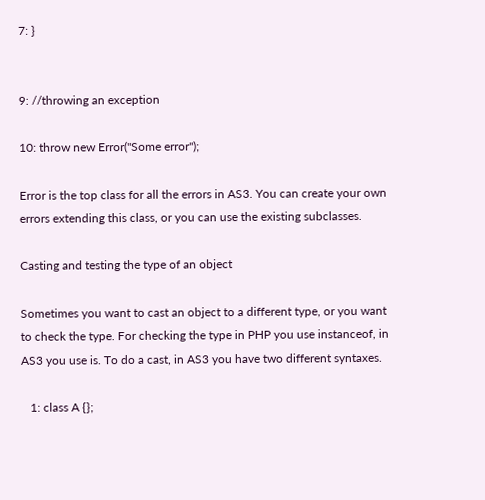7: }


9: //throwing an exception

10: throw new Error("Some error");

Error is the top class for all the errors in AS3. You can create your own errors extending this class, or you can use the existing subclasses.

Casting and testing the type of an object

Sometimes you want to cast an object to a different type, or you want to check the type. For checking the type in PHP you use instanceof, in AS3 you use is. To do a cast, in AS3 you have two different syntaxes.

   1: class A {};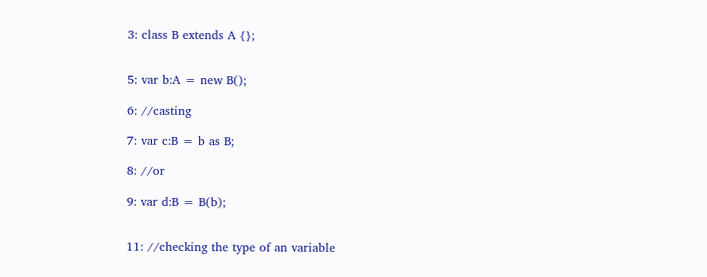3: class B extends A {};


5: var b:A = new B();

6: //casting

7: var c:B = b as B;

8: //or

9: var d:B = B(b);


11: //checking the type of an variable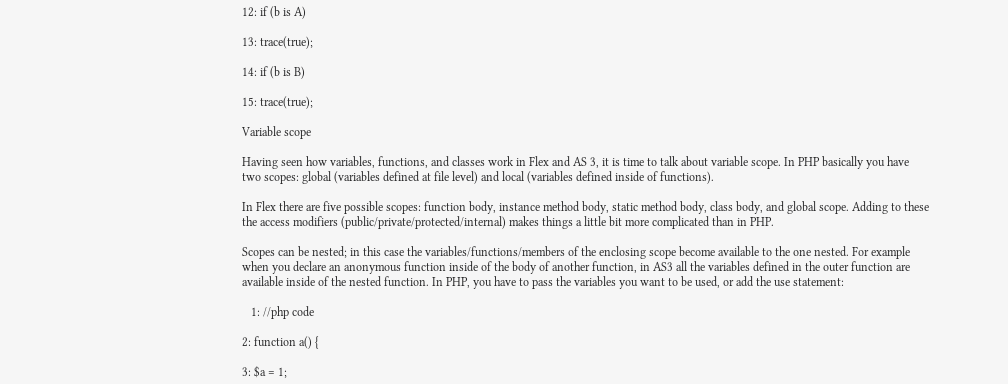12: if (b is A)

13: trace(true);

14: if (b is B)

15: trace(true);

Variable scope

Having seen how variables, functions, and classes work in Flex and AS 3, it is time to talk about variable scope. In PHP basically you have two scopes: global (variables defined at file level) and local (variables defined inside of functions).

In Flex there are five possible scopes: function body, instance method body, static method body, class body, and global scope. Adding to these the access modifiers (public/private/protected/internal) makes things a little bit more complicated than in PHP.

Scopes can be nested; in this case the variables/functions/members of the enclosing scope become available to the one nested. For example when you declare an anonymous function inside of the body of another function, in AS3 all the variables defined in the outer function are available inside of the nested function. In PHP, you have to pass the variables you want to be used, or add the use statement:

   1: //php code

2: function a() {

3: $a = 1;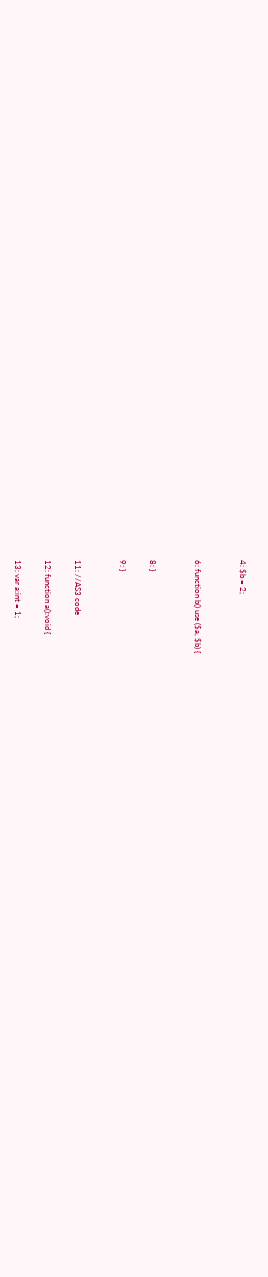4: $b = 2;


6: function b() use ($a, $b) {


8: }

9: }


11: //AS3 code

12: function a():void {

13: var a:int = 1;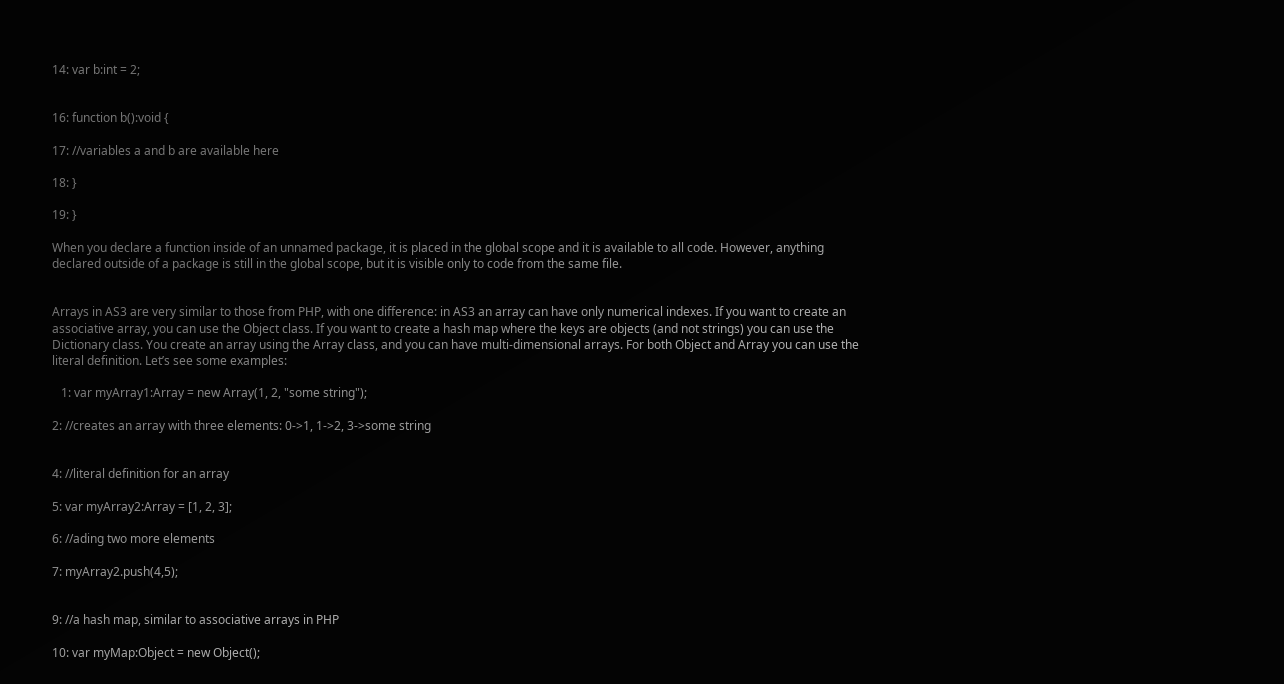14: var b:int = 2;


16: function b():void {

17: //variables a and b are available here

18: }

19: }

When you declare a function inside of an unnamed package, it is placed in the global scope and it is available to all code. However, anything declared outside of a package is still in the global scope, but it is visible only to code from the same file.


Arrays in AS3 are very similar to those from PHP, with one difference: in AS3 an array can have only numerical indexes. If you want to create an associative array, you can use the Object class. If you want to create a hash map where the keys are objects (and not strings) you can use the Dictionary class. You create an array using the Array class, and you can have multi-dimensional arrays. For both Object and Array you can use the literal definition. Let’s see some examples:

   1: var myArray1:Array = new Array(1, 2, "some string");

2: //creates an array with three elements: 0->1, 1->2, 3->some string


4: //literal definition for an array

5: var myArray2:Array = [1, 2, 3];

6: //ading two more elements

7: myArray2.push(4,5);


9: //a hash map, similar to associative arrays in PHP

10: var myMap:Object = new Object();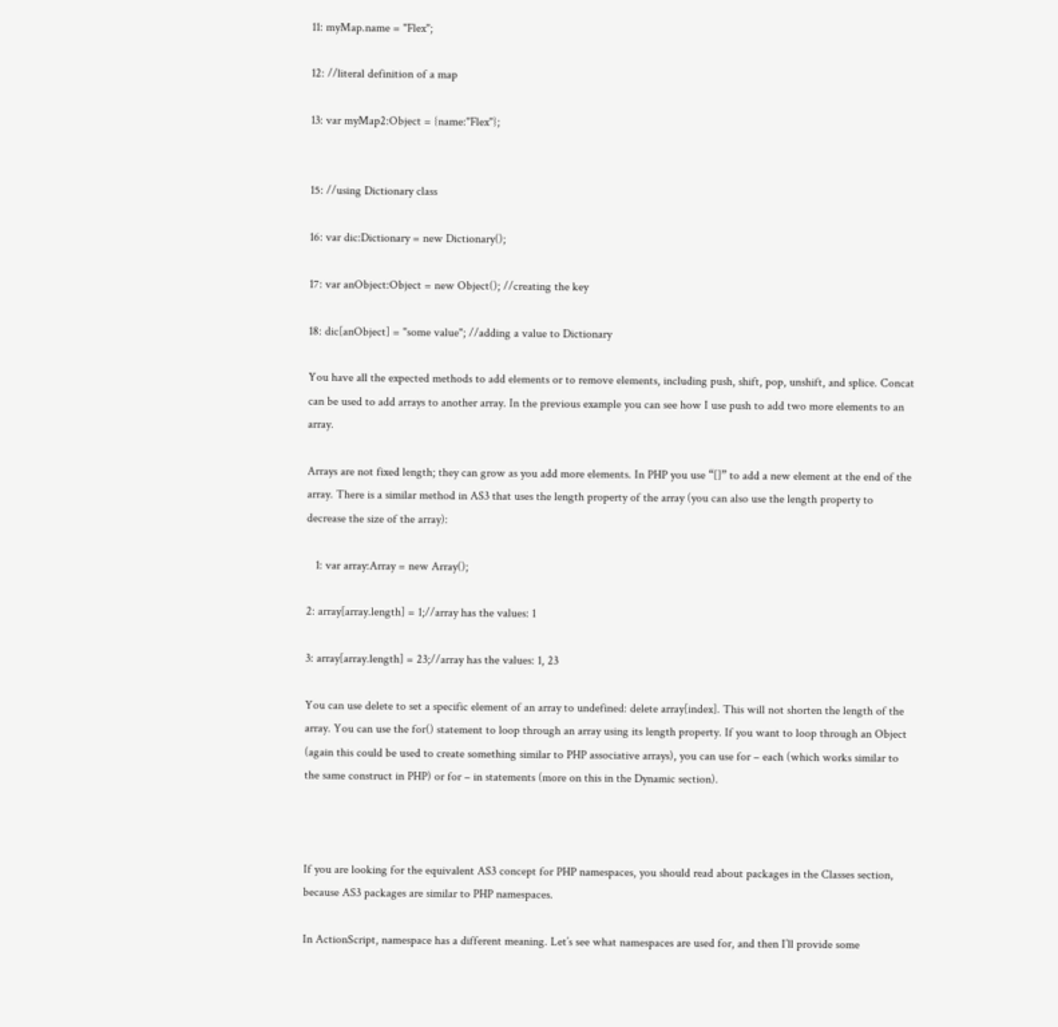11: myMap.name = "Flex";

12: //literal definition of a map

13: var myMap2:Object = {name:"Flex"};


15: //using Dictionary class

16: var dic:Dictionary = new Dictionary();

17: var anObject:Object = new Object(); //creating the key

18: dic[anObject] = "some value"; //adding a value to Dictionary

You have all the expected methods to add elements or to remove elements, including push, shift, pop, unshift, and splice. Concat can be used to add arrays to another array. In the previous example you can see how I use push to add two more elements to an array.

Arrays are not fixed length; they can grow as you add more elements. In PHP you use “[]” to add a new element at the end of the array. There is a similar method in AS3 that uses the length property of the array (you can also use the length property to decrease the size of the array):

   1: var array:Array = new Array();

2: array[array.length] = 1;//array has the values: 1

3: array[array.length] = 23;//array has the values: 1, 23

You can use delete to set a specific element of an array to undefined: delete array[index]. This will not shorten the length of the array. You can use the for() statement to loop through an array using its length property. If you want to loop through an Object (again this could be used to create something similar to PHP associative arrays), you can use for – each (which works similar to the same construct in PHP) or for – in statements (more on this in the Dynamic section).



If you are looking for the equivalent AS3 concept for PHP namespaces, you should read about packages in the Classes section, because AS3 packages are similar to PHP namespaces.

In ActionScript, namespace has a different meaning. Let’s see what namespaces are used for, and then I’ll provide some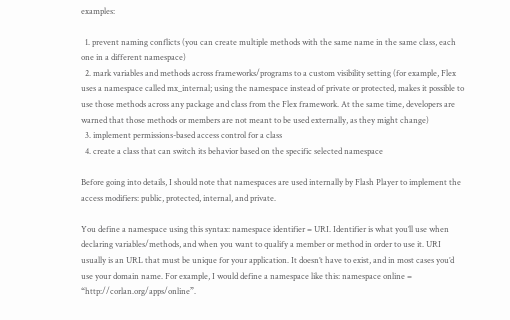examples:

  1. prevent naming conflicts (you can create multiple methods with the same name in the same class, each one in a different namespace)
  2. mark variables and methods across frameworks/programs to a custom visibility setting (for example, Flex uses a namespace called mx_internal; using the namespace instead of private or protected, makes it possible to use those methods across any package and class from the Flex framework. At the same time, developers are warned that those methods or members are not meant to be used externally, as they might change)
  3. implement permissions-based access control for a class
  4. create a class that can switch its behavior based on the specific selected namespace

Before going into details, I should note that namespaces are used internally by Flash Player to implement the access modifiers: public, protected, internal, and private.

You define a namespace using this syntax: namespace identifier = URI. Identifier is what you’ll use when declaring variables/methods, and when you want to qualify a member or method in order to use it. URI usually is an URL that must be unique for your application. It doesn’t have to exist, and in most cases you’d use your domain name. For example, I would define a namespace like this: namespace online = “http://corlan.org/apps/online”.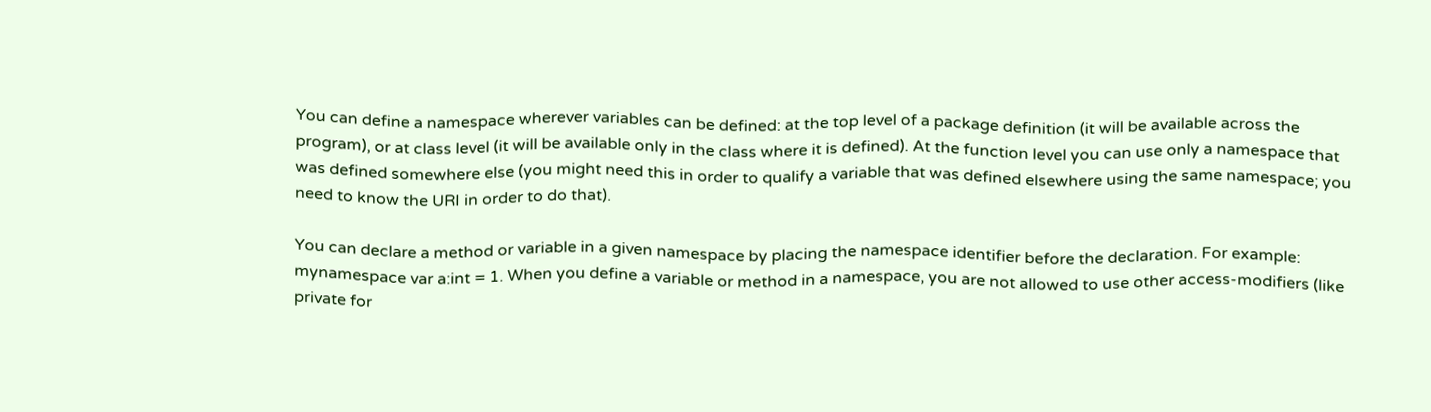You can define a namespace wherever variables can be defined: at the top level of a package definition (it will be available across the program), or at class level (it will be available only in the class where it is defined). At the function level you can use only a namespace that was defined somewhere else (you might need this in order to qualify a variable that was defined elsewhere using the same namespace; you need to know the URI in order to do that).

You can declare a method or variable in a given namespace by placing the namespace identifier before the declaration. For example: mynamespace var a:int = 1. When you define a variable or method in a namespace, you are not allowed to use other access-modifiers (like private for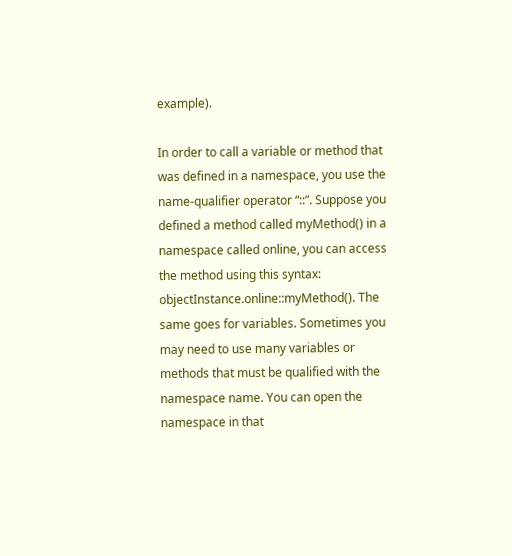example).

In order to call a variable or method that was defined in a namespace, you use the name-qualifier operator “::”. Suppose you defined a method called myMethod() in a namespace called online, you can access the method using this syntax: objectInstance.online::myMethod(). The same goes for variables. Sometimes you may need to use many variables or methods that must be qualified with the namespace name. You can open the namespace in that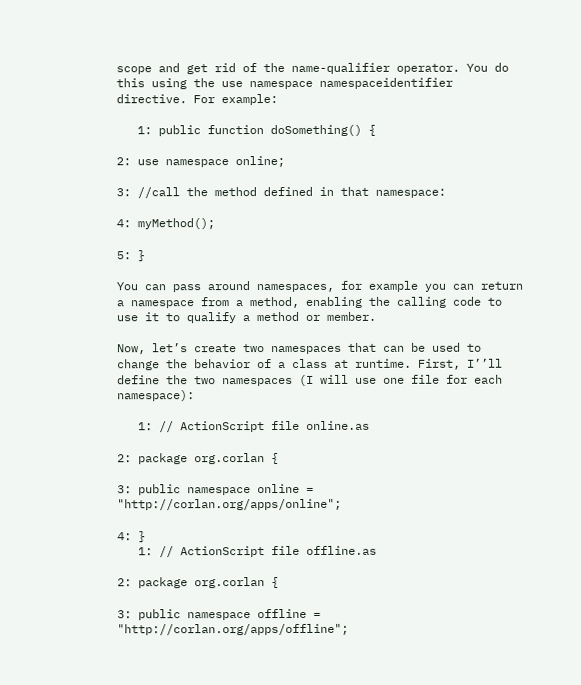scope and get rid of the name-qualifier operator. You do this using the use namespace namespaceidentifier directive. For example:

   1: public function doSomething() {

2: use namespace online;

3: //call the method defined in that namespace:

4: myMethod();

5: }

You can pass around namespaces, for example you can return a namespace from a method, enabling the calling code to use it to qualify a method or member.

Now, let’s create two namespaces that can be used to change the behavior of a class at runtime. First, I’’ll define the two namespaces (I will use one file for each namespace):

   1: // ActionScript file online.as

2: package org.corlan {

3: public namespace online = "http://corlan.org/apps/online";

4: }
   1: // ActionScript file offline.as

2: package org.corlan {

3: public namespace offline = "http://corlan.org/apps/offline";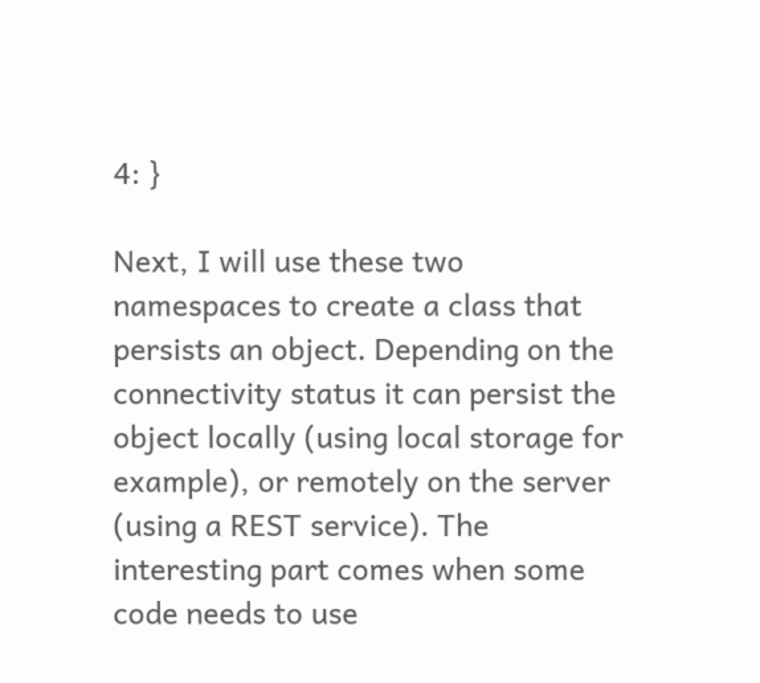4: }

Next, I will use these two namespaces to create a class that persists an object. Depending on the connectivity status it can persist the object locally (using local storage for example), or remotely on the server (using a REST service). The interesting part comes when some code needs to use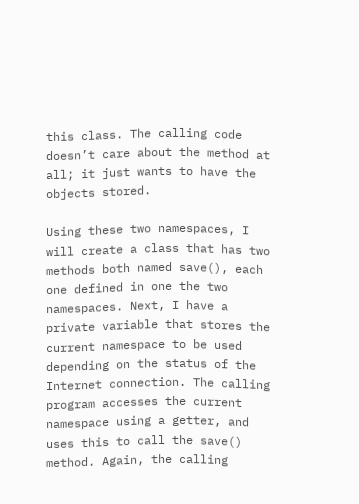this class. The calling code doesn’t care about the method at all; it just wants to have the objects stored.

Using these two namespaces, I will create a class that has two methods both named save(), each one defined in one the two namespaces. Next, I have a private variable that stores the current namespace to be used depending on the status of the Internet connection. The calling program accesses the current namespace using a getter, and uses this to call the save() method. Again, the calling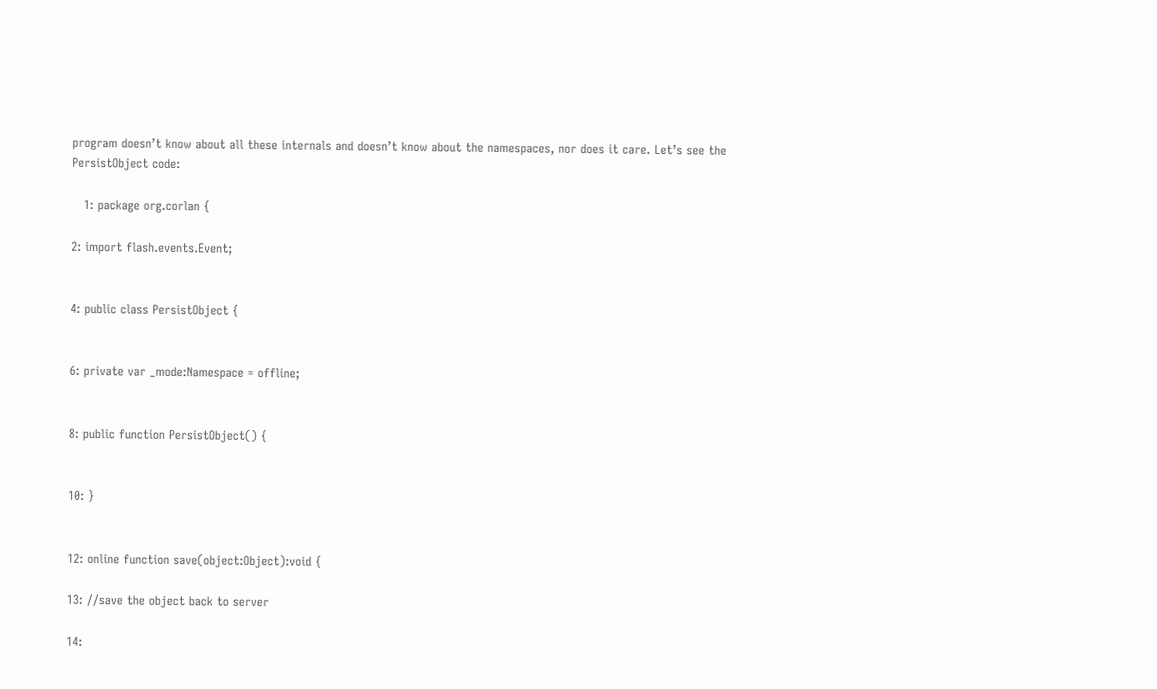program doesn’t know about all these internals and doesn’t know about the namespaces, nor does it care. Let’s see the PersistObject code:

   1: package org.corlan {

2: import flash.events.Event;


4: public class PersistObject {


6: private var _mode:Namespace = offline;


8: public function PersistObject() {


10: }


12: online function save(object:Object):void {

13: //save the object back to server

14: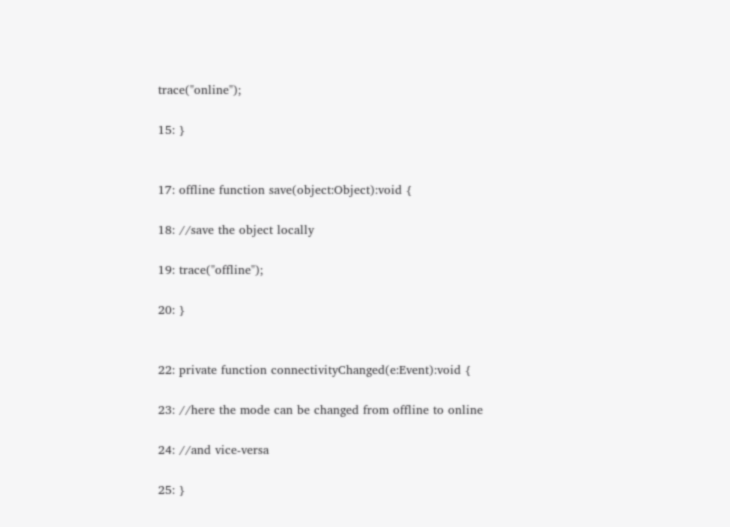trace("online");

15: }


17: offline function save(object:Object):void {

18: //save the object locally

19: trace("offline");

20: }


22: private function connectivityChanged(e:Event):void {

23: //here the mode can be changed from offline to online

24: //and vice-versa

25: }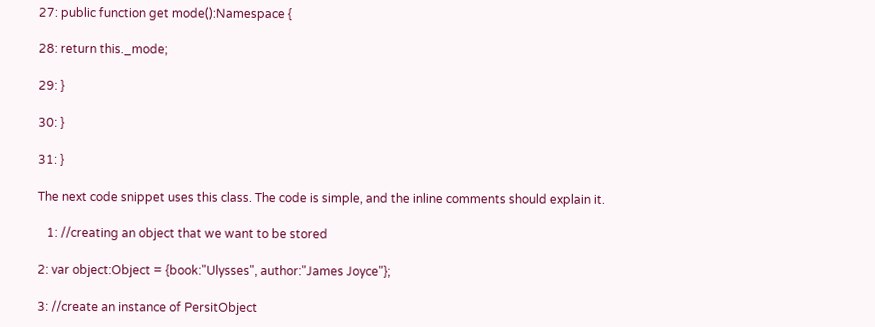27: public function get mode():Namespace {

28: return this._mode;

29: }

30: }

31: }

The next code snippet uses this class. The code is simple, and the inline comments should explain it.

   1: //creating an object that we want to be stored

2: var object:Object = {book:"Ulysses", author:"James Joyce"};

3: //create an instance of PersitObject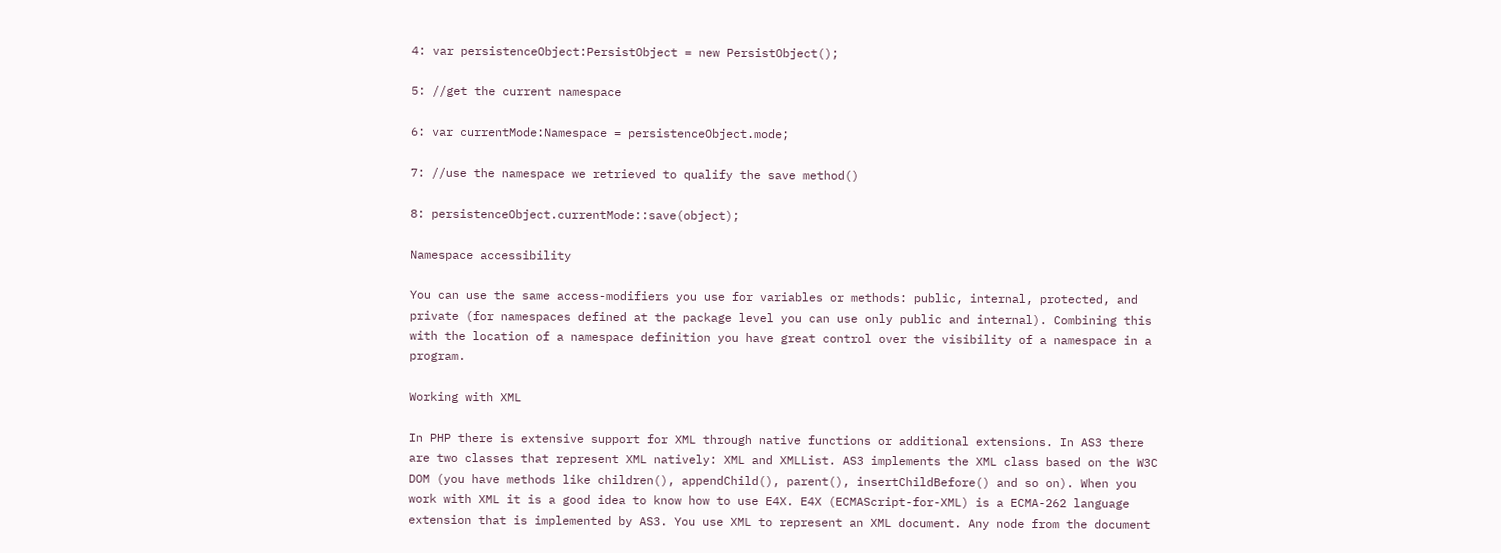4: var persistenceObject:PersistObject = new PersistObject();

5: //get the current namespace

6: var currentMode:Namespace = persistenceObject.mode;

7: //use the namespace we retrieved to qualify the save method()

8: persistenceObject.currentMode::save(object);

Namespace accessibility

You can use the same access-modifiers you use for variables or methods: public, internal, protected, and private (for namespaces defined at the package level you can use only public and internal). Combining this with the location of a namespace definition you have great control over the visibility of a namespace in a program.

Working with XML

In PHP there is extensive support for XML through native functions or additional extensions. In AS3 there are two classes that represent XML natively: XML and XMLList. AS3 implements the XML class based on the W3C DOM (you have methods like children(), appendChild(), parent(), insertChildBefore() and so on). When you work with XML it is a good idea to know how to use E4X. E4X (ECMAScript-for-XML) is a ECMA-262 language extension that is implemented by AS3. You use XML to represent an XML document. Any node from the document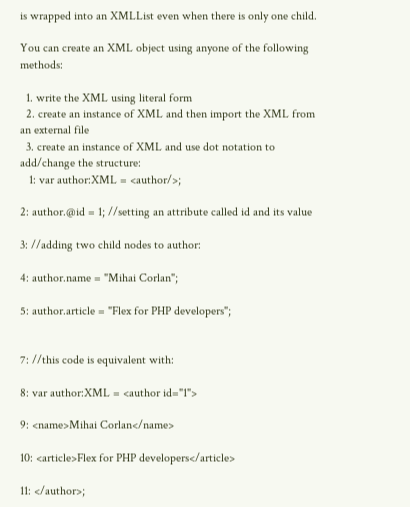is wrapped into an XMLList even when there is only one child.

You can create an XML object using anyone of the following methods:

  1. write the XML using literal form
  2. create an instance of XML and then import the XML from an external file
  3. create an instance of XML and use dot notation to add/change the structure:
   1: var author:XML = <author/>;

2: author.@id = 1; //setting an attribute called id and its value

3: //adding two child nodes to author:

4: author.name = "Mihai Corlan";

5: author.article = "Flex for PHP developers";


7: //this code is equivalent with:

8: var author:XML = <author id="1">

9: <name>Mihai Corlan</name>

10: <article>Flex for PHP developers</article>

11: </author>;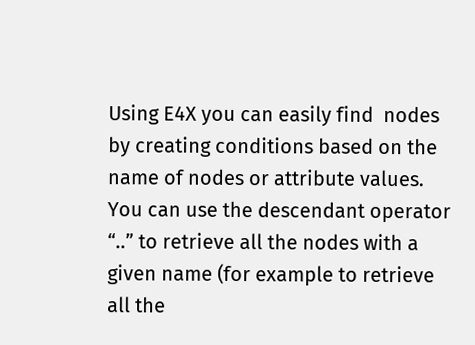Using E4X you can easily find  nodes by creating conditions based on the name of nodes or attribute values. You can use the descendant operator “..” to retrieve all the nodes with a given name (for example to retrieve all the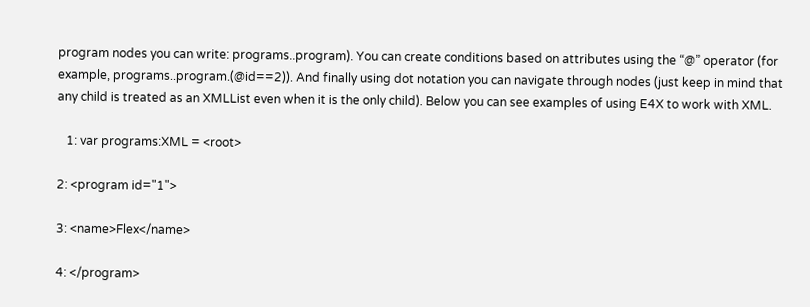program nodes you can write: programs..program). You can create conditions based on attributes using the “@” operator (for example, programs..program.(@id==2)). And finally using dot notation you can navigate through nodes (just keep in mind that any child is treated as an XMLList even when it is the only child). Below you can see examples of using E4X to work with XML.

   1: var programs:XML = <root>

2: <program id="1">

3: <name>Flex</name>

4: </program>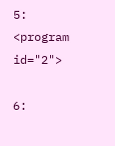5: <program id="2">

6: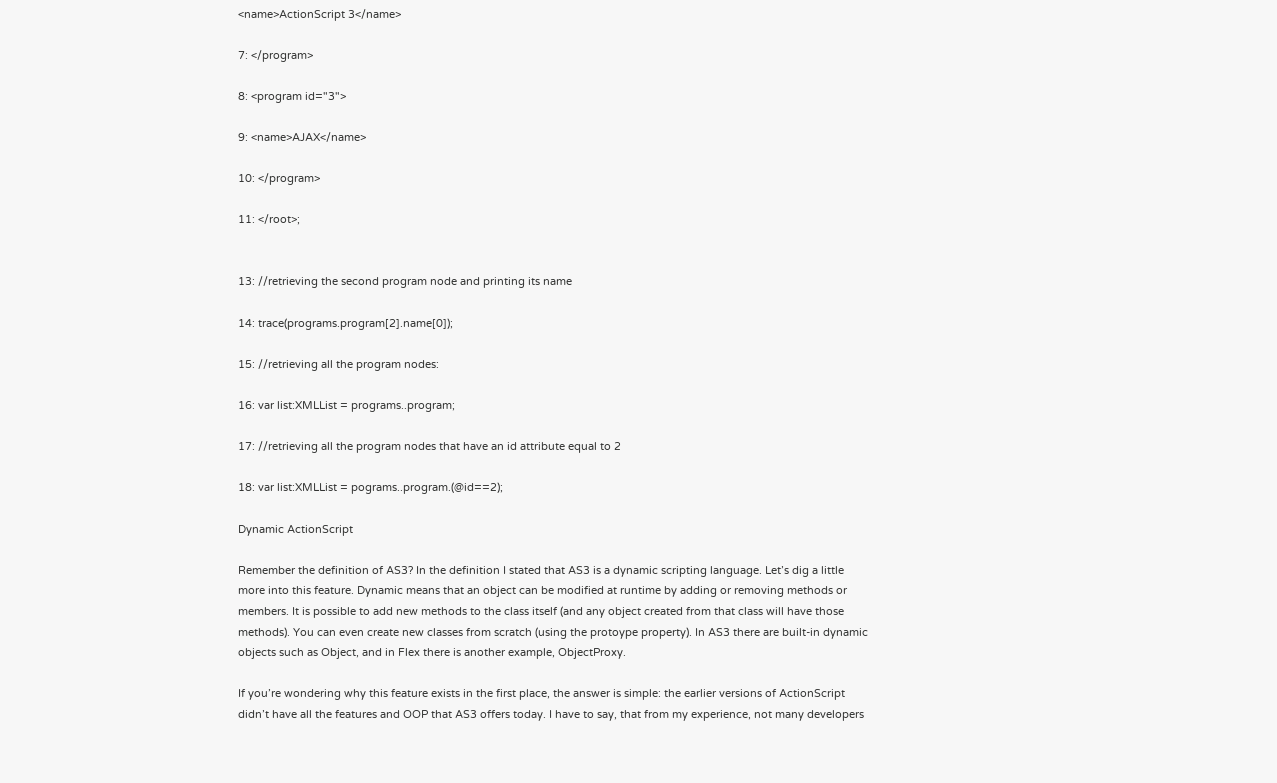<name>ActionScript 3</name>

7: </program>

8: <program id="3">

9: <name>AJAX</name>

10: </program>

11: </root>;


13: //retrieving the second program node and printing its name

14: trace(programs.program[2].name[0]);

15: //retrieving all the program nodes:

16: var list:XMLList = programs..program;

17: //retrieving all the program nodes that have an id attribute equal to 2

18: var list:XMLList = pograms..program.(@id==2);

Dynamic ActionScript

Remember the definition of AS3? In the definition I stated that AS3 is a dynamic scripting language. Let’s dig a little more into this feature. Dynamic means that an object can be modified at runtime by adding or removing methods or members. It is possible to add new methods to the class itself (and any object created from that class will have those methods). You can even create new classes from scratch (using the protoype property). In AS3 there are built-in dynamic objects such as Object, and in Flex there is another example, ObjectProxy.

If you’re wondering why this feature exists in the first place, the answer is simple: the earlier versions of ActionScript didn’t have all the features and OOP that AS3 offers today. I have to say, that from my experience, not many developers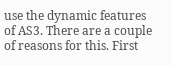use the dynamic features of AS3. There are a couple of reasons for this. First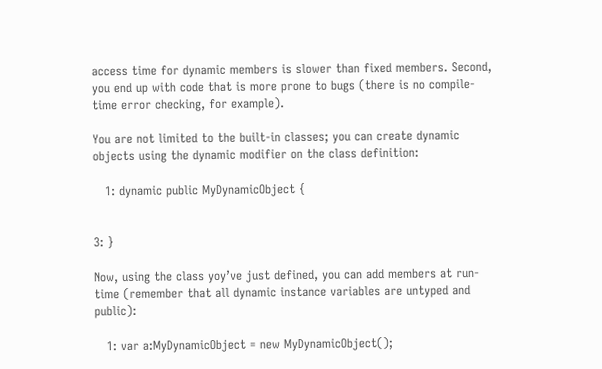access time for dynamic members is slower than fixed members. Second, you end up with code that is more prone to bugs (there is no compile-time error checking, for example).

You are not limited to the built-in classes; you can create dynamic objects using the dynamic modifier on the class definition:

   1: dynamic public MyDynamicObject {


3: }

Now, using the class yoy’ve just defined, you can add members at run-time (remember that all dynamic instance variables are untyped and public):

   1: var a:MyDynamicObject = new MyDynamicObject();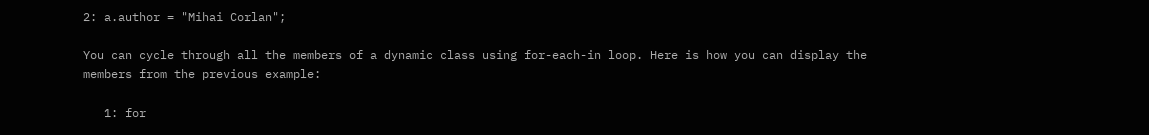2: a.author = "Mihai Corlan";

You can cycle through all the members of a dynamic class using for-each-in loop. Here is how you can display the members from the previous example:

   1: for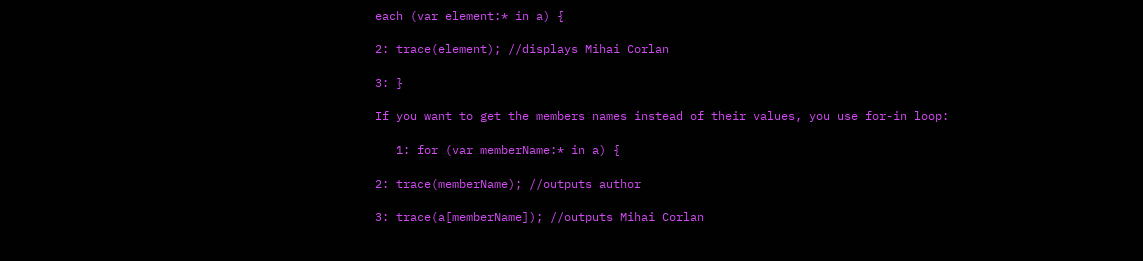each (var element:* in a) {

2: trace(element); //displays Mihai Corlan

3: }

If you want to get the members names instead of their values, you use for-in loop:

   1: for (var memberName:* in a) {

2: trace(memberName); //outputs author

3: trace(a[memberName]); //outputs Mihai Corlan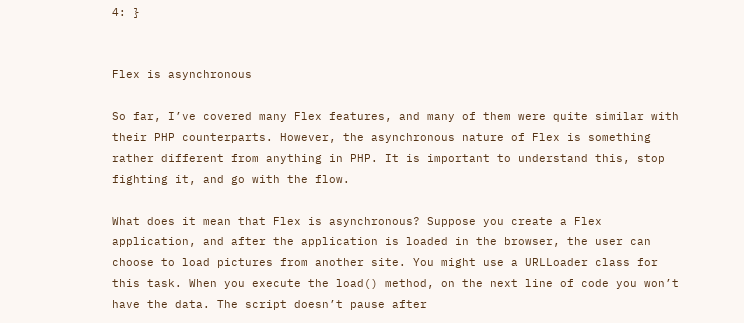4: }


Flex is asynchronous

So far, I’ve covered many Flex features, and many of them were quite similar with their PHP counterparts. However, the asynchronous nature of Flex is something rather different from anything in PHP. It is important to understand this, stop fighting it, and go with the flow.

What does it mean that Flex is asynchronous? Suppose you create a Flex application, and after the application is loaded in the browser, the user can choose to load pictures from another site. You might use a URLLoader class for this task. When you execute the load() method, on the next line of code you won’t have the data. The script doesn’t pause after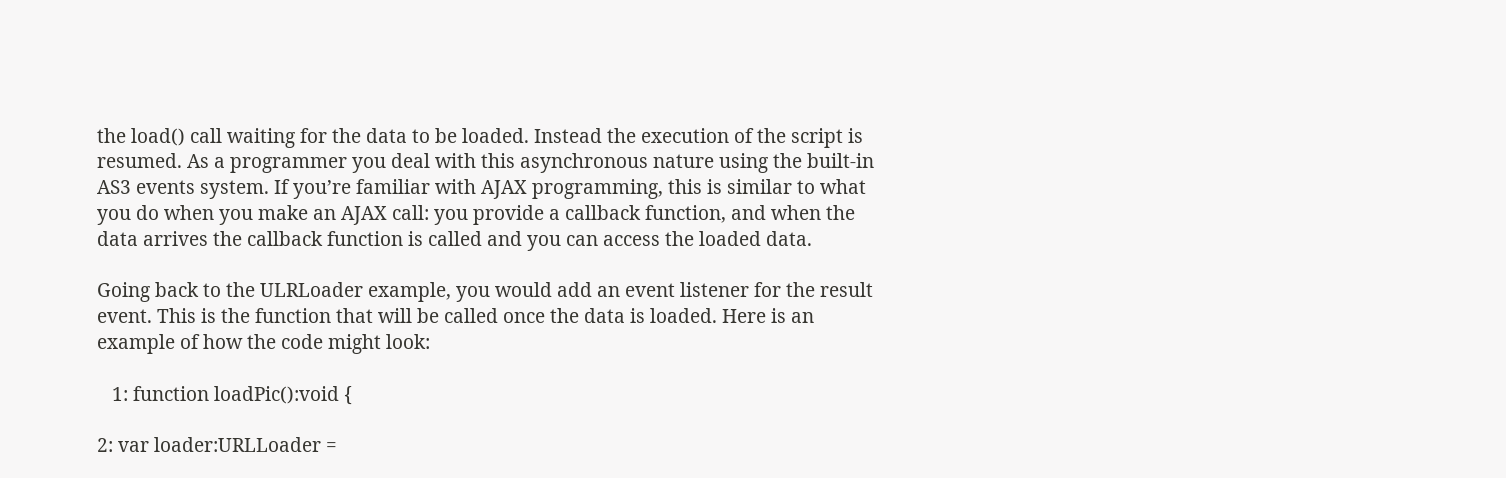the load() call waiting for the data to be loaded. Instead the execution of the script is resumed. As a programmer you deal with this asynchronous nature using the built-in AS3 events system. If you’re familiar with AJAX programming, this is similar to what you do when you make an AJAX call: you provide a callback function, and when the data arrives the callback function is called and you can access the loaded data.

Going back to the ULRLoader example, you would add an event listener for the result event. This is the function that will be called once the data is loaded. Here is an example of how the code might look:

   1: function loadPic():void {

2: var loader:URLLoader =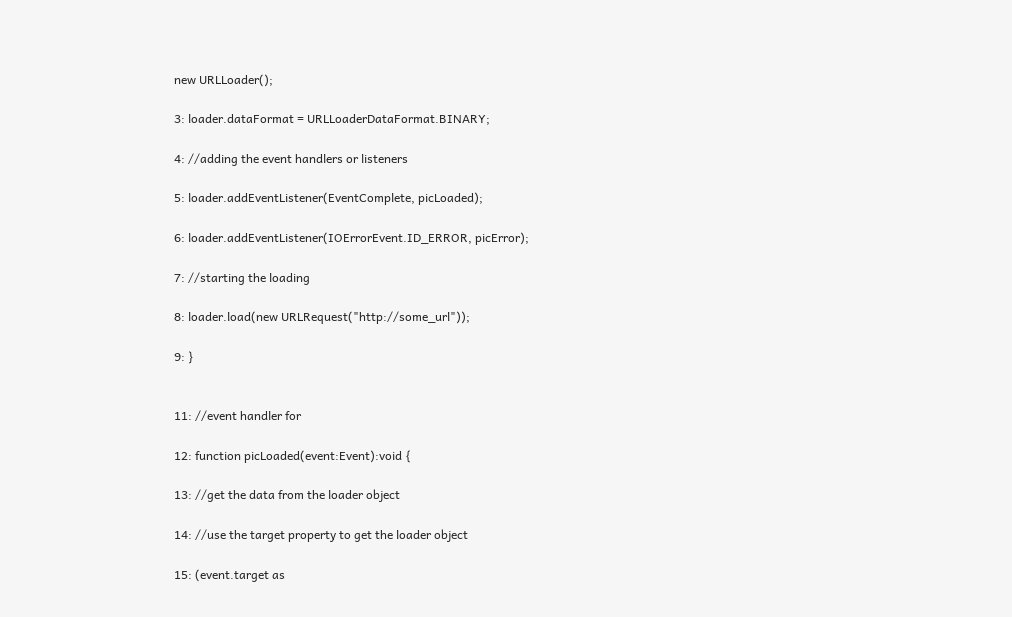new URLLoader();

3: loader.dataFormat = URLLoaderDataFormat.BINARY;

4: //adding the event handlers or listeners

5: loader.addEventListener(EventComplete, picLoaded);

6: loader.addEventListener(IOErrorEvent.ID_ERROR, picError);

7: //starting the loading

8: loader.load(new URLRequest("http://some_url"));

9: }


11: //event handler for

12: function picLoaded(event:Event):void {

13: //get the data from the loader object

14: //use the target property to get the loader object

15: (event.target as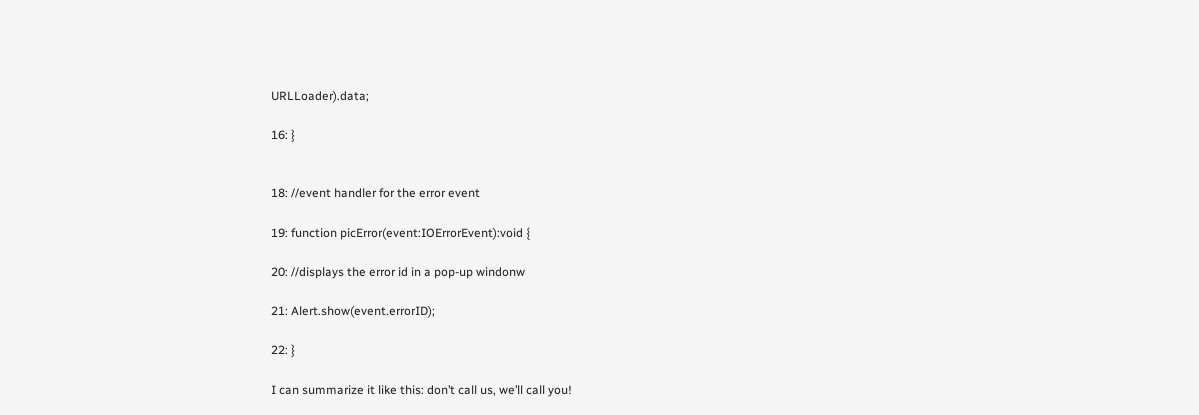URLLoader).data;

16: }


18: //event handler for the error event

19: function picError(event:IOErrorEvent):void {

20: //displays the error id in a pop-up windonw

21: Alert.show(event.errorID);

22: }

I can summarize it like this: don’t call us, we’ll call you!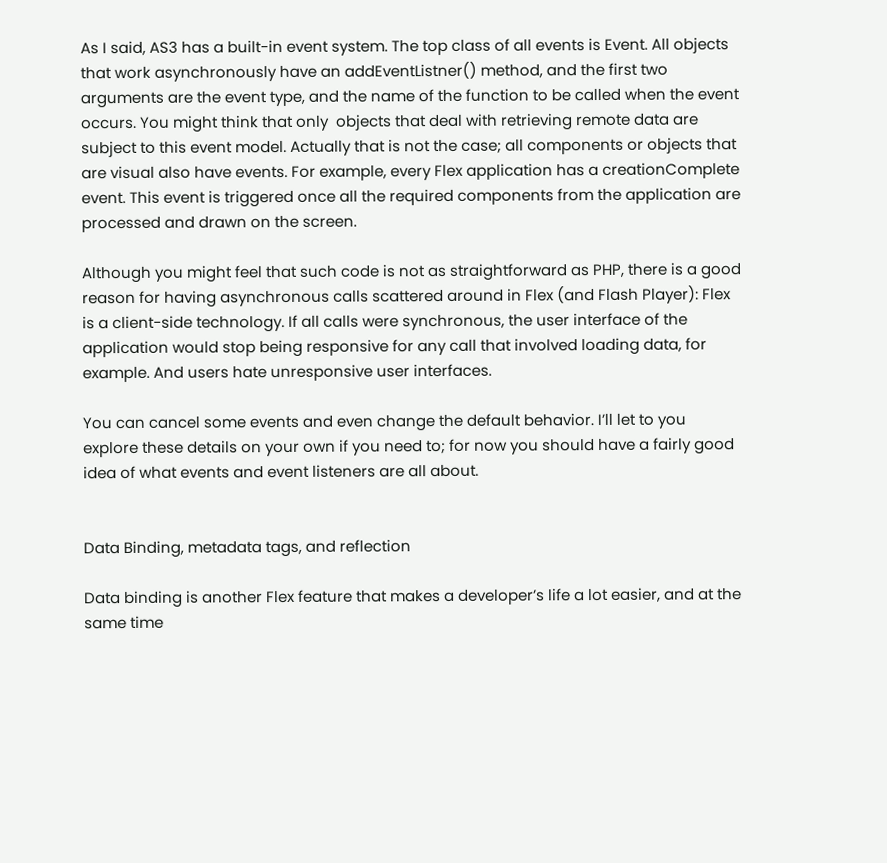As I said, AS3 has a built-in event system. The top class of all events is Event. All objects that work asynchronously have an addEventListner() method, and the first two arguments are the event type, and the name of the function to be called when the event occurs. You might think that only  objects that deal with retrieving remote data are subject to this event model. Actually that is not the case; all components or objects that are visual also have events. For example, every Flex application has a creationComplete event. This event is triggered once all the required components from the application are processed and drawn on the screen.

Although you might feel that such code is not as straightforward as PHP, there is a good reason for having asynchronous calls scattered around in Flex (and Flash Player): Flex is a client-side technology. If all calls were synchronous, the user interface of the application would stop being responsive for any call that involved loading data, for example. And users hate unresponsive user interfaces.

You can cancel some events and even change the default behavior. I’ll let to you explore these details on your own if you need to; for now you should have a fairly good idea of what events and event listeners are all about.


Data Binding, metadata tags, and reflection

Data binding is another Flex feature that makes a developer’s life a lot easier, and at the same time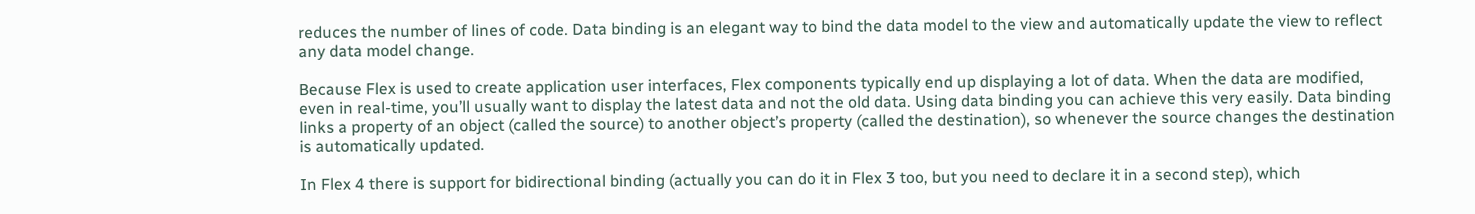reduces the number of lines of code. Data binding is an elegant way to bind the data model to the view and automatically update the view to reflect any data model change.

Because Flex is used to create application user interfaces, Flex components typically end up displaying a lot of data. When the data are modified, even in real-time, you’ll usually want to display the latest data and not the old data. Using data binding you can achieve this very easily. Data binding links a property of an object (called the source) to another object’s property (called the destination), so whenever the source changes the destination is automatically updated.

In Flex 4 there is support for bidirectional binding (actually you can do it in Flex 3 too, but you need to declare it in a second step), which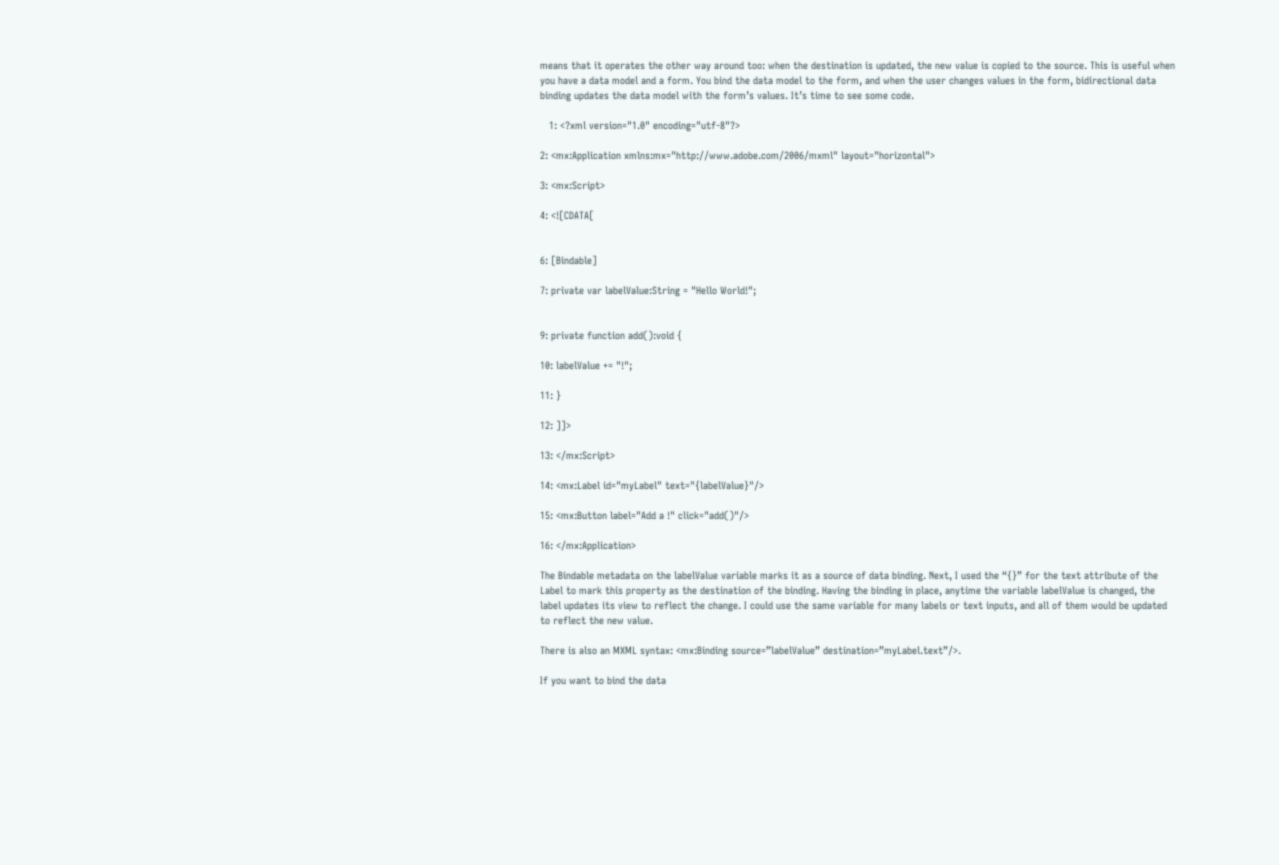means that it operates the other way around too: when the destination is updated, the new value is copied to the source. This is useful when you have a data model and a form. You bind the data model to the form, and when the user changes values in the form, bidirectional data binding updates the data model with the form’s values. It’s time to see some code.

   1: <?xml version="1.0" encoding="utf-8"?>

2: <mx:Application xmlns:mx="http://www.adobe.com/2006/mxml" layout="horizontal">

3: <mx:Script>

4: <![CDATA[


6: [Bindable]

7: private var labelValue:String = "Hello World!";


9: private function add():void {

10: labelValue += "!";

11: }

12: ]]>

13: </mx:Script>

14: <mx:Label id="myLabel" text="{labelValue}"/>

15: <mx:Button label="Add a !" click="add()"/>

16: </mx:Application>

The Bindable metadata on the labelValue variable marks it as a source of data binding. Next, I used the “{}” for the text attribute of the Label to mark this property as the destination of the binding. Having the binding in place, anytime the variable labelValue is changed, the label updates its view to reflect the change. I could use the same variable for many labels or text inputs, and all of them would be updated to reflect the new value.

There is also an MXML syntax: <mx:Binding source=”labelValue” destination=”myLabel.text”/>.

If you want to bind the data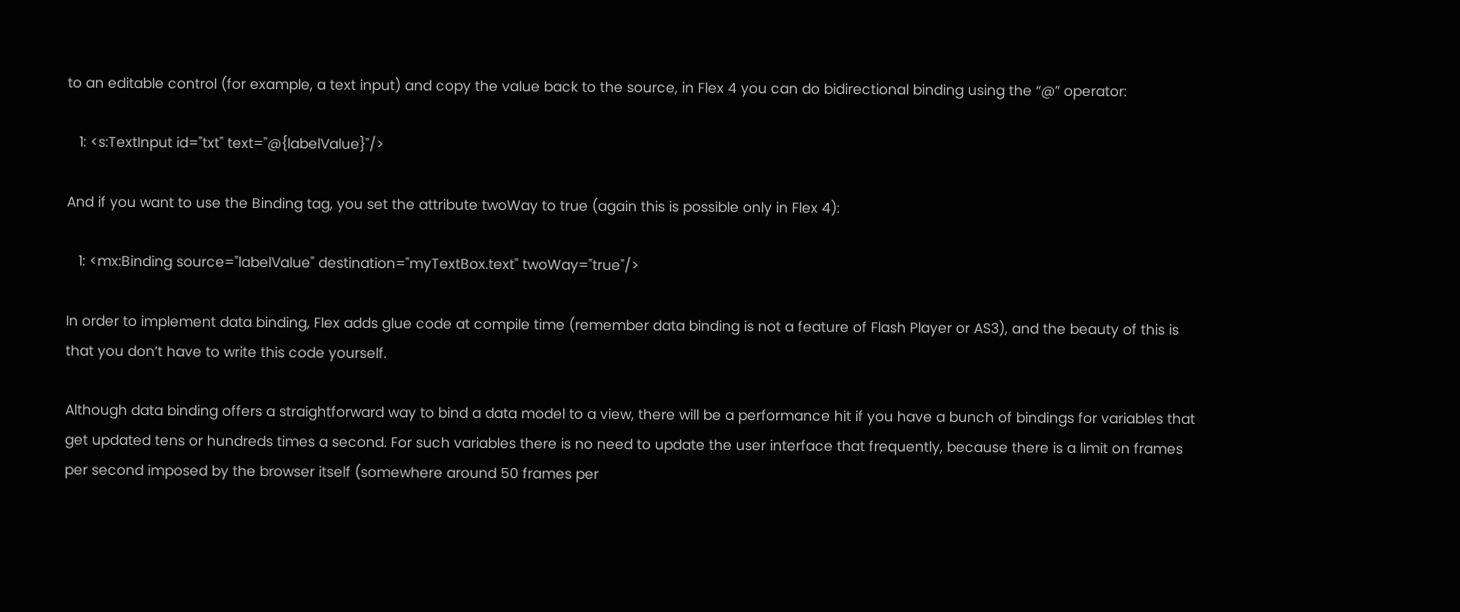to an editable control (for example, a text input) and copy the value back to the source, in Flex 4 you can do bidirectional binding using the “@” operator:

   1: <s:TextInput id="txt" text="@{labelValue}"/>

And if you want to use the Binding tag, you set the attribute twoWay to true (again this is possible only in Flex 4):

   1: <mx:Binding source="labelValue" destination="myTextBox.text" twoWay="true"/>

In order to implement data binding, Flex adds glue code at compile time (remember data binding is not a feature of Flash Player or AS3), and the beauty of this is that you don’t have to write this code yourself.

Although data binding offers a straightforward way to bind a data model to a view, there will be a performance hit if you have a bunch of bindings for variables that get updated tens or hundreds times a second. For such variables there is no need to update the user interface that frequently, because there is a limit on frames per second imposed by the browser itself (somewhere around 50 frames per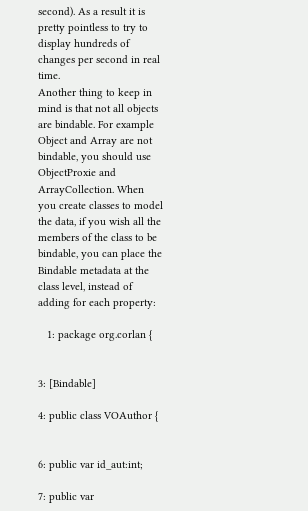second). As a result it is pretty pointless to try to display hundreds of changes per second in real time.
Another thing to keep in mind is that not all objects are bindable. For example Object and Array are not bindable, you should use ObjectProxie and ArrayCollection. When you create classes to model the data, if you wish all the members of the class to be bindable, you can place the Bindable metadata at the class level, instead of adding for each property:

   1: package org.corlan {


3: [Bindable]

4: public class VOAuthor {


6: public var id_aut:int;

7: public var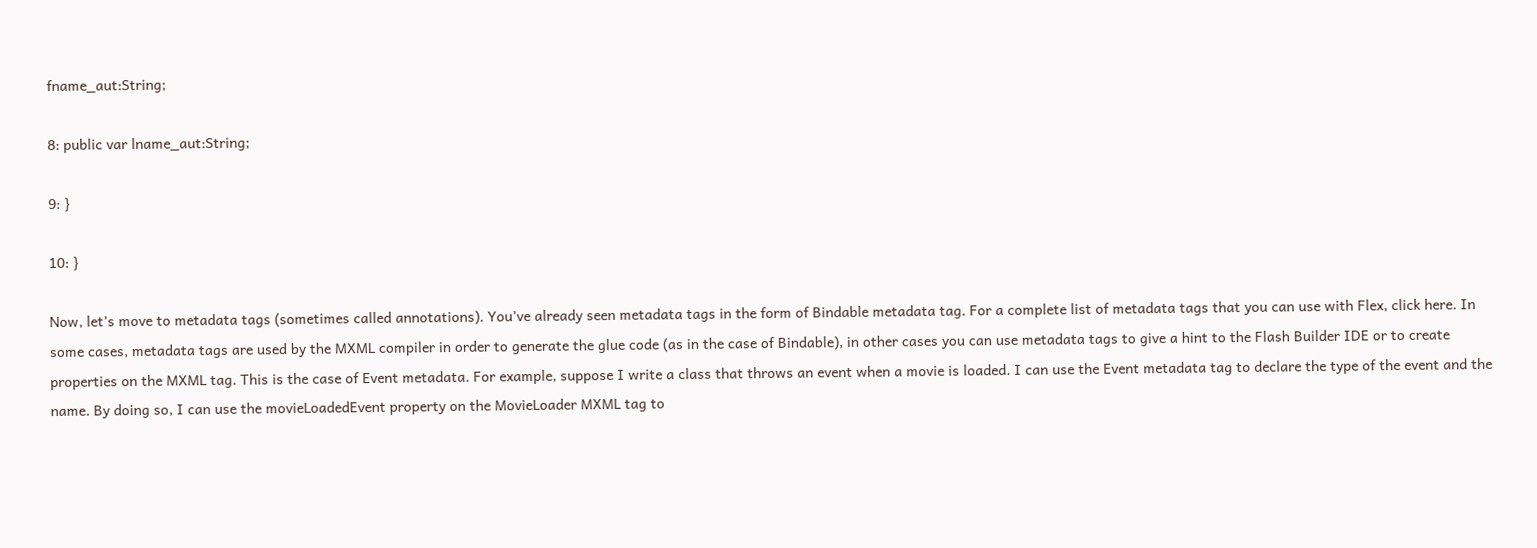fname_aut:String;

8: public var lname_aut:String;

9: }

10: }

Now, let’s move to metadata tags (sometimes called annotations). You’ve already seen metadata tags in the form of Bindable metadata tag. For a complete list of metadata tags that you can use with Flex, click here. In some cases, metadata tags are used by the MXML compiler in order to generate the glue code (as in the case of Bindable), in other cases you can use metadata tags to give a hint to the Flash Builder IDE or to create properties on the MXML tag. This is the case of Event metadata. For example, suppose I write a class that throws an event when a movie is loaded. I can use the Event metadata tag to declare the type of the event and the name. By doing so, I can use the movieLoadedEvent property on the MovieLoader MXML tag to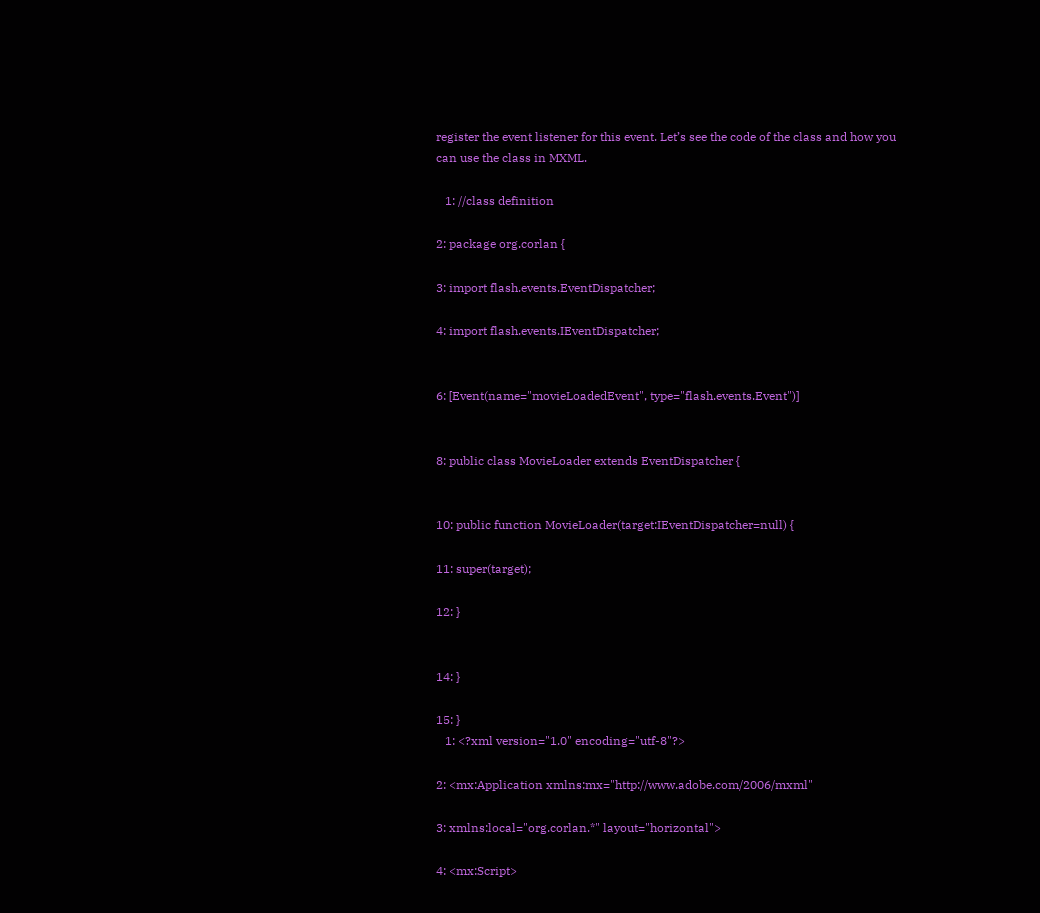register the event listener for this event. Let’s see the code of the class and how you can use the class in MXML.

   1: //class definition

2: package org.corlan {

3: import flash.events.EventDispatcher;

4: import flash.events.IEventDispatcher;


6: [Event(name="movieLoadedEvent", type="flash.events.Event")]


8: public class MovieLoader extends EventDispatcher {


10: public function MovieLoader(target:IEventDispatcher=null) {

11: super(target);

12: }


14: }

15: }
   1: <?xml version="1.0" encoding="utf-8"?>

2: <mx:Application xmlns:mx="http://www.adobe.com/2006/mxml"

3: xmlns:local="org.corlan.*" layout="horizontal">

4: <mx:Script>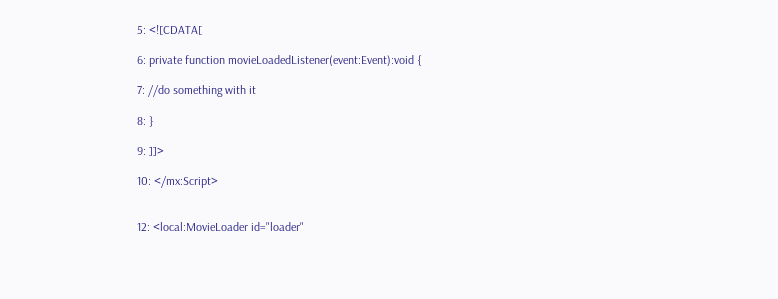5: <![CDATA[

6: private function movieLoadedListener(event:Event):void {

7: //do something with it

8: }

9: ]]>

10: </mx:Script>


12: <local:MovieLoader id="loader"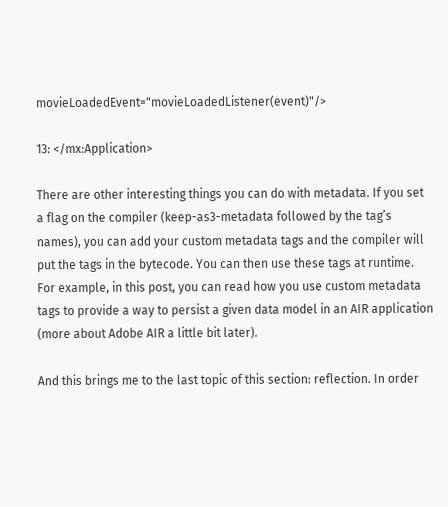movieLoadedEvent="movieLoadedListener(event)"/>

13: </mx:Application>

There are other interesting things you can do with metadata. If you set a flag on the compiler (keep-as3-metadata followed by the tag’s names), you can add your custom metadata tags and the compiler will put the tags in the bytecode. You can then use these tags at runtime. For example, in this post, you can read how you use custom metadata tags to provide a way to persist a given data model in an AIR application (more about Adobe AIR a little bit later).

And this brings me to the last topic of this section: reflection. In order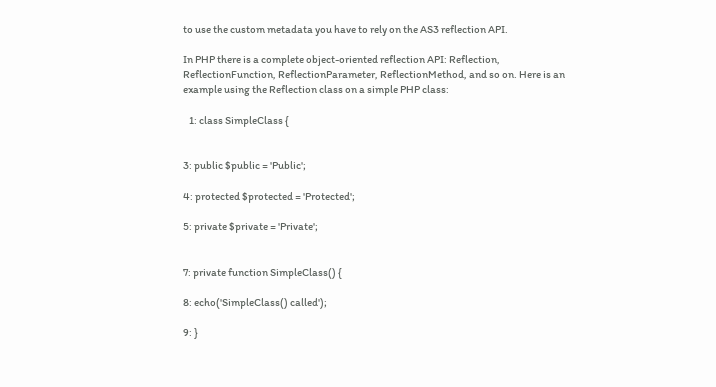to use the custom metadata you have to rely on the AS3 reflection API.

In PHP there is a complete object-oriented reflection API: Reflection, ReflectionFunction, ReflectionParameter, ReflectionMethod, and so on. Here is an example using the Reflection class on a simple PHP class:

   1: class SimpleClass {


3: public $public = 'Public';

4: protected $protected = 'Protected';

5: private $private = 'Private';


7: private function SimpleClass() {

8: echo('SimpleClass() called');

9: }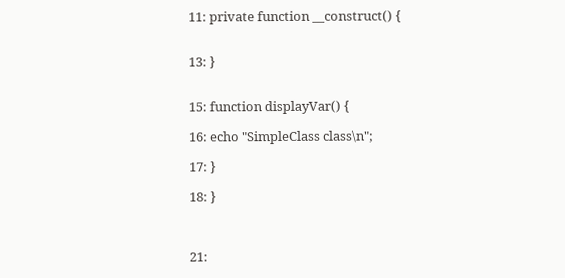11: private function __construct() {


13: }


15: function displayVar() {

16: echo "SimpleClass class\n";

17: }

18: }



21: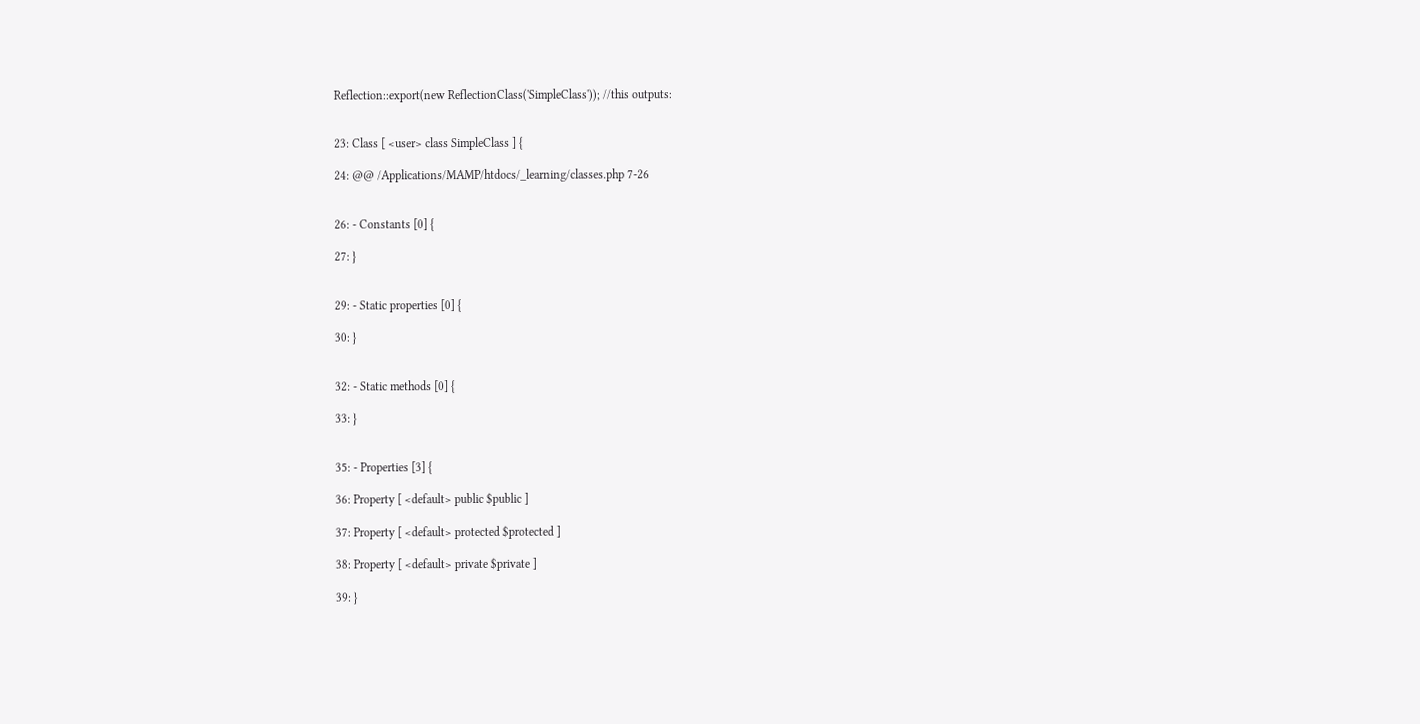Reflection::export(new ReflectionClass('SimpleClass')); //this outputs:


23: Class [ <user> class SimpleClass ] {

24: @@ /Applications/MAMP/htdocs/_learning/classes.php 7-26


26: - Constants [0] {

27: }


29: - Static properties [0] {

30: }


32: - Static methods [0] {

33: }


35: - Properties [3] {

36: Property [ <default> public $public ]

37: Property [ <default> protected $protected ]

38: Property [ <default> private $private ]

39: }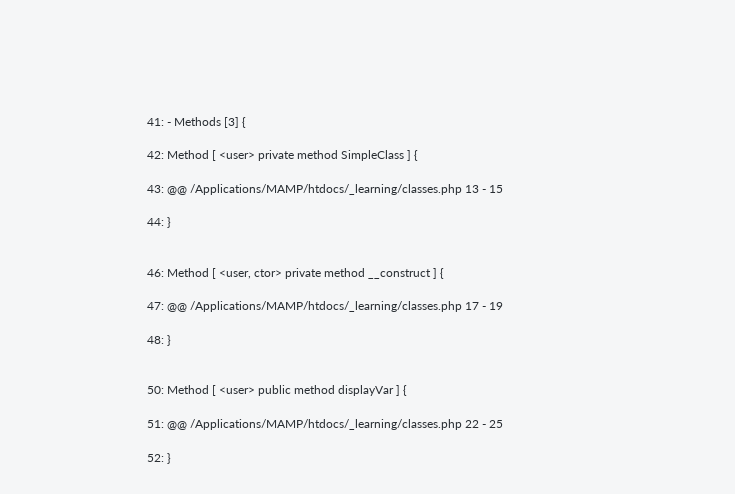41: - Methods [3] {

42: Method [ <user> private method SimpleClass ] {

43: @@ /Applications/MAMP/htdocs/_learning/classes.php 13 - 15

44: }


46: Method [ <user, ctor> private method __construct ] {

47: @@ /Applications/MAMP/htdocs/_learning/classes.php 17 - 19

48: }


50: Method [ <user> public method displayVar ] {

51: @@ /Applications/MAMP/htdocs/_learning/classes.php 22 - 25

52: }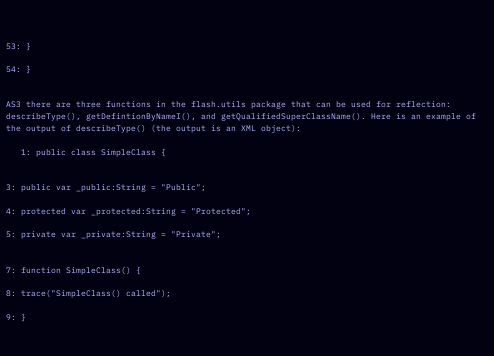53: }

54: }


AS3 there are three functions in the flash.utils package that can be used for reflection: describeType(), getDefintionByNameI(), and getQualifiedSuperClassName(). Here is an example of the output of describeType() (the output is an XML object):

   1: public class SimpleClass {


3: public var _public:String = "Public";

4: protected var _protected:String = "Protected";

5: private var _private:String = "Private";


7: function SimpleClass() {

8: trace("SimpleClass() called");

9: }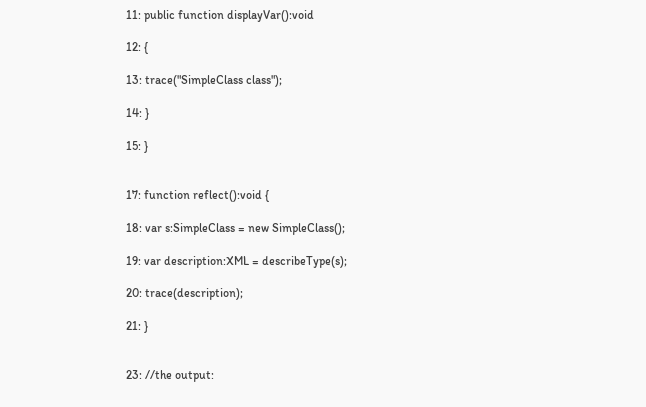11: public function displayVar():void

12: {

13: trace("SimpleClass class");

14: }

15: }


17: function reflect():void {

18: var s:SimpleClass = new SimpleClass();

19: var description:XML = describeType(s);

20: trace(description);

21: }


23: //the output: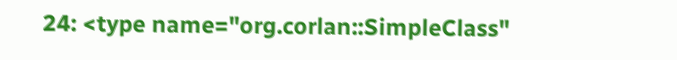24: <type name="org.corlan::SimpleClass"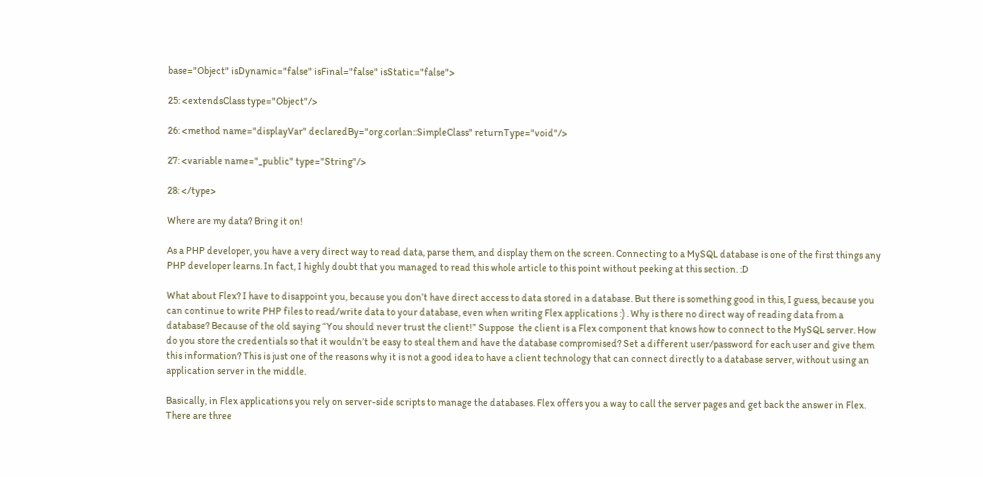base="Object" isDynamic="false" isFinal="false" isStatic="false">

25: <extendsClass type="Object"/>

26: <method name="displayVar" declaredBy="org.corlan::SimpleClass" returnType="void"/>

27: <variable name="_public" type="String"/>

28: </type>

Where are my data? Bring it on!

As a PHP developer, you have a very direct way to read data, parse them, and display them on the screen. Connecting to a MySQL database is one of the first things any PHP developer learns. In fact, I highly doubt that you managed to read this whole article to this point without peeking at this section. :D

What about Flex? I have to disappoint you, because you don’t have direct access to data stored in a database. But there is something good in this, I guess, because you can continue to write PHP files to read/write data to your database, even when writing Flex applications :) . Why is there no direct way of reading data from a database? Because of the old saying “You should never trust the client!” Suppose  the client is a Flex component that knows how to connect to the MySQL server. How do you store the credentials so that it wouldn’t be easy to steal them and have the database compromised? Set a different user/password for each user and give them this information? This is just one of the reasons why it is not a good idea to have a client technology that can connect directly to a database server, without using an application server in the middle.

Basically, in Flex applications you rely on server-side scripts to manage the databases. Flex offers you a way to call the server pages and get back the answer in Flex. There are three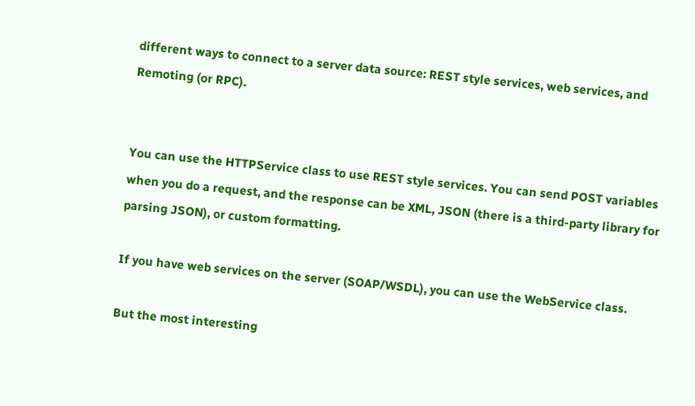different ways to connect to a server data source: REST style services, web services, and Remoting (or RPC).


You can use the HTTPService class to use REST style services. You can send POST variables when you do a request, and the response can be XML, JSON (there is a third-party library for parsing JSON), or custom formatting.

If you have web services on the server (SOAP/WSDL), you can use the WebService class.

But the most interesting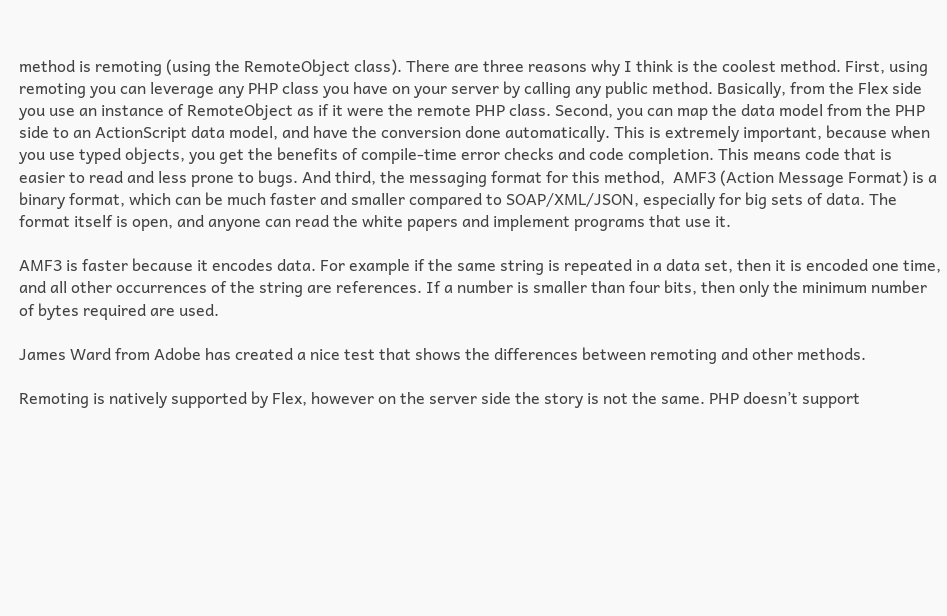method is remoting (using the RemoteObject class). There are three reasons why I think is the coolest method. First, using remoting you can leverage any PHP class you have on your server by calling any public method. Basically, from the Flex side you use an instance of RemoteObject as if it were the remote PHP class. Second, you can map the data model from the PHP side to an ActionScript data model, and have the conversion done automatically. This is extremely important, because when you use typed objects, you get the benefits of compile-time error checks and code completion. This means code that is easier to read and less prone to bugs. And third, the messaging format for this method,  AMF3 (Action Message Format) is a binary format, which can be much faster and smaller compared to SOAP/XML/JSON, especially for big sets of data. The format itself is open, and anyone can read the white papers and implement programs that use it.

AMF3 is faster because it encodes data. For example if the same string is repeated in a data set, then it is encoded one time, and all other occurrences of the string are references. If a number is smaller than four bits, then only the minimum number of bytes required are used.

James Ward from Adobe has created a nice test that shows the differences between remoting and other methods.

Remoting is natively supported by Flex, however on the server side the story is not the same. PHP doesn’t support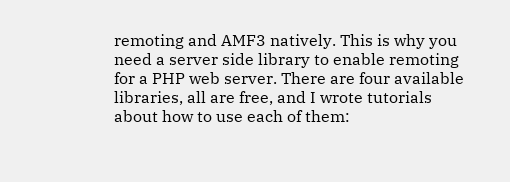remoting and AMF3 natively. This is why you need a server side library to enable remoting for a PHP web server. There are four available libraries, all are free, and I wrote tutorials about how to use each of them: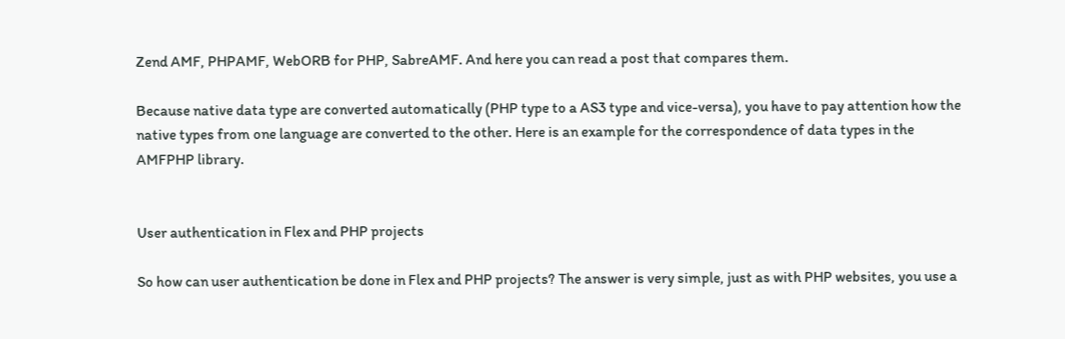Zend AMF, PHPAMF, WebORB for PHP, SabreAMF. And here you can read a post that compares them.

Because native data type are converted automatically (PHP type to a AS3 type and vice-versa), you have to pay attention how the native types from one language are converted to the other. Here is an example for the correspondence of data types in the AMFPHP library.


User authentication in Flex and PHP projects

So how can user authentication be done in Flex and PHP projects? The answer is very simple, just as with PHP websites, you use a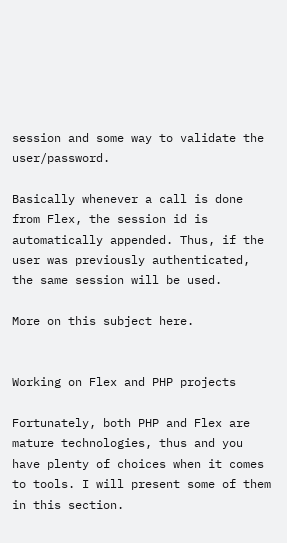session and some way to validate the user/password.

Basically whenever a call is done from Flex, the session id is automatically appended. Thus, if the user was previously authenticated, the same session will be used.

More on this subject here.


Working on Flex and PHP projects

Fortunately, both PHP and Flex are mature technologies, thus and you have plenty of choices when it comes to tools. I will present some of them in this section.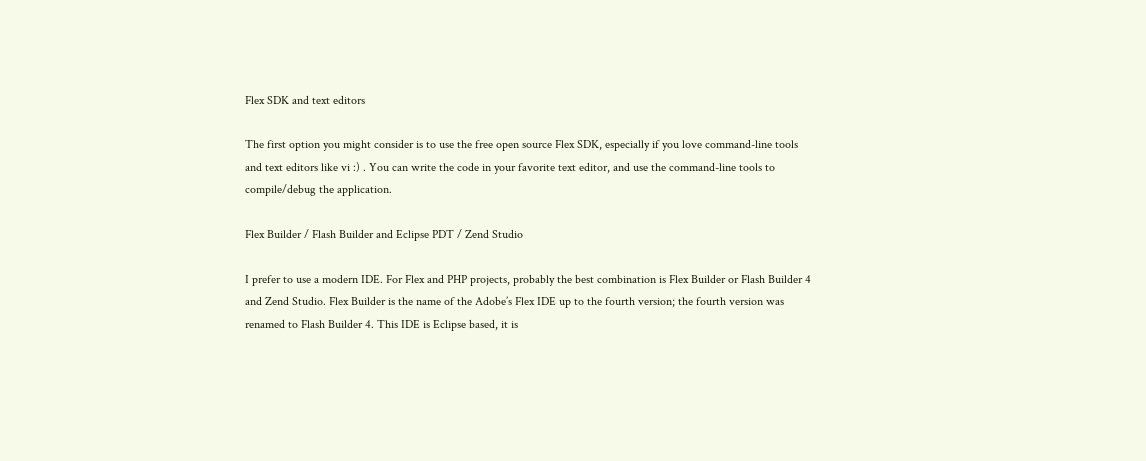Flex SDK and text editors

The first option you might consider is to use the free open source Flex SDK, especially if you love command-line tools and text editors like vi :) . You can write the code in your favorite text editor, and use the command-line tools to compile/debug the application.

Flex Builder / Flash Builder and Eclipse PDT / Zend Studio

I prefer to use a modern IDE. For Flex and PHP projects, probably the best combination is Flex Builder or Flash Builder 4 and Zend Studio. Flex Builder is the name of the Adobe’s Flex IDE up to the fourth version; the fourth version was renamed to Flash Builder 4. This IDE is Eclipse based, it is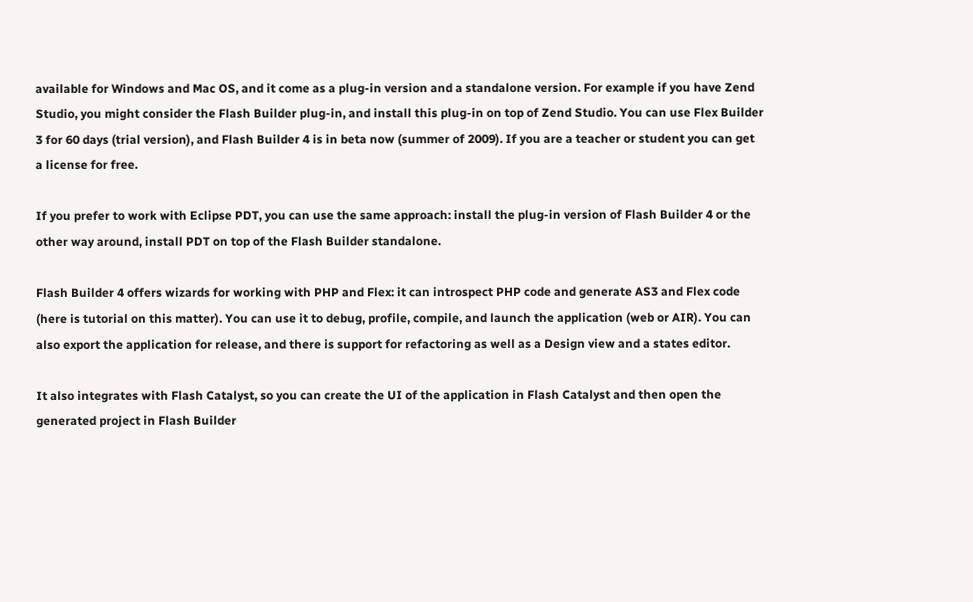available for Windows and Mac OS, and it come as a plug-in version and a standalone version. For example if you have Zend Studio, you might consider the Flash Builder plug-in, and install this plug-in on top of Zend Studio. You can use Flex Builder 3 for 60 days (trial version), and Flash Builder 4 is in beta now (summer of 2009). If you are a teacher or student you can get a license for free.

If you prefer to work with Eclipse PDT, you can use the same approach: install the plug-in version of Flash Builder 4 or the other way around, install PDT on top of the Flash Builder standalone.

Flash Builder 4 offers wizards for working with PHP and Flex: it can introspect PHP code and generate AS3 and Flex code (here is tutorial on this matter). You can use it to debug, profile, compile, and launch the application (web or AIR). You can also export the application for release, and there is support for refactoring as well as a Design view and a states editor.

It also integrates with Flash Catalyst, so you can create the UI of the application in Flash Catalyst and then open the generated project in Flash Builder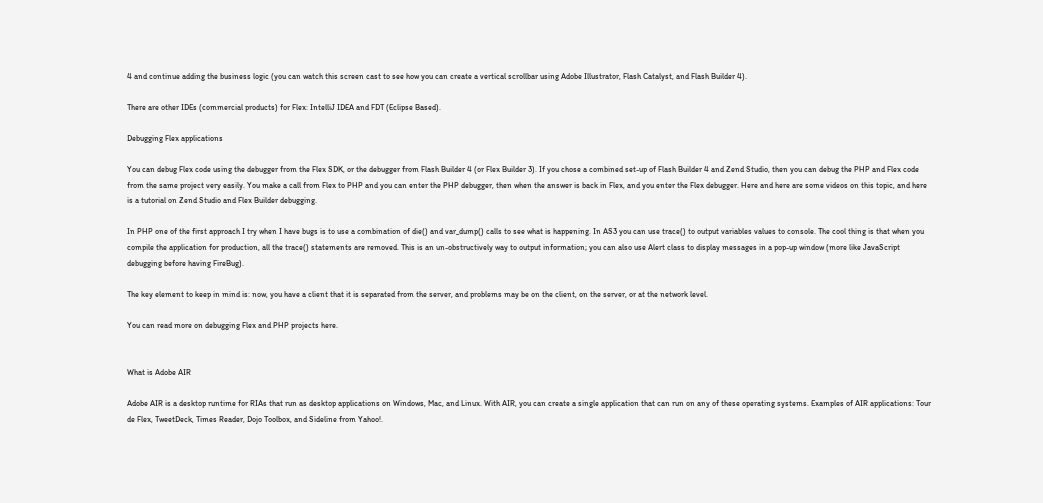4 and continue adding the business logic (you can watch this screen cast to see how you can create a vertical scrollbar using Adobe Illustrator, Flash Catalyst, and Flash Builder 4).

There are other IDEs (commercial products) for Flex: IntelliJ IDEA and FDT (Eclipse Based).

Debugging Flex applications

You can debug Flex code using the debugger from the Flex SDK, or the debugger from Flash Builder 4 (or Flex Builder 3). If you chose a combined set-up of Flash Builder 4 and Zend Studio, then you can debug the PHP and Flex code from the same project very easily. You make a call from Flex to PHP and you can enter the PHP debugger, then when the answer is back in Flex, and you enter the Flex debugger. Here and here are some videos on this topic, and here is a tutorial on Zend Studio and Flex Builder debugging.

In PHP one of the first approach I try when I have bugs is to use a combination of die() and var_dump() calls to see what is happening. In AS3 you can use trace() to output variables values to console. The cool thing is that when you compile the application for production, all the trace() statements are removed. This is an un-obstructively way to output information; you can also use Alert class to display messages in a pop-up window (more like JavaScript debugging before having FireBug).

The key element to keep in mind is: now, you have a client that it is separated from the server, and problems may be on the client, on the server, or at the network level.

You can read more on debugging Flex and PHP projects here.


What is Adobe AIR

Adobe AIR is a desktop runtime for RIAs that run as desktop applications on Windows, Mac, and Linux. With AIR, you can create a single application that can run on any of these operating systems. Examples of AIR applications: Tour de Flex, TweetDeck, Times Reader, Dojo Toolbox, and Sideline from Yahoo!.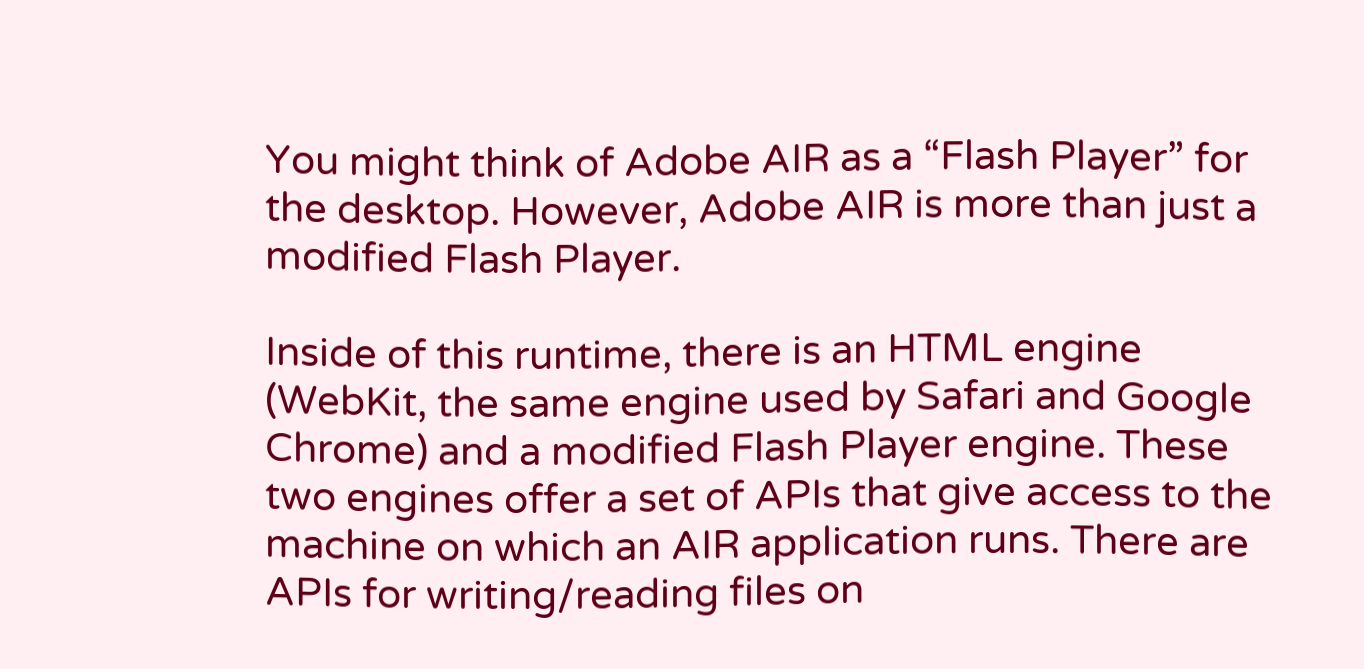You might think of Adobe AIR as a “Flash Player” for the desktop. However, Adobe AIR is more than just a modified Flash Player.

Inside of this runtime, there is an HTML engine (WebKit, the same engine used by Safari and Google Chrome) and a modified Flash Player engine. These two engines offer a set of APIs that give access to the machine on which an AIR application runs. There are APIs for writing/reading files on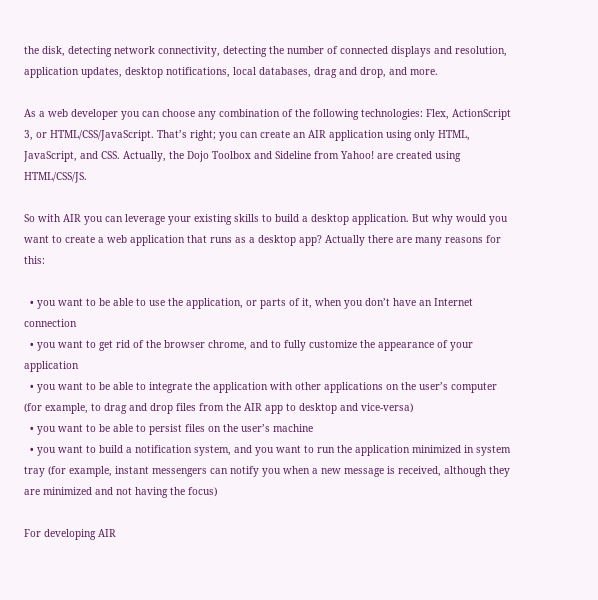the disk, detecting network connectivity, detecting the number of connected displays and resolution, application updates, desktop notifications, local databases, drag and drop, and more.

As a web developer you can choose any combination of the following technologies: Flex, ActionScript 3, or HTML/CSS/JavaScript. That’s right; you can create an AIR application using only HTML, JavaScript, and CSS. Actually, the Dojo Toolbox and Sideline from Yahoo! are created using HTML/CSS/JS.

So with AIR you can leverage your existing skills to build a desktop application. But why would you want to create a web application that runs as a desktop app? Actually there are many reasons for this:

  • you want to be able to use the application, or parts of it, when you don’t have an Internet connection
  • you want to get rid of the browser chrome, and to fully customize the appearance of your application
  • you want to be able to integrate the application with other applications on the user’s computer (for example, to drag and drop files from the AIR app to desktop and vice-versa)
  • you want to be able to persist files on the user’s machine
  • you want to build a notification system, and you want to run the application minimized in system tray (for example, instant messengers can notify you when a new message is received, although they are minimized and not having the focus)

For developing AIR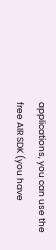applications, you can use the free AIR SDK (you have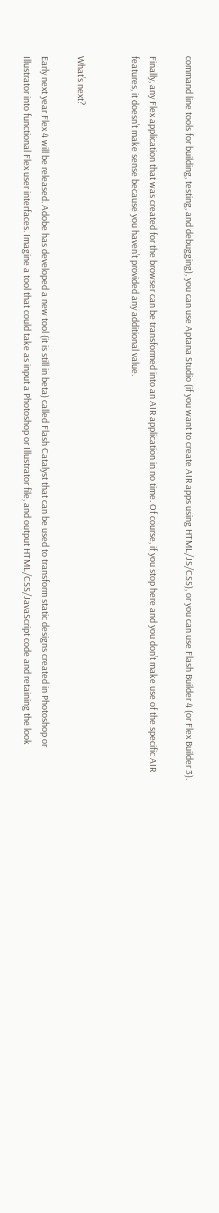command line tools for building, testing, and debugging), you can use Aptana Studio (if you want to create AIR apps using HTML/JS/CSS), or you can use Flash Builder 4 (or Flex Builder 3).

Finally, any Flex application that was created for the browser can be transformed into an AIR application in no time. Of course, if you stop here and you don’t make use of the specific AIR features, it doesn’t make sense because you haven’t provided any additional value.


What’s next?

Early next year Flex 4 will be released. Adobe has developed a new tool (it is still in beta) called Flash Catalyst that can be used to transform static designs created in Photoshop or Illustrator into functional Flex user interfaces. Imagine a tool that could take as input a Photoshop or Illustrator file, and output HTML/CSS/JavaScript code and retaining the look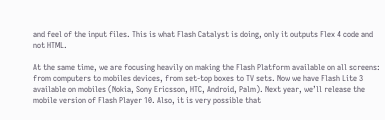and feel of the input files. This is what Flash Catalyst is doing, only it outputs Flex 4 code and not HTML.

At the same time, we are focusing heavily on making the Flash Platform available on all screens: from computers to mobiles devices, from set-top boxes to TV sets. Now we have Flash Lite 3 available on mobiles (Nokia, Sony Ericsson, HTC, Android, Palm). Next year, we’ll release the mobile version of Flash Player 10. Also, it is very possible that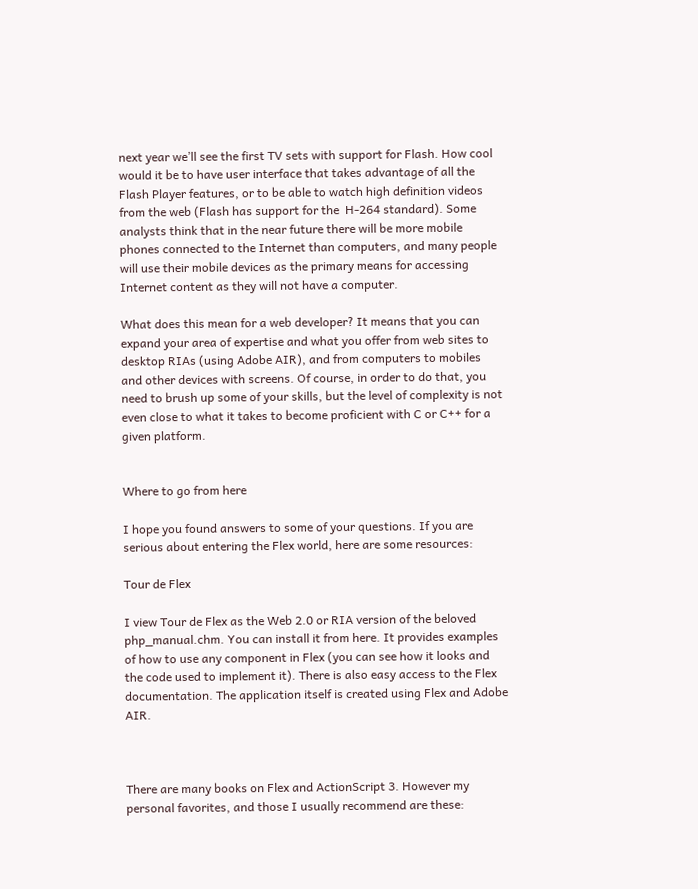next year we’ll see the first TV sets with support for Flash. How cool would it be to have user interface that takes advantage of all the Flash Player features, or to be able to watch high definition videos from the web (Flash has support for the  H-264 standard). Some analysts think that in the near future there will be more mobile phones connected to the Internet than computers, and many people will use their mobile devices as the primary means for accessing Internet content as they will not have a computer.

What does this mean for a web developer? It means that you can expand your area of expertise and what you offer from web sites to desktop RIAs (using Adobe AIR), and from computers to mobiles and other devices with screens. Of course, in order to do that, you need to brush up some of your skills, but the level of complexity is not even close to what it takes to become proficient with C or C++ for a given platform.


Where to go from here

I hope you found answers to some of your questions. If you are serious about entering the Flex world, here are some resources:

Tour de Flex

I view Tour de Flex as the Web 2.0 or RIA version of the beloved php_manual.chm. You can install it from here. It provides examples of how to use any component in Flex (you can see how it looks and the code used to implement it). There is also easy access to the Flex documentation. The application itself is created using Flex and Adobe AIR.



There are many books on Flex and ActionScript 3. However my personal favorites, and those I usually recommend are these: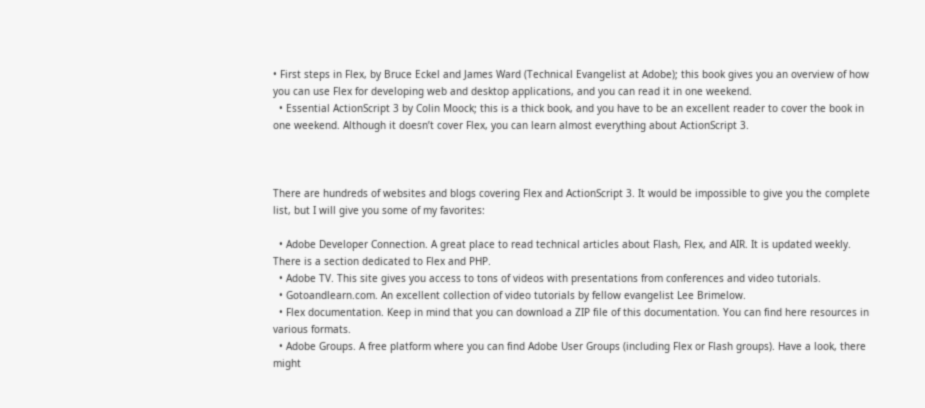• First steps in Flex, by Bruce Eckel and James Ward (Technical Evangelist at Adobe); this book gives you an overview of how you can use Flex for developing web and desktop applications, and you can read it in one weekend.
  • Essential ActionScript 3 by Colin Moock; this is a thick book, and you have to be an excellent reader to cover the book in one weekend. Although it doesn’t cover Flex, you can learn almost everything about ActionScript 3.



There are hundreds of websites and blogs covering Flex and ActionScript 3. It would be impossible to give you the complete list, but I will give you some of my favorites:

  • Adobe Developer Connection. A great place to read technical articles about Flash, Flex, and AIR. It is updated weekly. There is a section dedicated to Flex and PHP.
  • Adobe TV. This site gives you access to tons of videos with presentations from conferences and video tutorials.
  • Gotoandlearn.com. An excellent collection of video tutorials by fellow evangelist Lee Brimelow.
  • Flex documentation. Keep in mind that you can download a ZIP file of this documentation. You can find here resources in various formats.
  • Adobe Groups. A free platform where you can find Adobe User Groups (including Flex or Flash groups). Have a look, there might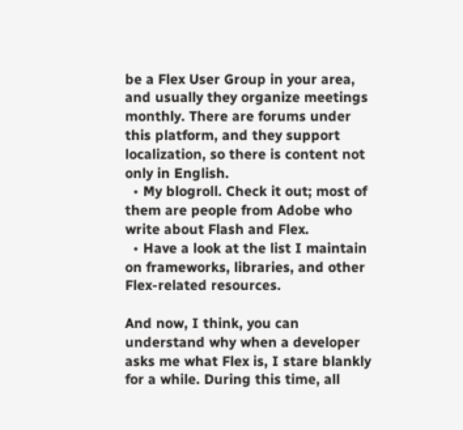be a Flex User Group in your area, and usually they organize meetings monthly. There are forums under this platform, and they support localization, so there is content not only in English.
  • My blogroll. Check it out; most of them are people from Adobe who write about Flash and Flex.
  • Have a look at the list I maintain on frameworks, libraries, and other Flex-related resources.

And now, I think, you can understand why when a developer asks me what Flex is, I stare blankly for a while. During this time, all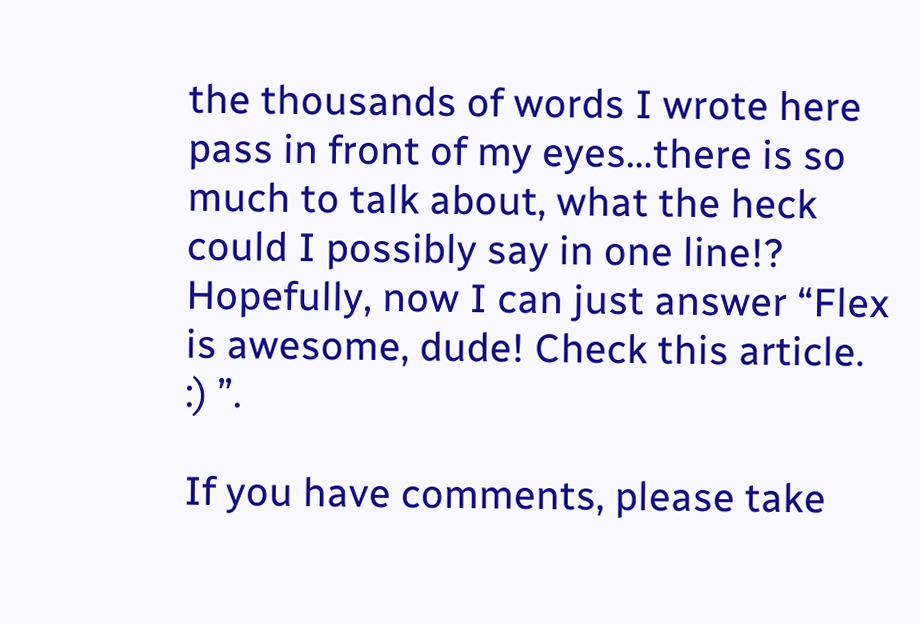the thousands of words I wrote here pass in front of my eyes…there is so much to talk about, what the heck could I possibly say in one line!? Hopefully, now I can just answer “Flex is awesome, dude! Check this article. :) ”.

If you have comments, please take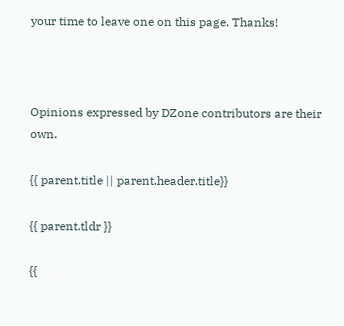your time to leave one on this page. Thanks!



Opinions expressed by DZone contributors are their own.

{{ parent.title || parent.header.title}}

{{ parent.tldr }}

{{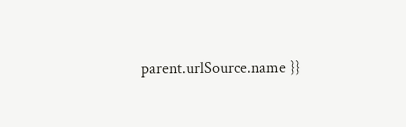parent.urlSource.name }}